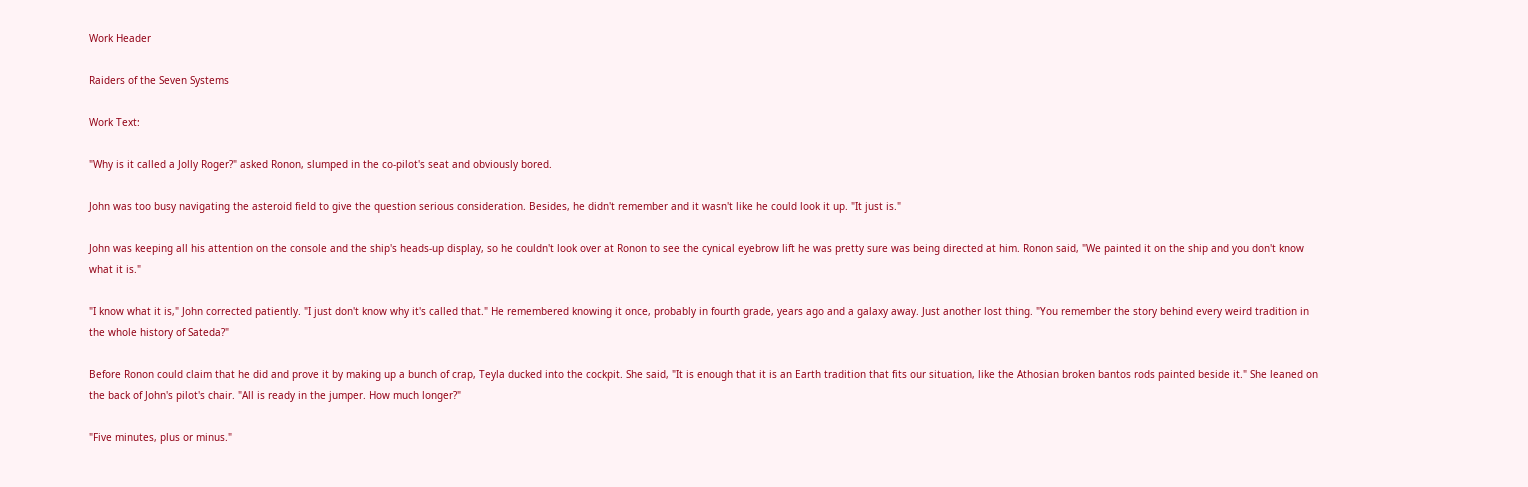Work Header

Raiders of the Seven Systems

Work Text:

"Why is it called a Jolly Roger?" asked Ronon, slumped in the co-pilot's seat and obviously bored.

John was too busy navigating the asteroid field to give the question serious consideration. Besides, he didn't remember and it wasn't like he could look it up. "It just is."

John was keeping all his attention on the console and the ship's heads-up display, so he couldn't look over at Ronon to see the cynical eyebrow lift he was pretty sure was being directed at him. Ronon said, "We painted it on the ship and you don't know what it is."

"I know what it is," John corrected patiently. "I just don't know why it's called that." He remembered knowing it once, probably in fourth grade, years ago and a galaxy away. Just another lost thing. "You remember the story behind every weird tradition in the whole history of Sateda?"

Before Ronon could claim that he did and prove it by making up a bunch of crap, Teyla ducked into the cockpit. She said, "It is enough that it is an Earth tradition that fits our situation, like the Athosian broken bantos rods painted beside it." She leaned on the back of John's pilot's chair. "All is ready in the jumper. How much longer?"

"Five minutes, plus or minus."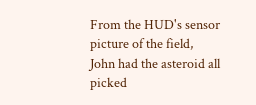From the HUD's sensor picture of the field, John had the asteroid all picked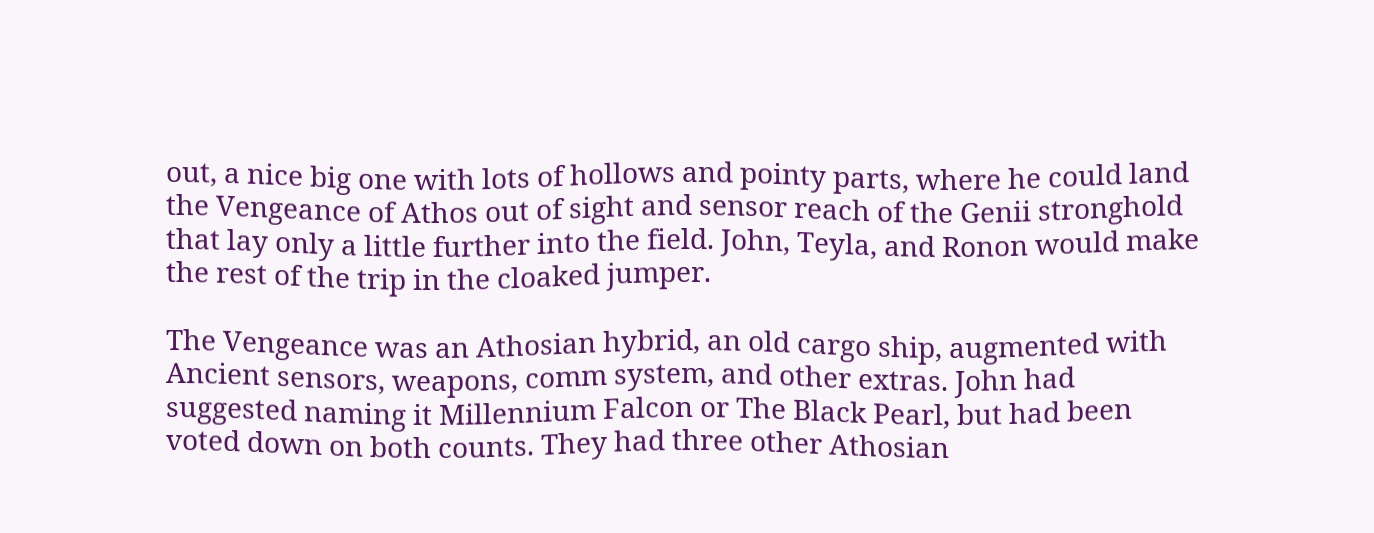out, a nice big one with lots of hollows and pointy parts, where he could land the Vengeance of Athos out of sight and sensor reach of the Genii stronghold that lay only a little further into the field. John, Teyla, and Ronon would make the rest of the trip in the cloaked jumper.

The Vengeance was an Athosian hybrid, an old cargo ship, augmented with Ancient sensors, weapons, comm system, and other extras. John had suggested naming it Millennium Falcon or The Black Pearl, but had been voted down on both counts. They had three other Athosian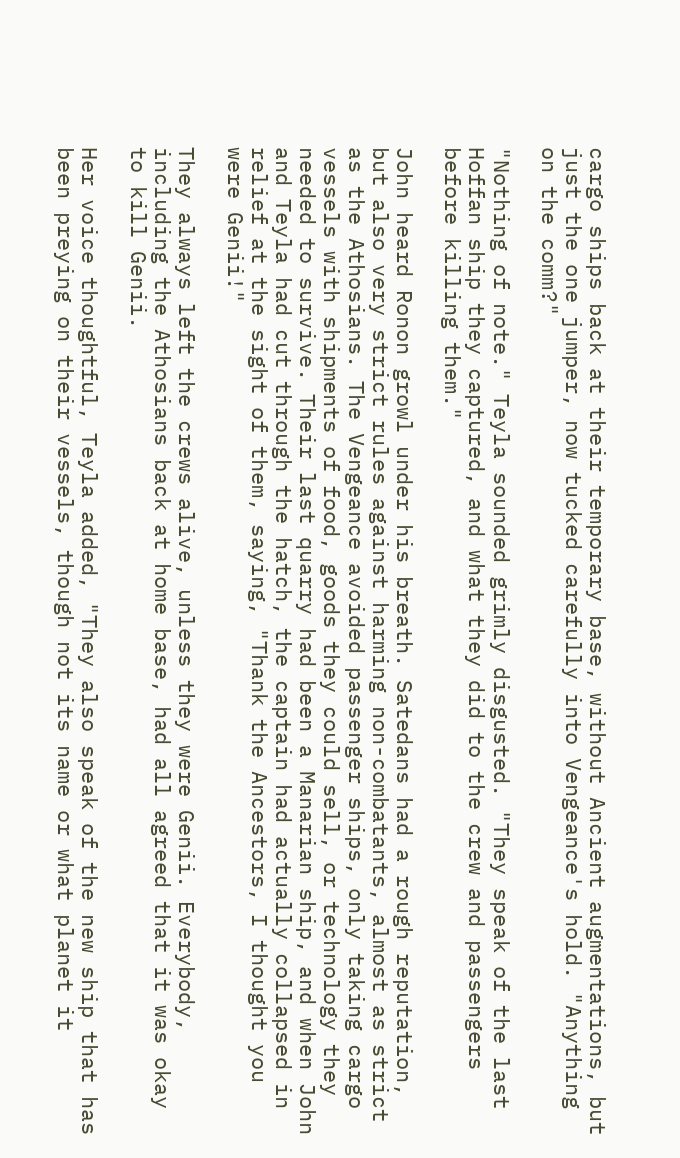cargo ships back at their temporary base, without Ancient augmentations, but just the one jumper, now tucked carefully into Vengeance's hold. "Anything on the comm?"

"Nothing of note." Teyla sounded grimly disgusted. "They speak of the last Hoffan ship they captured, and what they did to the crew and passengers before killing them."

John heard Ronon growl under his breath. Satedans had a rough reputation, but also very strict rules against harming non-combatants, almost as strict as the Athosians. The Vengeance avoided passenger ships, only taking cargo vessels with shipments of food, goods they could sell, or technology they needed to survive. Their last quarry had been a Manarian ship, and when John and Teyla had cut through the hatch, the captain had actually collapsed in relief at the sight of them, saying, "Thank the Ancestors, I thought you were Genii!"

They always left the crews alive, unless they were Genii. Everybody, including the Athosians back at home base, had all agreed that it was okay to kill Genii.

Her voice thoughtful, Teyla added, "They also speak of the new ship that has been preying on their vessels, though not its name or what planet it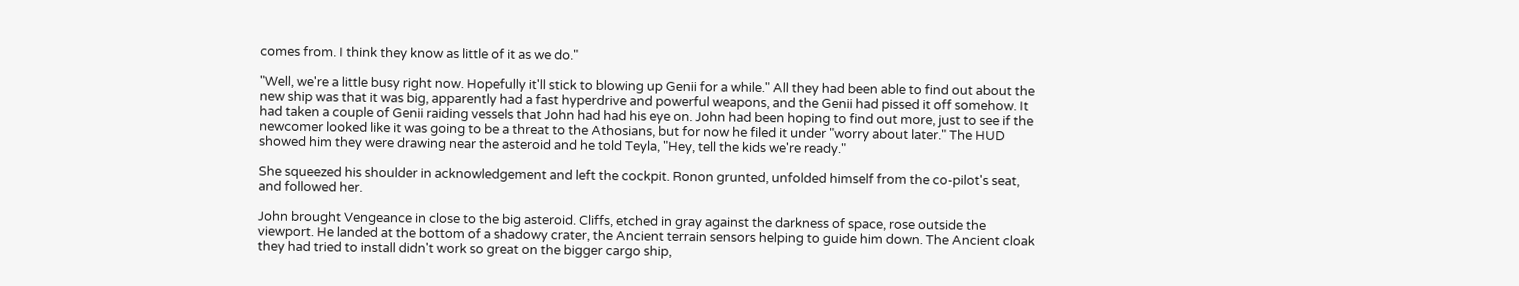comes from. I think they know as little of it as we do."

"Well, we're a little busy right now. Hopefully it'll stick to blowing up Genii for a while." All they had been able to find out about the new ship was that it was big, apparently had a fast hyperdrive and powerful weapons, and the Genii had pissed it off somehow. It had taken a couple of Genii raiding vessels that John had had his eye on. John had been hoping to find out more, just to see if the newcomer looked like it was going to be a threat to the Athosians, but for now he filed it under "worry about later." The HUD showed him they were drawing near the asteroid and he told Teyla, "Hey, tell the kids we're ready."

She squeezed his shoulder in acknowledgement and left the cockpit. Ronon grunted, unfolded himself from the co-pilot's seat, and followed her.

John brought Vengeance in close to the big asteroid. Cliffs, etched in gray against the darkness of space, rose outside the viewport. He landed at the bottom of a shadowy crater, the Ancient terrain sensors helping to guide him down. The Ancient cloak they had tried to install didn't work so great on the bigger cargo ship,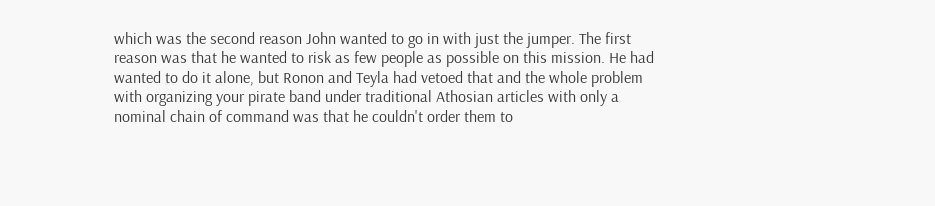which was the second reason John wanted to go in with just the jumper. The first reason was that he wanted to risk as few people as possible on this mission. He had wanted to do it alone, but Ronon and Teyla had vetoed that and the whole problem with organizing your pirate band under traditional Athosian articles with only a nominal chain of command was that he couldn't order them to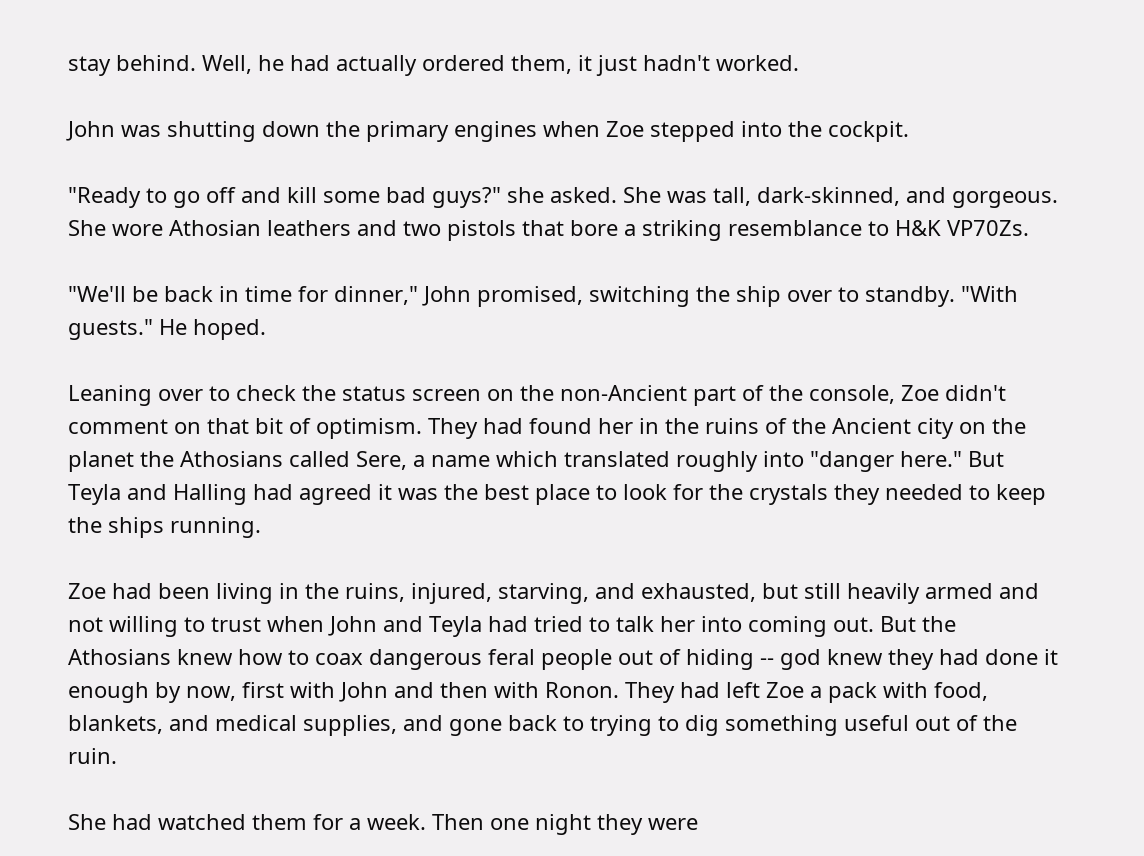stay behind. Well, he had actually ordered them, it just hadn't worked.

John was shutting down the primary engines when Zoe stepped into the cockpit.

"Ready to go off and kill some bad guys?" she asked. She was tall, dark-skinned, and gorgeous. She wore Athosian leathers and two pistols that bore a striking resemblance to H&K VP70Zs.

"We'll be back in time for dinner," John promised, switching the ship over to standby. "With guests." He hoped.

Leaning over to check the status screen on the non-Ancient part of the console, Zoe didn't comment on that bit of optimism. They had found her in the ruins of the Ancient city on the planet the Athosians called Sere, a name which translated roughly into "danger here." But Teyla and Halling had agreed it was the best place to look for the crystals they needed to keep the ships running.

Zoe had been living in the ruins, injured, starving, and exhausted, but still heavily armed and not willing to trust when John and Teyla had tried to talk her into coming out. But the Athosians knew how to coax dangerous feral people out of hiding -- god knew they had done it enough by now, first with John and then with Ronon. They had left Zoe a pack with food, blankets, and medical supplies, and gone back to trying to dig something useful out of the ruin.

She had watched them for a week. Then one night they were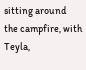sitting around the campfire, with Teyla,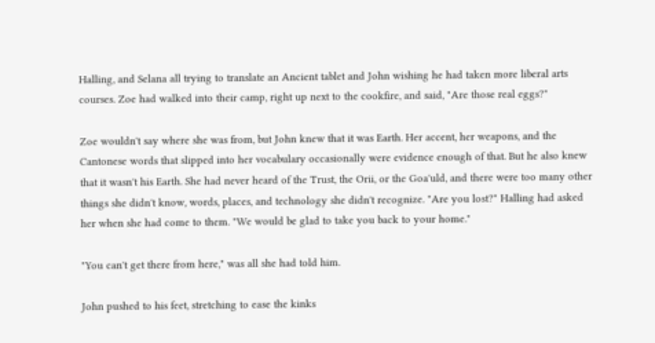Halling, and Selana all trying to translate an Ancient tablet and John wishing he had taken more liberal arts courses. Zoe had walked into their camp, right up next to the cookfire, and said, "Are those real eggs?"

Zoe wouldn't say where she was from, but John knew that it was Earth. Her accent, her weapons, and the Cantonese words that slipped into her vocabulary occasionally were evidence enough of that. But he also knew that it wasn't his Earth. She had never heard of the Trust, the Orii, or the Goa'uld, and there were too many other things she didn't know, words, places, and technology she didn't recognize. "Are you lost?" Halling had asked her when she had come to them. "We would be glad to take you back to your home."

"You can't get there from here," was all she had told him.

John pushed to his feet, stretching to ease the kinks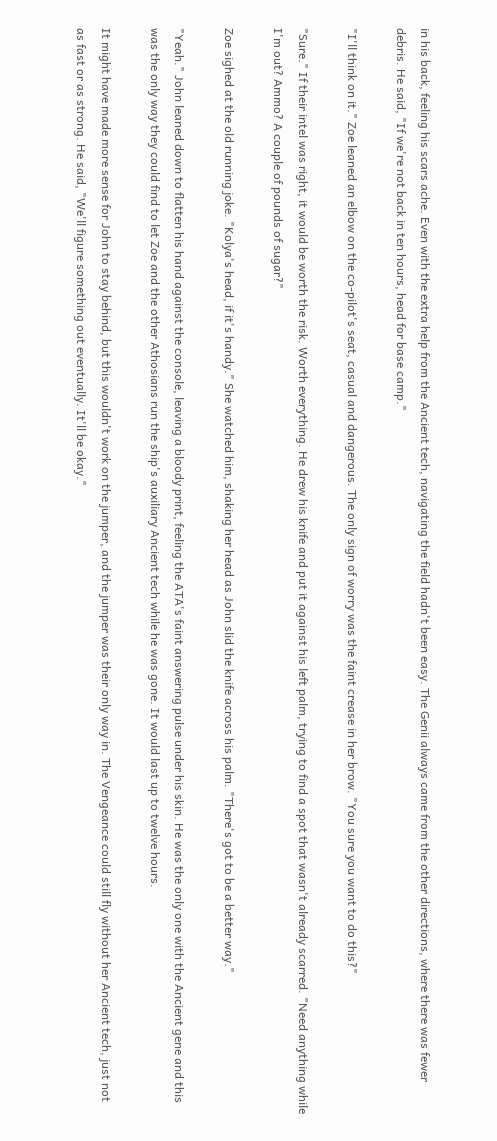in his back, feeling his scars ache. Even with the extra help from the Ancient tech, navigating the field hadn't been easy. The Genii always came from the other directions, where there was fewer debris. He said, "If we're not back in ten hours, head for base camp."

"I'll think on it." Zoe leaned an elbow on the co-pilot's seat, casual and dangerous. The only sign of worry was the faint crease in her brow. "You sure you want to do this?"

"Sure." If their intel was right, it would be worth the risk. Worth everything. He drew his knife and put it against his left palm, trying to find a spot that wasn't already scarred. "Need anything while I'm out? Ammo? A couple of pounds of sugar?"

Zoe sighed at the old running joke. "Kolya's head, if it's handy." She watched him, shaking her head as John slid the knife across his palm. "There's got to be a better way."

"Yeah." John leaned down to flatten his hand against the console, leaving a bloody print, feeling the ATA's faint answering pulse under his skin. He was the only one with the Ancient gene and this was the only way they could find to let Zoe and the other Athosians run the ship's auxiliary Ancient tech while he was gone. It would last up to twelve hours.

It might have made more sense for John to stay behind, but this wouldn't work on the jumper, and the jumper was their only way in. The Vengeance could still fly without her Ancient tech, just not as fast or as strong. He said, "We'll figure something out eventually. It'll be okay."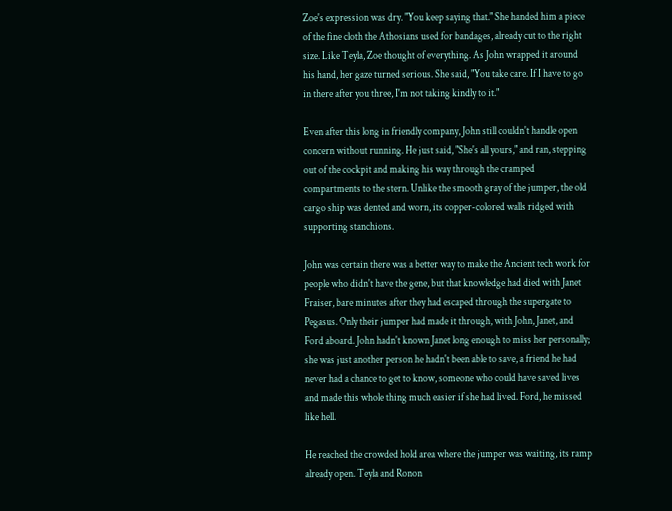Zoe's expression was dry. "You keep saying that." She handed him a piece of the fine cloth the Athosians used for bandages, already cut to the right size. Like Teyla, Zoe thought of everything. As John wrapped it around his hand, her gaze turned serious. She said, "You take care. If I have to go in there after you three, I'm not taking kindly to it."

Even after this long in friendly company, John still couldn't handle open concern without running. He just said, "She's all yours," and ran, stepping out of the cockpit and making his way through the cramped compartments to the stern. Unlike the smooth gray of the jumper, the old cargo ship was dented and worn, its copper-colored walls ridged with supporting stanchions.

John was certain there was a better way to make the Ancient tech work for people who didn't have the gene, but that knowledge had died with Janet Fraiser, bare minutes after they had escaped through the supergate to Pegasus. Only their jumper had made it through, with John, Janet, and Ford aboard. John hadn't known Janet long enough to miss her personally; she was just another person he hadn't been able to save, a friend he had never had a chance to get to know, someone who could have saved lives and made this whole thing much easier if she had lived. Ford, he missed like hell.

He reached the crowded hold area where the jumper was waiting, its ramp already open. Teyla and Ronon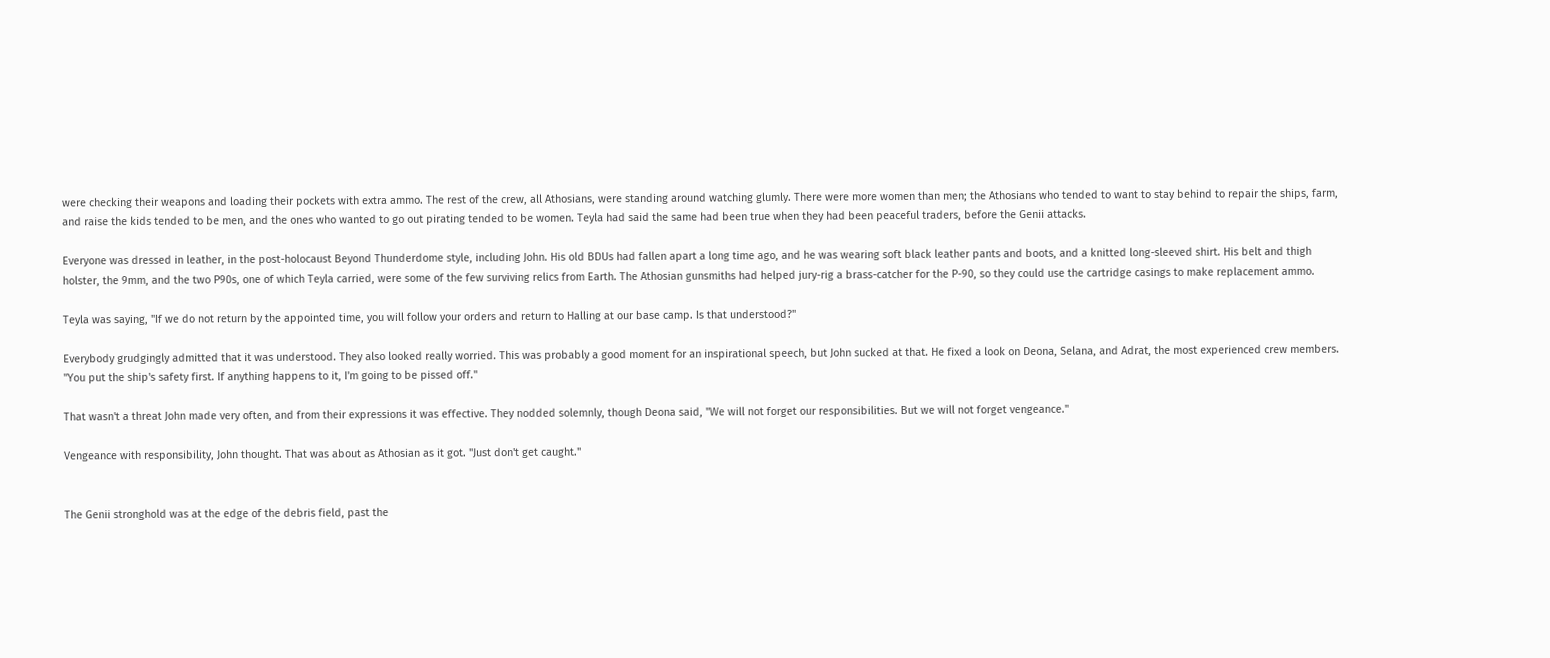were checking their weapons and loading their pockets with extra ammo. The rest of the crew, all Athosians, were standing around watching glumly. There were more women than men; the Athosians who tended to want to stay behind to repair the ships, farm, and raise the kids tended to be men, and the ones who wanted to go out pirating tended to be women. Teyla had said the same had been true when they had been peaceful traders, before the Genii attacks.

Everyone was dressed in leather, in the post-holocaust Beyond Thunderdome style, including John. His old BDUs had fallen apart a long time ago, and he was wearing soft black leather pants and boots, and a knitted long-sleeved shirt. His belt and thigh holster, the 9mm, and the two P90s, one of which Teyla carried, were some of the few surviving relics from Earth. The Athosian gunsmiths had helped jury-rig a brass-catcher for the P-90, so they could use the cartridge casings to make replacement ammo.

Teyla was saying, "If we do not return by the appointed time, you will follow your orders and return to Halling at our base camp. Is that understood?"

Everybody grudgingly admitted that it was understood. They also looked really worried. This was probably a good moment for an inspirational speech, but John sucked at that. He fixed a look on Deona, Selana, and Adrat, the most experienced crew members. "You put the ship's safety first. If anything happens to it, I'm going to be pissed off."

That wasn't a threat John made very often, and from their expressions it was effective. They nodded solemnly, though Deona said, "We will not forget our responsibilities. But we will not forget vengeance."

Vengeance with responsibility, John thought. That was about as Athosian as it got. "Just don't get caught."


The Genii stronghold was at the edge of the debris field, past the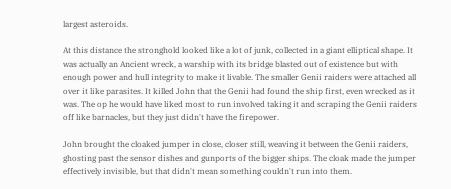largest asteroids.

At this distance the stronghold looked like a lot of junk, collected in a giant elliptical shape. It was actually an Ancient wreck, a warship with its bridge blasted out of existence but with enough power and hull integrity to make it livable. The smaller Genii raiders were attached all over it like parasites. It killed John that the Genii had found the ship first, even wrecked as it was. The op he would have liked most to run involved taking it and scraping the Genii raiders off like barnacles, but they just didn't have the firepower.

John brought the cloaked jumper in close, closer still, weaving it between the Genii raiders, ghosting past the sensor dishes and gunports of the bigger ships. The cloak made the jumper effectively invisible, but that didn't mean something couldn't run into them.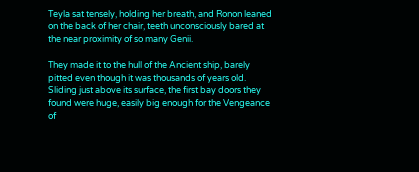Teyla sat tensely, holding her breath, and Ronon leaned on the back of her chair, teeth unconsciously bared at the near proximity of so many Genii.

They made it to the hull of the Ancient ship, barely pitted even though it was thousands of years old. Sliding just above its surface, the first bay doors they found were huge, easily big enough for the Vengeance of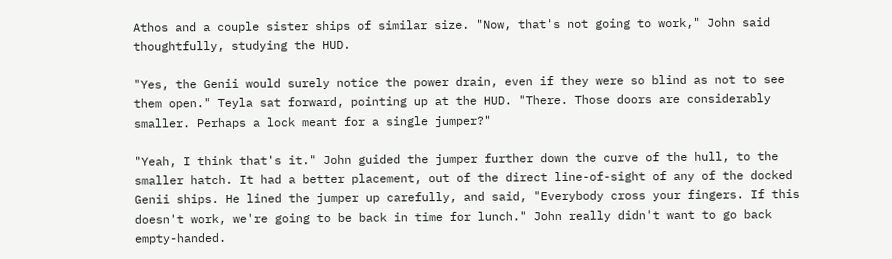Athos and a couple sister ships of similar size. "Now, that's not going to work," John said thoughtfully, studying the HUD.

"Yes, the Genii would surely notice the power drain, even if they were so blind as not to see them open." Teyla sat forward, pointing up at the HUD. "There. Those doors are considerably smaller. Perhaps a lock meant for a single jumper?"

"Yeah, I think that's it." John guided the jumper further down the curve of the hull, to the smaller hatch. It had a better placement, out of the direct line-of-sight of any of the docked Genii ships. He lined the jumper up carefully, and said, "Everybody cross your fingers. If this doesn't work, we're going to be back in time for lunch." John really didn't want to go back empty-handed.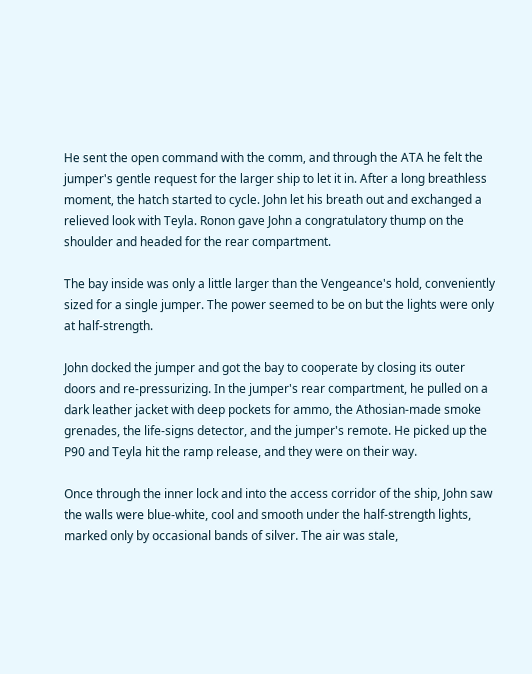He sent the open command with the comm, and through the ATA he felt the jumper's gentle request for the larger ship to let it in. After a long breathless moment, the hatch started to cycle. John let his breath out and exchanged a relieved look with Teyla. Ronon gave John a congratulatory thump on the shoulder and headed for the rear compartment.

The bay inside was only a little larger than the Vengeance's hold, conveniently sized for a single jumper. The power seemed to be on but the lights were only at half-strength.

John docked the jumper and got the bay to cooperate by closing its outer doors and re-pressurizing. In the jumper's rear compartment, he pulled on a dark leather jacket with deep pockets for ammo, the Athosian-made smoke grenades, the life-signs detector, and the jumper's remote. He picked up the P90 and Teyla hit the ramp release, and they were on their way.

Once through the inner lock and into the access corridor of the ship, John saw the walls were blue-white, cool and smooth under the half-strength lights, marked only by occasional bands of silver. The air was stale,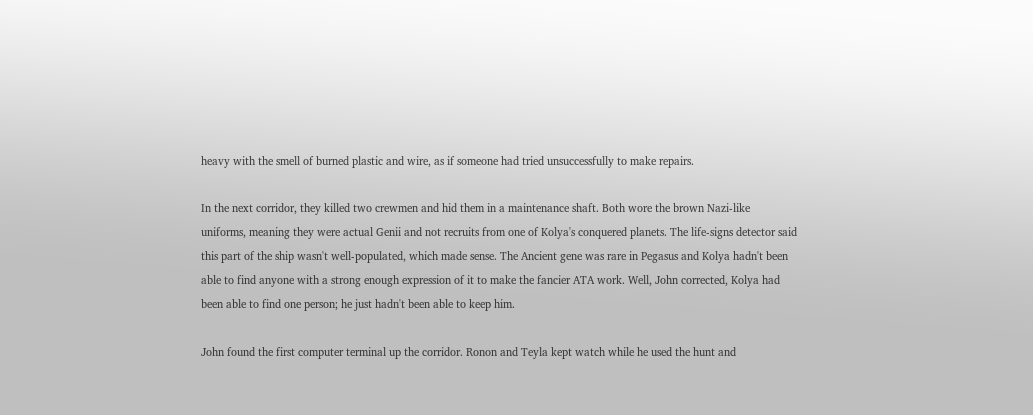heavy with the smell of burned plastic and wire, as if someone had tried unsuccessfully to make repairs.

In the next corridor, they killed two crewmen and hid them in a maintenance shaft. Both wore the brown Nazi-like uniforms, meaning they were actual Genii and not recruits from one of Kolya's conquered planets. The life-signs detector said this part of the ship wasn't well-populated, which made sense. The Ancient gene was rare in Pegasus and Kolya hadn't been able to find anyone with a strong enough expression of it to make the fancier ATA work. Well, John corrected, Kolya had been able to find one person; he just hadn't been able to keep him.

John found the first computer terminal up the corridor. Ronon and Teyla kept watch while he used the hunt and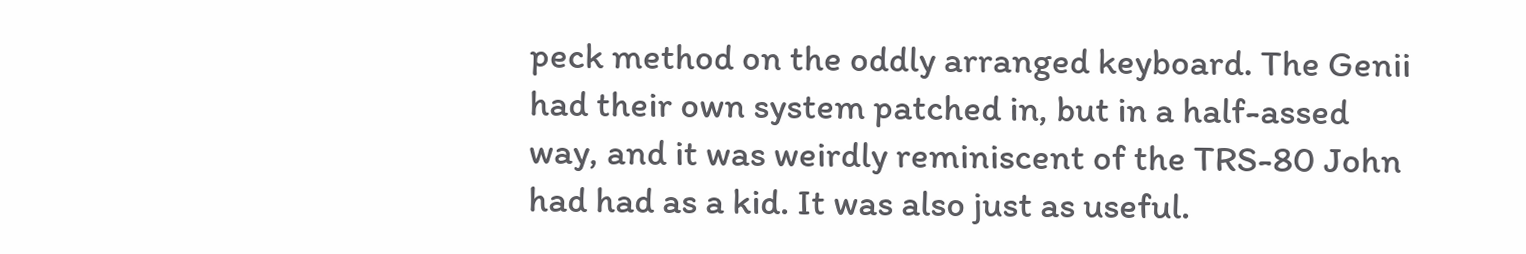peck method on the oddly arranged keyboard. The Genii had their own system patched in, but in a half-assed way, and it was weirdly reminiscent of the TRS-80 John had had as a kid. It was also just as useful.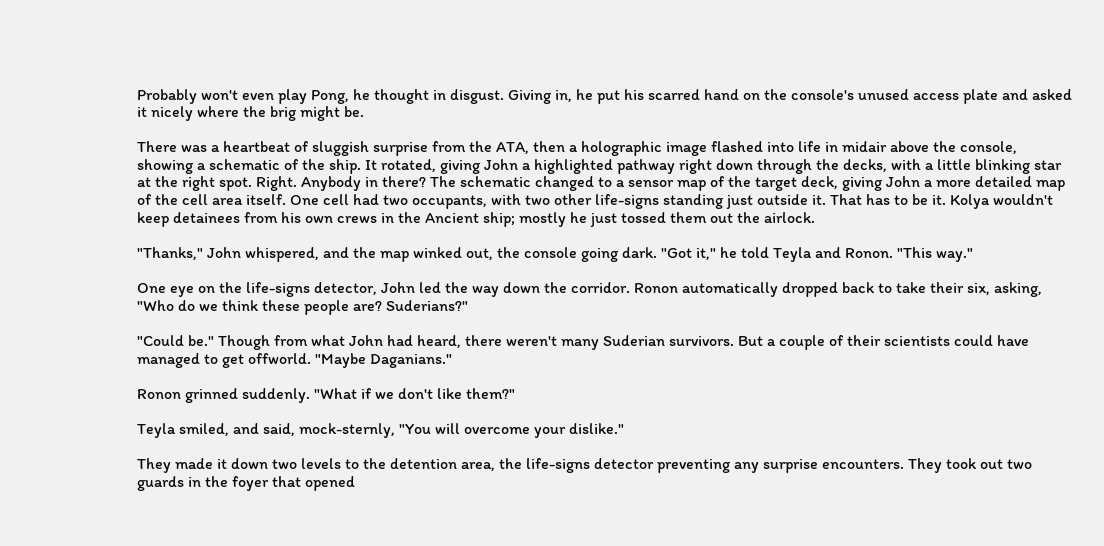Probably won't even play Pong, he thought in disgust. Giving in, he put his scarred hand on the console's unused access plate and asked it nicely where the brig might be.

There was a heartbeat of sluggish surprise from the ATA, then a holographic image flashed into life in midair above the console, showing a schematic of the ship. It rotated, giving John a highlighted pathway right down through the decks, with a little blinking star at the right spot. Right. Anybody in there? The schematic changed to a sensor map of the target deck, giving John a more detailed map of the cell area itself. One cell had two occupants, with two other life-signs standing just outside it. That has to be it. Kolya wouldn't keep detainees from his own crews in the Ancient ship; mostly he just tossed them out the airlock.

"Thanks," John whispered, and the map winked out, the console going dark. "Got it," he told Teyla and Ronon. "This way."

One eye on the life-signs detector, John led the way down the corridor. Ronon automatically dropped back to take their six, asking, "Who do we think these people are? Suderians?"

"Could be." Though from what John had heard, there weren't many Suderian survivors. But a couple of their scientists could have managed to get offworld. "Maybe Daganians."

Ronon grinned suddenly. "What if we don't like them?"

Teyla smiled, and said, mock-sternly, "You will overcome your dislike."

They made it down two levels to the detention area, the life-signs detector preventing any surprise encounters. They took out two guards in the foyer that opened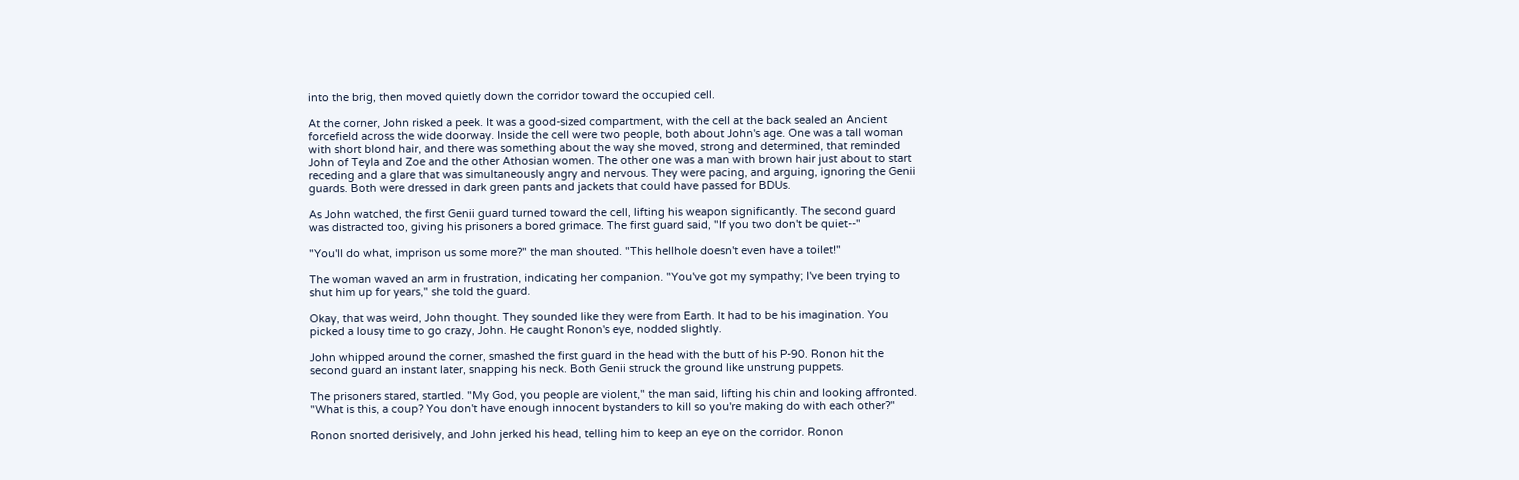into the brig, then moved quietly down the corridor toward the occupied cell.

At the corner, John risked a peek. It was a good-sized compartment, with the cell at the back sealed an Ancient forcefield across the wide doorway. Inside the cell were two people, both about John's age. One was a tall woman with short blond hair, and there was something about the way she moved, strong and determined, that reminded John of Teyla and Zoe and the other Athosian women. The other one was a man with brown hair just about to start receding and a glare that was simultaneously angry and nervous. They were pacing, and arguing, ignoring the Genii guards. Both were dressed in dark green pants and jackets that could have passed for BDUs.

As John watched, the first Genii guard turned toward the cell, lifting his weapon significantly. The second guard was distracted too, giving his prisoners a bored grimace. The first guard said, "If you two don't be quiet--"

"You'll do what, imprison us some more?" the man shouted. "This hellhole doesn't even have a toilet!"

The woman waved an arm in frustration, indicating her companion. "You've got my sympathy; I've been trying to shut him up for years," she told the guard.

Okay, that was weird, John thought. They sounded like they were from Earth. It had to be his imagination. You picked a lousy time to go crazy, John. He caught Ronon's eye, nodded slightly.

John whipped around the corner, smashed the first guard in the head with the butt of his P-90. Ronon hit the second guard an instant later, snapping his neck. Both Genii struck the ground like unstrung puppets.

The prisoners stared, startled. "My God, you people are violent," the man said, lifting his chin and looking affronted. "What is this, a coup? You don't have enough innocent bystanders to kill so you're making do with each other?"

Ronon snorted derisively, and John jerked his head, telling him to keep an eye on the corridor. Ronon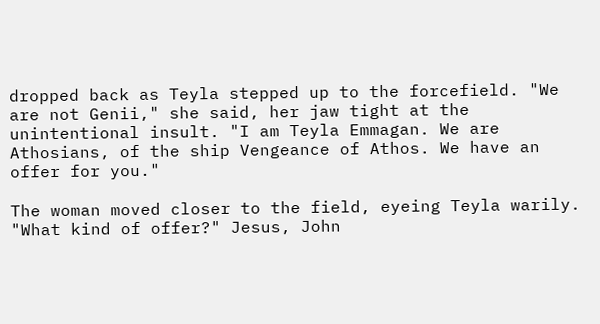dropped back as Teyla stepped up to the forcefield. "We are not Genii," she said, her jaw tight at the unintentional insult. "I am Teyla Emmagan. We are Athosians, of the ship Vengeance of Athos. We have an offer for you."

The woman moved closer to the field, eyeing Teyla warily. "What kind of offer?" Jesus, John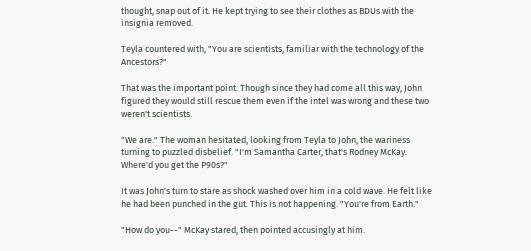thought, snap out of it. He kept trying to see their clothes as BDUs with the insignia removed.

Teyla countered with, "You are scientists, familiar with the technology of the Ancestors?"

That was the important point. Though since they had come all this way, John figured they would still rescue them even if the intel was wrong and these two weren't scientists.

"We are." The woman hesitated, looking from Teyla to John, the wariness turning to puzzled disbelief. "I'm Samantha Carter, that's Rodney McKay. Where'd you get the P90s?"

It was John's turn to stare as shock washed over him in a cold wave. He felt like he had been punched in the gut. This is not happening. "You're from Earth."

"How do you--" McKay stared, then pointed accusingly at him.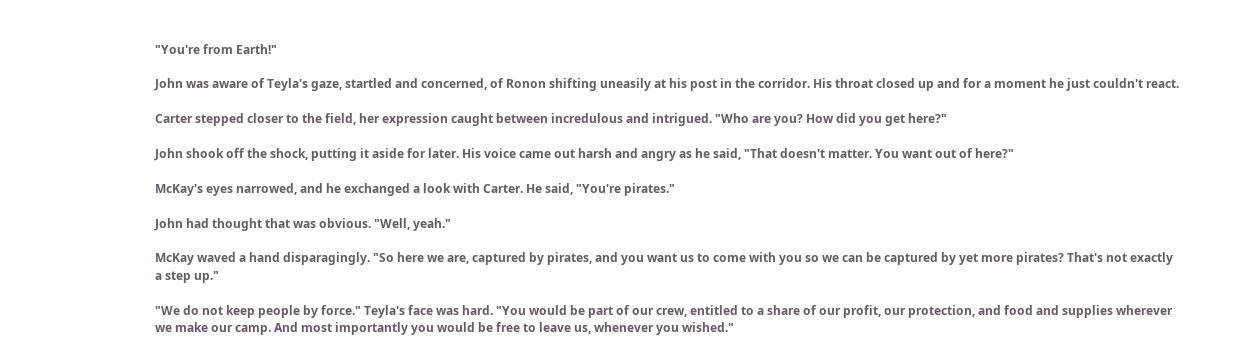"You're from Earth!"

John was aware of Teyla's gaze, startled and concerned, of Ronon shifting uneasily at his post in the corridor. His throat closed up and for a moment he just couldn't react.

Carter stepped closer to the field, her expression caught between incredulous and intrigued. "Who are you? How did you get here?"

John shook off the shock, putting it aside for later. His voice came out harsh and angry as he said, "That doesn't matter. You want out of here?"

McKay's eyes narrowed, and he exchanged a look with Carter. He said, "You're pirates."

John had thought that was obvious. "Well, yeah."

McKay waved a hand disparagingly. "So here we are, captured by pirates, and you want us to come with you so we can be captured by yet more pirates? That's not exactly a step up."

"We do not keep people by force." Teyla's face was hard. "You would be part of our crew, entitled to a share of our profit, our protection, and food and supplies wherever we make our camp. And most importantly you would be free to leave us, whenever you wished."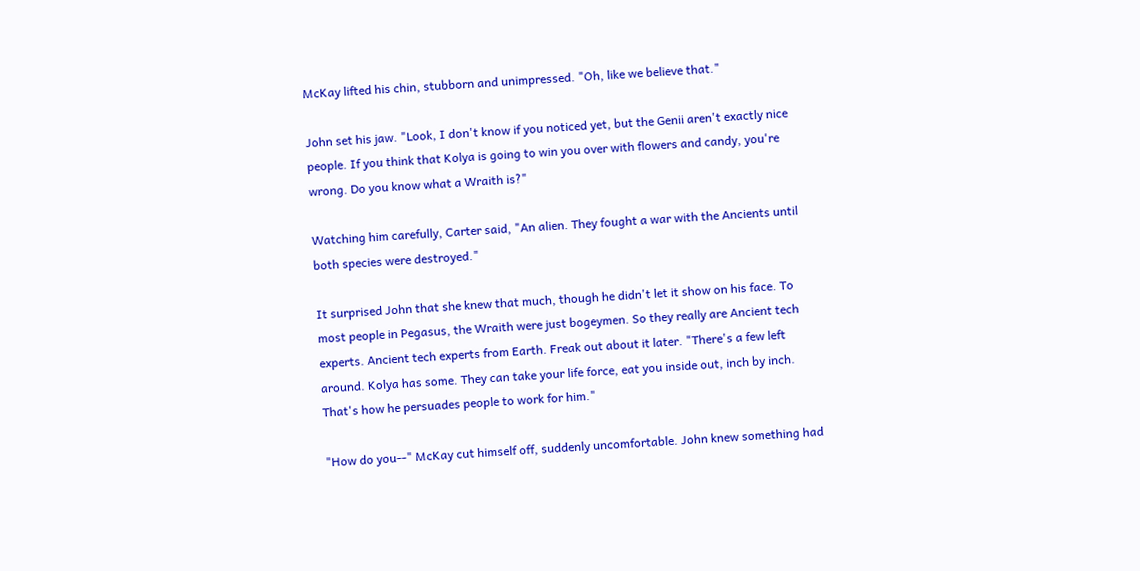McKay lifted his chin, stubborn and unimpressed. "Oh, like we believe that."

John set his jaw. "Look, I don't know if you noticed yet, but the Genii aren't exactly nice people. If you think that Kolya is going to win you over with flowers and candy, you're wrong. Do you know what a Wraith is?"

Watching him carefully, Carter said, "An alien. They fought a war with the Ancients until both species were destroyed."

It surprised John that she knew that much, though he didn't let it show on his face. To most people in Pegasus, the Wraith were just bogeymen. So they really are Ancient tech experts. Ancient tech experts from Earth. Freak out about it later. "There's a few left around. Kolya has some. They can take your life force, eat you inside out, inch by inch. That's how he persuades people to work for him."

"How do you--" McKay cut himself off, suddenly uncomfortable. John knew something had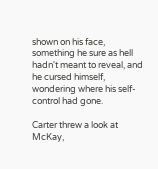shown on his face, something he sure as hell hadn't meant to reveal, and he cursed himself, wondering where his self-control had gone.

Carter threw a look at McKay,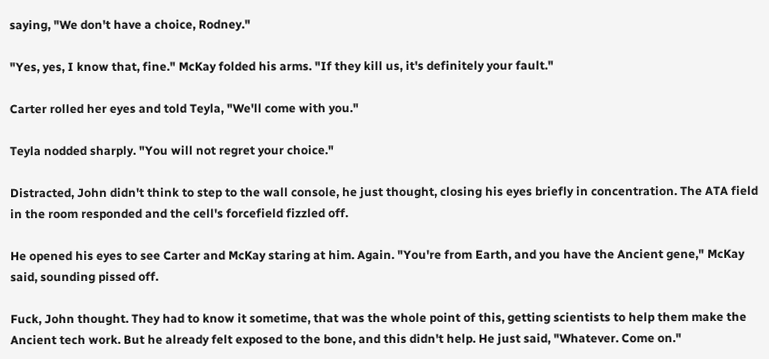saying, "We don't have a choice, Rodney."

"Yes, yes, I know that, fine." McKay folded his arms. "If they kill us, it's definitely your fault."

Carter rolled her eyes and told Teyla, "We'll come with you."

Teyla nodded sharply. "You will not regret your choice."

Distracted, John didn't think to step to the wall console, he just thought, closing his eyes briefly in concentration. The ATA field in the room responded and the cell's forcefield fizzled off.

He opened his eyes to see Carter and McKay staring at him. Again. "You're from Earth, and you have the Ancient gene," McKay said, sounding pissed off.

Fuck, John thought. They had to know it sometime, that was the whole point of this, getting scientists to help them make the Ancient tech work. But he already felt exposed to the bone, and this didn't help. He just said, "Whatever. Come on."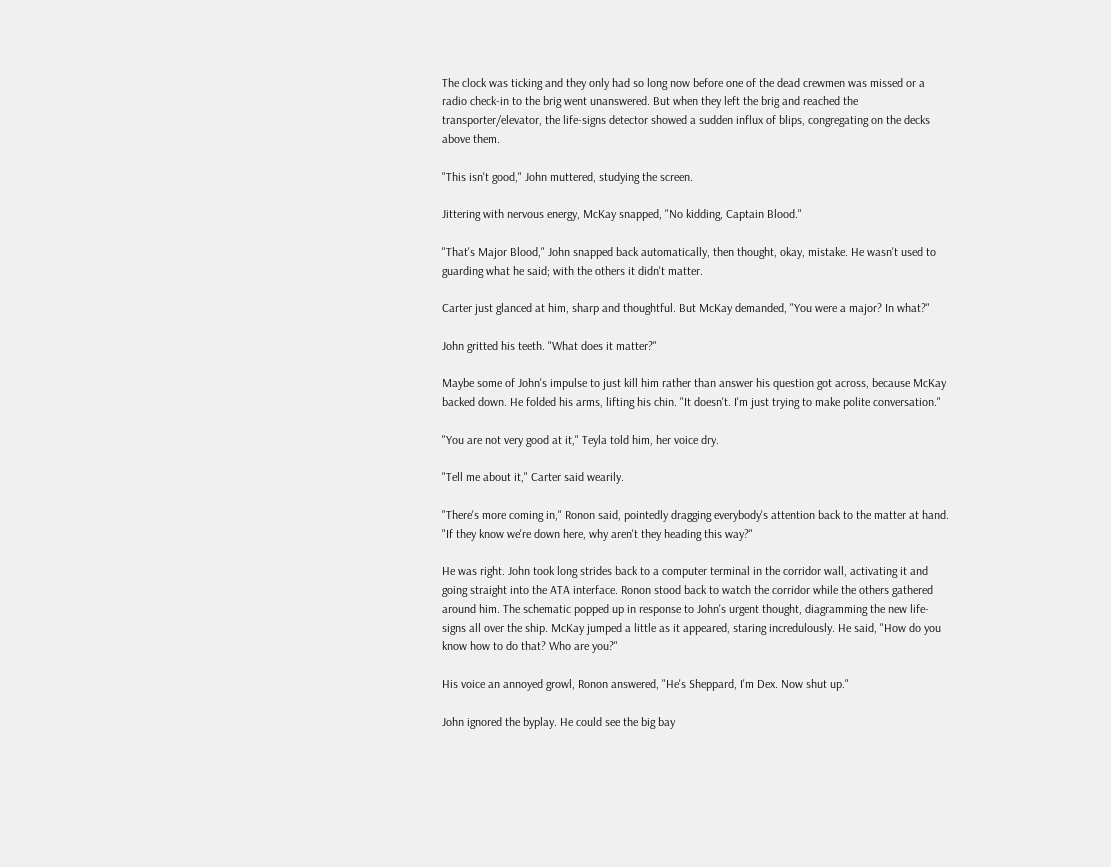The clock was ticking and they only had so long now before one of the dead crewmen was missed or a radio check-in to the brig went unanswered. But when they left the brig and reached the transporter/elevator, the life-signs detector showed a sudden influx of blips, congregating on the decks above them.

"This isn't good," John muttered, studying the screen.

Jittering with nervous energy, McKay snapped, "No kidding, Captain Blood."

"That's Major Blood," John snapped back automatically, then thought, okay, mistake. He wasn't used to guarding what he said; with the others it didn't matter.

Carter just glanced at him, sharp and thoughtful. But McKay demanded, "You were a major? In what?"

John gritted his teeth. "What does it matter?"

Maybe some of John's impulse to just kill him rather than answer his question got across, because McKay backed down. He folded his arms, lifting his chin. "It doesn't. I'm just trying to make polite conversation."

"You are not very good at it," Teyla told him, her voice dry.

"Tell me about it," Carter said wearily.

"There's more coming in," Ronon said, pointedly dragging everybody's attention back to the matter at hand. "If they know we're down here, why aren't they heading this way?"

He was right. John took long strides back to a computer terminal in the corridor wall, activating it and going straight into the ATA interface. Ronon stood back to watch the corridor while the others gathered around him. The schematic popped up in response to John's urgent thought, diagramming the new life-signs all over the ship. McKay jumped a little as it appeared, staring incredulously. He said, "How do you know how to do that? Who are you?"

His voice an annoyed growl, Ronon answered, "He's Sheppard, I'm Dex. Now shut up."

John ignored the byplay. He could see the big bay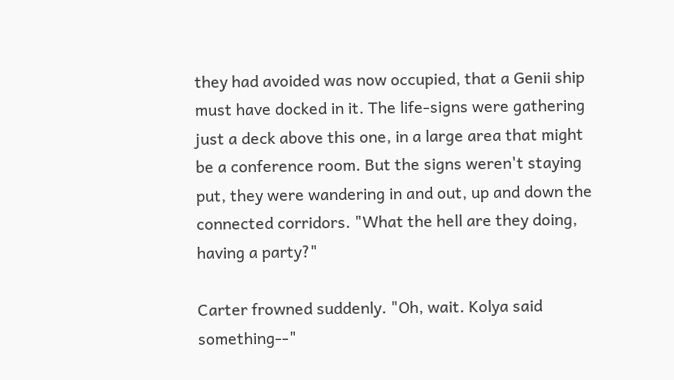they had avoided was now occupied, that a Genii ship must have docked in it. The life-signs were gathering just a deck above this one, in a large area that might be a conference room. But the signs weren't staying put, they were wandering in and out, up and down the connected corridors. "What the hell are they doing, having a party?"

Carter frowned suddenly. "Oh, wait. Kolya said something--"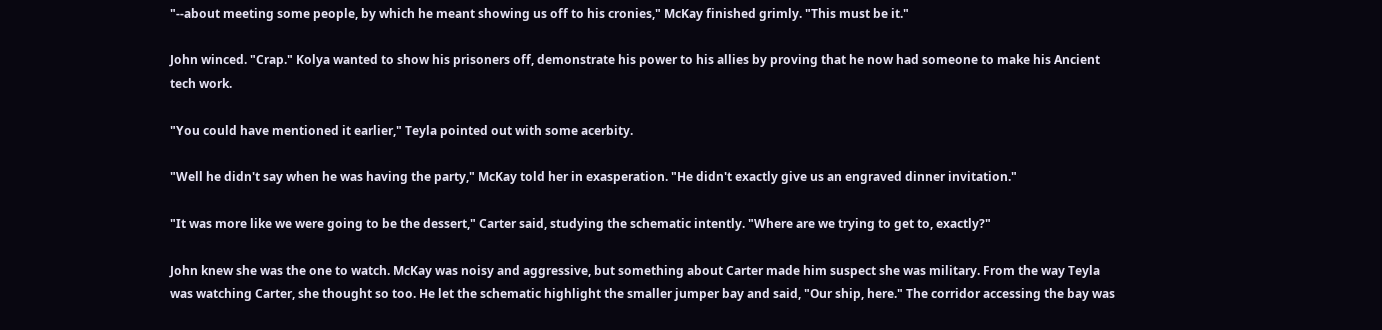"--about meeting some people, by which he meant showing us off to his cronies," McKay finished grimly. "This must be it."

John winced. "Crap." Kolya wanted to show his prisoners off, demonstrate his power to his allies by proving that he now had someone to make his Ancient tech work.

"You could have mentioned it earlier," Teyla pointed out with some acerbity.

"Well he didn't say when he was having the party," McKay told her in exasperation. "He didn't exactly give us an engraved dinner invitation."

"It was more like we were going to be the dessert," Carter said, studying the schematic intently. "Where are we trying to get to, exactly?"

John knew she was the one to watch. McKay was noisy and aggressive, but something about Carter made him suspect she was military. From the way Teyla was watching Carter, she thought so too. He let the schematic highlight the smaller jumper bay and said, "Our ship, here." The corridor accessing the bay was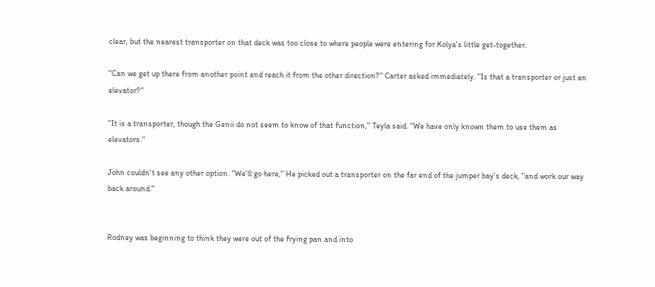clear, but the nearest transporter on that deck was too close to where people were entering for Kolya's little get-together.

"Can we get up there from another point and reach it from the other direction?" Carter asked immediately. "Is that a transporter or just an elevator?"

"It is a transporter, though the Genii do not seem to know of that function," Teyla said. "We have only known them to use them as elevators."

John couldn't see any other option. "We'll go here," He picked out a transporter on the far end of the jumper bay's deck, "and work our way back around."


Rodney was beginning to think they were out of the frying pan and into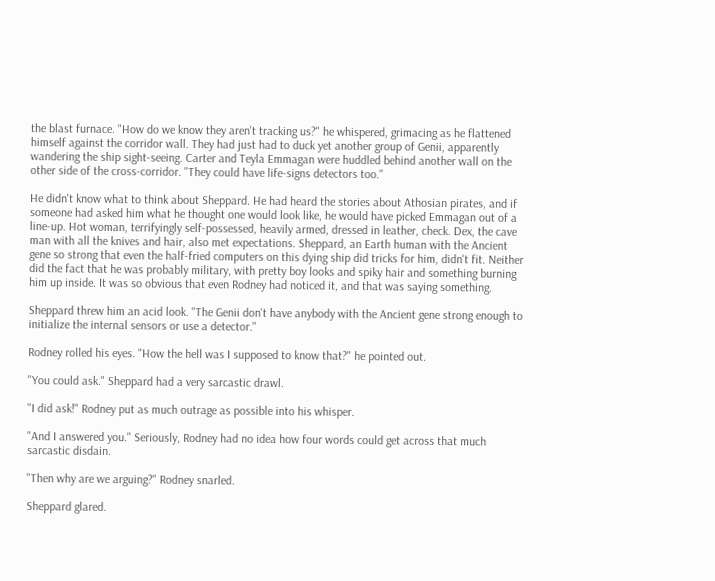the blast furnace. "How do we know they aren't tracking us?" he whispered, grimacing as he flattened himself against the corridor wall. They had just had to duck yet another group of Genii, apparently wandering the ship sight-seeing. Carter and Teyla Emmagan were huddled behind another wall on the other side of the cross-corridor. "They could have life-signs detectors too."

He didn't know what to think about Sheppard. He had heard the stories about Athosian pirates, and if someone had asked him what he thought one would look like, he would have picked Emmagan out of a line-up. Hot woman, terrifyingly self-possessed, heavily armed, dressed in leather, check. Dex, the cave man with all the knives and hair, also met expectations. Sheppard, an Earth human with the Ancient gene so strong that even the half-fried computers on this dying ship did tricks for him, didn't fit. Neither did the fact that he was probably military, with pretty boy looks and spiky hair and something burning him up inside. It was so obvious that even Rodney had noticed it, and that was saying something.

Sheppard threw him an acid look. "The Genii don't have anybody with the Ancient gene strong enough to initialize the internal sensors or use a detector."

Rodney rolled his eyes. "How the hell was I supposed to know that?" he pointed out.

"You could ask." Sheppard had a very sarcastic drawl.

"I did ask!" Rodney put as much outrage as possible into his whisper.

"And I answered you." Seriously, Rodney had no idea how four words could get across that much sarcastic disdain.

"Then why are we arguing?" Rodney snarled.

Sheppard glared.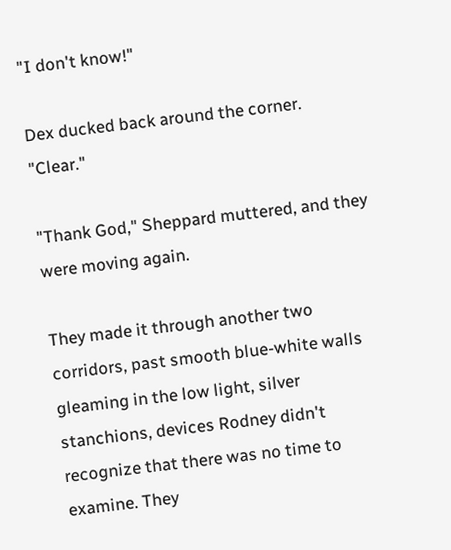"I don't know!"

Dex ducked back around the corner. "Clear."

"Thank God," Sheppard muttered, and they were moving again.

They made it through another two corridors, past smooth blue-white walls gleaming in the low light, silver stanchions, devices Rodney didn't recognize that there was no time to examine. They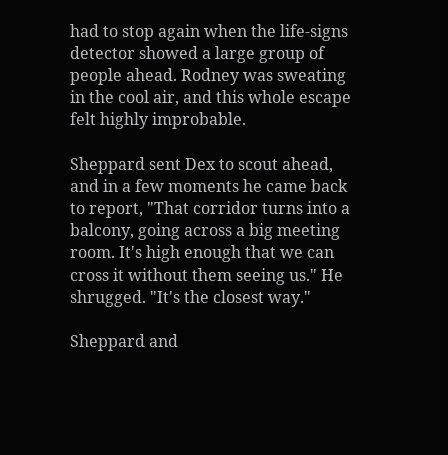had to stop again when the life-signs detector showed a large group of people ahead. Rodney was sweating in the cool air, and this whole escape felt highly improbable.

Sheppard sent Dex to scout ahead, and in a few moments he came back to report, "That corridor turns into a balcony, going across a big meeting room. It's high enough that we can cross it without them seeing us." He shrugged. "It's the closest way."

Sheppard and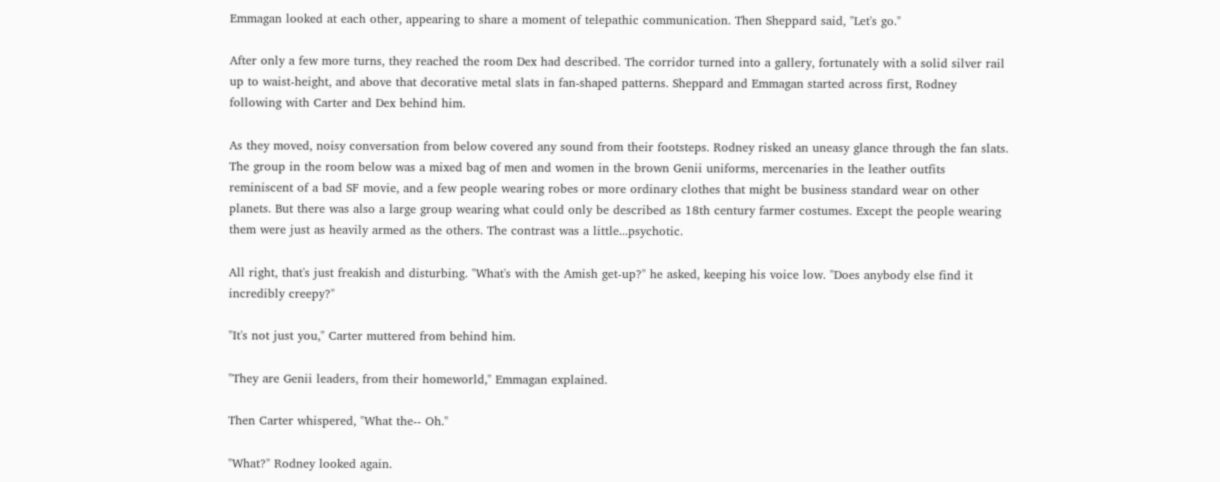Emmagan looked at each other, appearing to share a moment of telepathic communication. Then Sheppard said, "Let's go."

After only a few more turns, they reached the room Dex had described. The corridor turned into a gallery, fortunately with a solid silver rail up to waist-height, and above that decorative metal slats in fan-shaped patterns. Sheppard and Emmagan started across first, Rodney following with Carter and Dex behind him.

As they moved, noisy conversation from below covered any sound from their footsteps. Rodney risked an uneasy glance through the fan slats. The group in the room below was a mixed bag of men and women in the brown Genii uniforms, mercenaries in the leather outfits reminiscent of a bad SF movie, and a few people wearing robes or more ordinary clothes that might be business standard wear on other planets. But there was also a large group wearing what could only be described as 18th century farmer costumes. Except the people wearing them were just as heavily armed as the others. The contrast was a little...psychotic.

All right, that's just freakish and disturbing. "What's with the Amish get-up?" he asked, keeping his voice low. "Does anybody else find it incredibly creepy?"

"It's not just you," Carter muttered from behind him.

"They are Genii leaders, from their homeworld," Emmagan explained.

Then Carter whispered, "What the-- Oh."

"What?" Rodney looked again.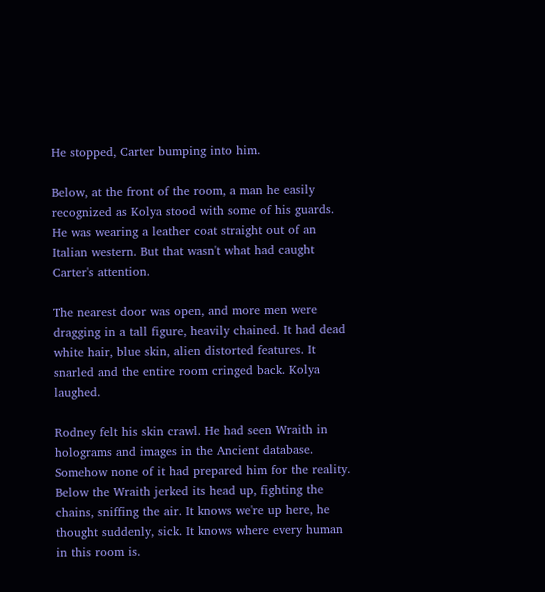He stopped, Carter bumping into him.

Below, at the front of the room, a man he easily recognized as Kolya stood with some of his guards. He was wearing a leather coat straight out of an Italian western. But that wasn't what had caught Carter's attention.

The nearest door was open, and more men were dragging in a tall figure, heavily chained. It had dead white hair, blue skin, alien distorted features. It snarled and the entire room cringed back. Kolya laughed.

Rodney felt his skin crawl. He had seen Wraith in holograms and images in the Ancient database. Somehow none of it had prepared him for the reality. Below the Wraith jerked its head up, fighting the chains, sniffing the air. It knows we're up here, he thought suddenly, sick. It knows where every human in this room is.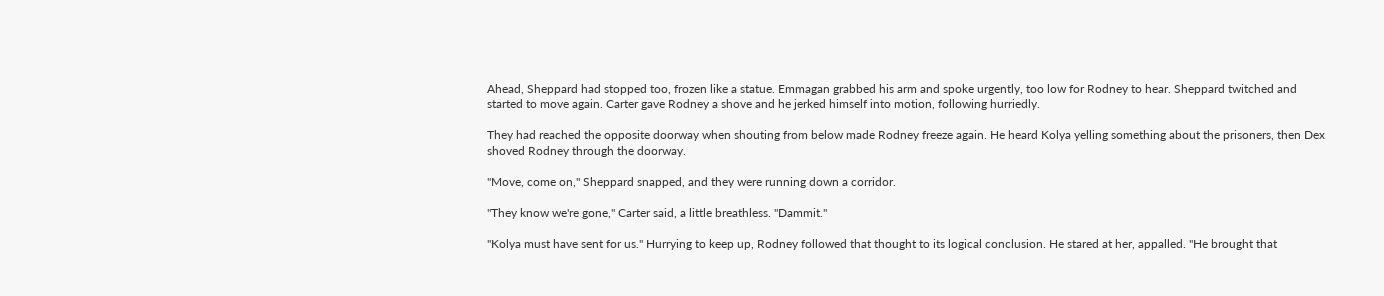Ahead, Sheppard had stopped too, frozen like a statue. Emmagan grabbed his arm and spoke urgently, too low for Rodney to hear. Sheppard twitched and started to move again. Carter gave Rodney a shove and he jerked himself into motion, following hurriedly.

They had reached the opposite doorway when shouting from below made Rodney freeze again. He heard Kolya yelling something about the prisoners, then Dex shoved Rodney through the doorway.

"Move, come on," Sheppard snapped, and they were running down a corridor.

"They know we're gone," Carter said, a little breathless. "Dammit."

"Kolya must have sent for us." Hurrying to keep up, Rodney followed that thought to its logical conclusion. He stared at her, appalled. "He brought that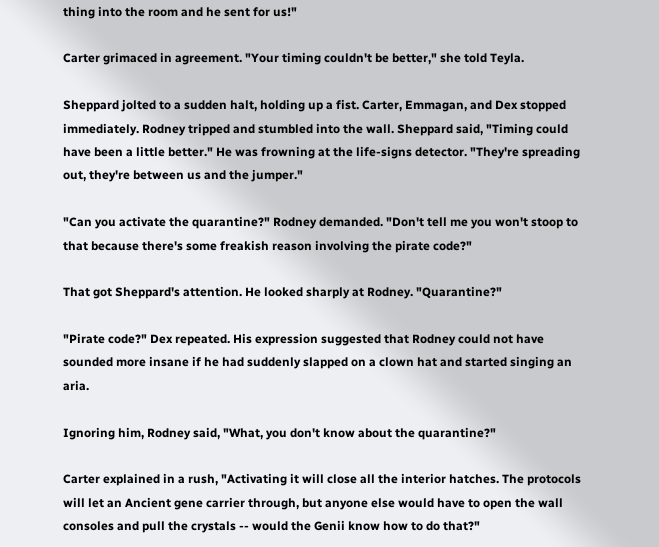thing into the room and he sent for us!"

Carter grimaced in agreement. "Your timing couldn't be better," she told Teyla.

Sheppard jolted to a sudden halt, holding up a fist. Carter, Emmagan, and Dex stopped immediately. Rodney tripped and stumbled into the wall. Sheppard said, "Timing could have been a little better." He was frowning at the life-signs detector. "They're spreading out, they're between us and the jumper."

"Can you activate the quarantine?" Rodney demanded. "Don't tell me you won't stoop to that because there's some freakish reason involving the pirate code?"

That got Sheppard's attention. He looked sharply at Rodney. "Quarantine?"

"Pirate code?" Dex repeated. His expression suggested that Rodney could not have sounded more insane if he had suddenly slapped on a clown hat and started singing an aria.

Ignoring him, Rodney said, "What, you don't know about the quarantine?"

Carter explained in a rush, "Activating it will close all the interior hatches. The protocols will let an Ancient gene carrier through, but anyone else would have to open the wall consoles and pull the crystals -- would the Genii know how to do that?"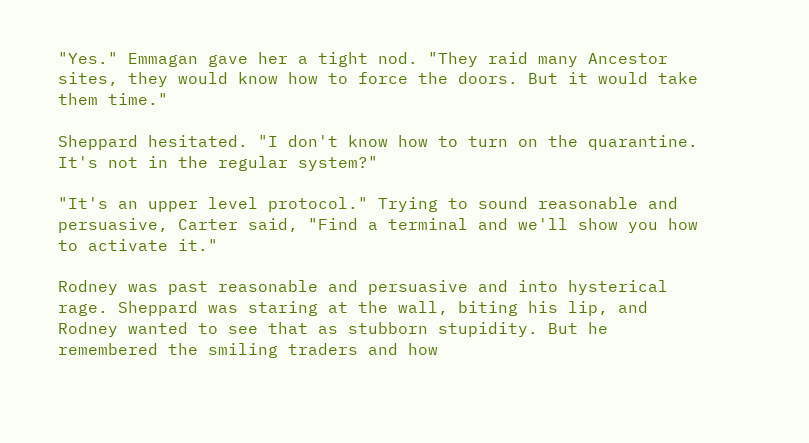"Yes." Emmagan gave her a tight nod. "They raid many Ancestor sites, they would know how to force the doors. But it would take them time."

Sheppard hesitated. "I don't know how to turn on the quarantine. It's not in the regular system?"

"It's an upper level protocol." Trying to sound reasonable and persuasive, Carter said, "Find a terminal and we'll show you how to activate it."

Rodney was past reasonable and persuasive and into hysterical rage. Sheppard was staring at the wall, biting his lip, and Rodney wanted to see that as stubborn stupidity. But he remembered the smiling traders and how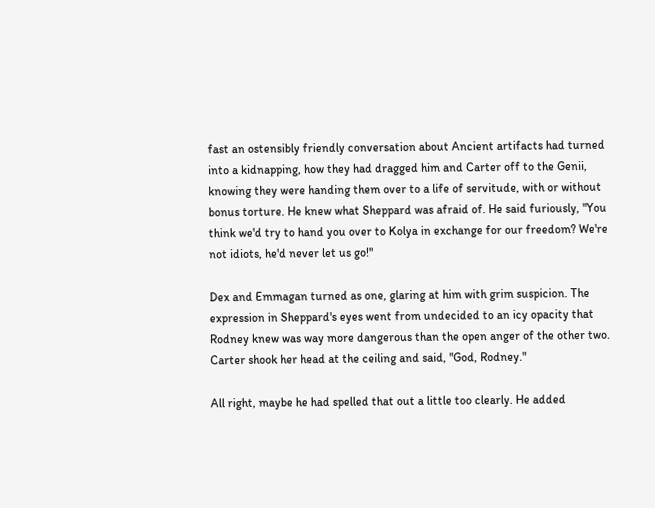fast an ostensibly friendly conversation about Ancient artifacts had turned into a kidnapping, how they had dragged him and Carter off to the Genii, knowing they were handing them over to a life of servitude, with or without bonus torture. He knew what Sheppard was afraid of. He said furiously, "You think we'd try to hand you over to Kolya in exchange for our freedom? We're not idiots, he'd never let us go!"

Dex and Emmagan turned as one, glaring at him with grim suspicion. The expression in Sheppard's eyes went from undecided to an icy opacity that Rodney knew was way more dangerous than the open anger of the other two. Carter shook her head at the ceiling and said, "God, Rodney."

All right, maybe he had spelled that out a little too clearly. He added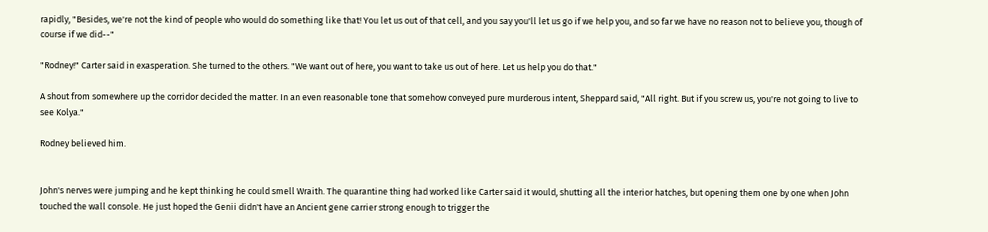rapidly, "Besides, we're not the kind of people who would do something like that! You let us out of that cell, and you say you'll let us go if we help you, and so far we have no reason not to believe you, though of course if we did--"

"Rodney!" Carter said in exasperation. She turned to the others. "We want out of here, you want to take us out of here. Let us help you do that."

A shout from somewhere up the corridor decided the matter. In an even reasonable tone that somehow conveyed pure murderous intent, Sheppard said, "All right. But if you screw us, you're not going to live to see Kolya."

Rodney believed him.


John's nerves were jumping and he kept thinking he could smell Wraith. The quarantine thing had worked like Carter said it would, shutting all the interior hatches, but opening them one by one when John touched the wall console. He just hoped the Genii didn't have an Ancient gene carrier strong enough to trigger the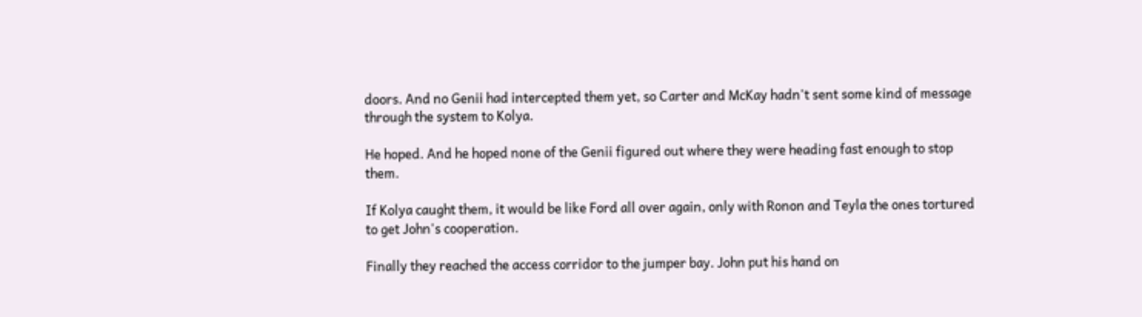doors. And no Genii had intercepted them yet, so Carter and McKay hadn't sent some kind of message through the system to Kolya.

He hoped. And he hoped none of the Genii figured out where they were heading fast enough to stop them.

If Kolya caught them, it would be like Ford all over again, only with Ronon and Teyla the ones tortured to get John's cooperation.

Finally they reached the access corridor to the jumper bay. John put his hand on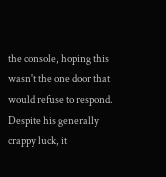the console, hoping this wasn't the one door that would refuse to respond. Despite his generally crappy luck, it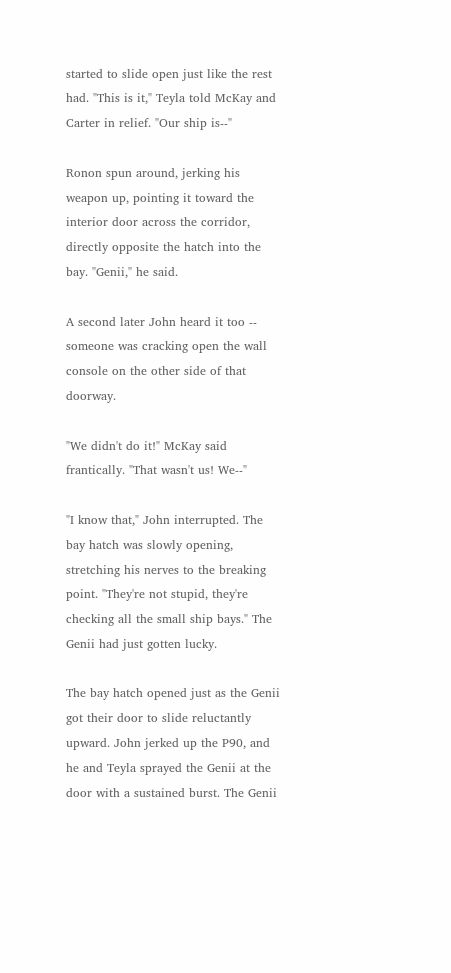started to slide open just like the rest had. "This is it," Teyla told McKay and Carter in relief. "Our ship is--"

Ronon spun around, jerking his weapon up, pointing it toward the interior door across the corridor, directly opposite the hatch into the bay. "Genii," he said.

A second later John heard it too -- someone was cracking open the wall console on the other side of that doorway.

"We didn't do it!" McKay said frantically. "That wasn't us! We--"

"I know that," John interrupted. The bay hatch was slowly opening, stretching his nerves to the breaking point. "They're not stupid, they're checking all the small ship bays." The Genii had just gotten lucky.

The bay hatch opened just as the Genii got their door to slide reluctantly upward. John jerked up the P90, and he and Teyla sprayed the Genii at the door with a sustained burst. The Genii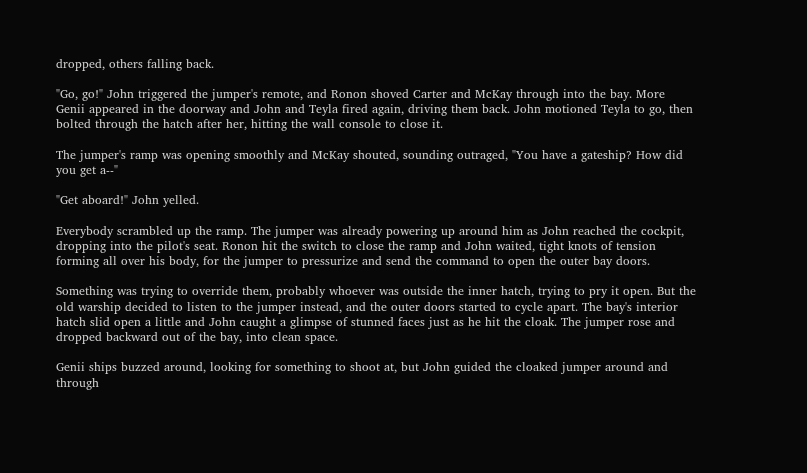dropped, others falling back.

"Go, go!" John triggered the jumper's remote, and Ronon shoved Carter and McKay through into the bay. More Genii appeared in the doorway and John and Teyla fired again, driving them back. John motioned Teyla to go, then bolted through the hatch after her, hitting the wall console to close it.

The jumper's ramp was opening smoothly and McKay shouted, sounding outraged, "You have a gateship? How did you get a--"

"Get aboard!" John yelled.

Everybody scrambled up the ramp. The jumper was already powering up around him as John reached the cockpit, dropping into the pilot's seat. Ronon hit the switch to close the ramp and John waited, tight knots of tension forming all over his body, for the jumper to pressurize and send the command to open the outer bay doors.

Something was trying to override them, probably whoever was outside the inner hatch, trying to pry it open. But the old warship decided to listen to the jumper instead, and the outer doors started to cycle apart. The bay's interior hatch slid open a little and John caught a glimpse of stunned faces just as he hit the cloak. The jumper rose and dropped backward out of the bay, into clean space.

Genii ships buzzed around, looking for something to shoot at, but John guided the cloaked jumper around and through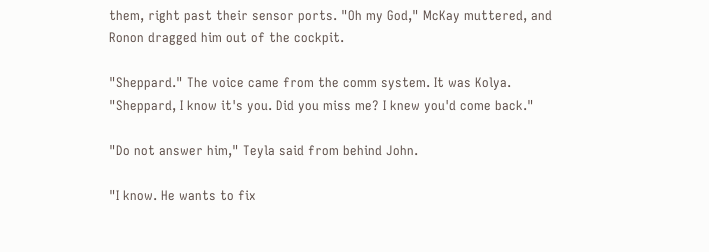them, right past their sensor ports. "Oh my God," McKay muttered, and Ronon dragged him out of the cockpit.

"Sheppard." The voice came from the comm system. It was Kolya. "Sheppard, I know it's you. Did you miss me? I knew you'd come back."

"Do not answer him," Teyla said from behind John.

"I know. He wants to fix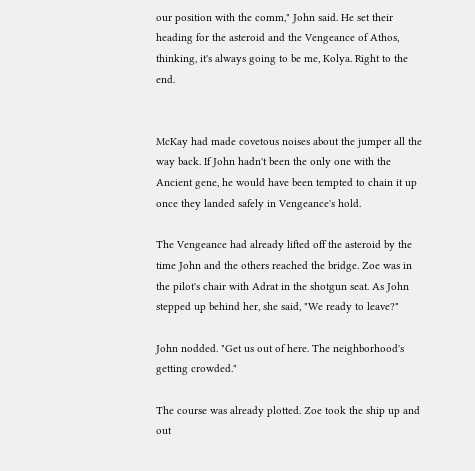our position with the comm," John said. He set their heading for the asteroid and the Vengeance of Athos, thinking, it's always going to be me, Kolya. Right to the end.


McKay had made covetous noises about the jumper all the way back. If John hadn't been the only one with the Ancient gene, he would have been tempted to chain it up once they landed safely in Vengeance's hold.

The Vengeance had already lifted off the asteroid by the time John and the others reached the bridge. Zoe was in the pilot's chair with Adrat in the shotgun seat. As John stepped up behind her, she said, "We ready to leave?"

John nodded. "Get us out of here. The neighborhood's getting crowded."

The course was already plotted. Zoe took the ship up and out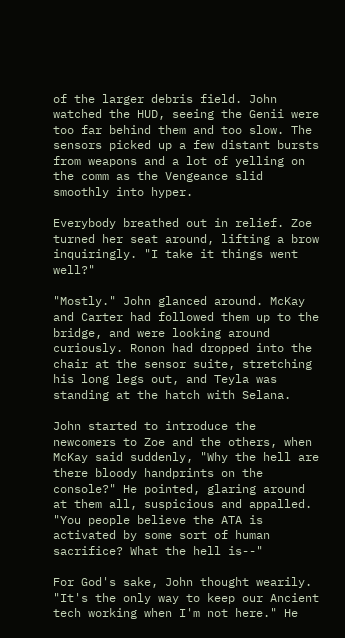of the larger debris field. John watched the HUD, seeing the Genii were too far behind them and too slow. The sensors picked up a few distant bursts from weapons and a lot of yelling on the comm as the Vengeance slid smoothly into hyper.

Everybody breathed out in relief. Zoe turned her seat around, lifting a brow inquiringly. "I take it things went well?"

"Mostly." John glanced around. McKay and Carter had followed them up to the bridge, and were looking around curiously. Ronon had dropped into the chair at the sensor suite, stretching his long legs out, and Teyla was standing at the hatch with Selana.

John started to introduce the newcomers to Zoe and the others, when McKay said suddenly, "Why the hell are there bloody handprints on the console?" He pointed, glaring around at them all, suspicious and appalled. "You people believe the ATA is activated by some sort of human sacrifice? What the hell is--"

For God's sake, John thought wearily. "It's the only way to keep our Ancient tech working when I'm not here." He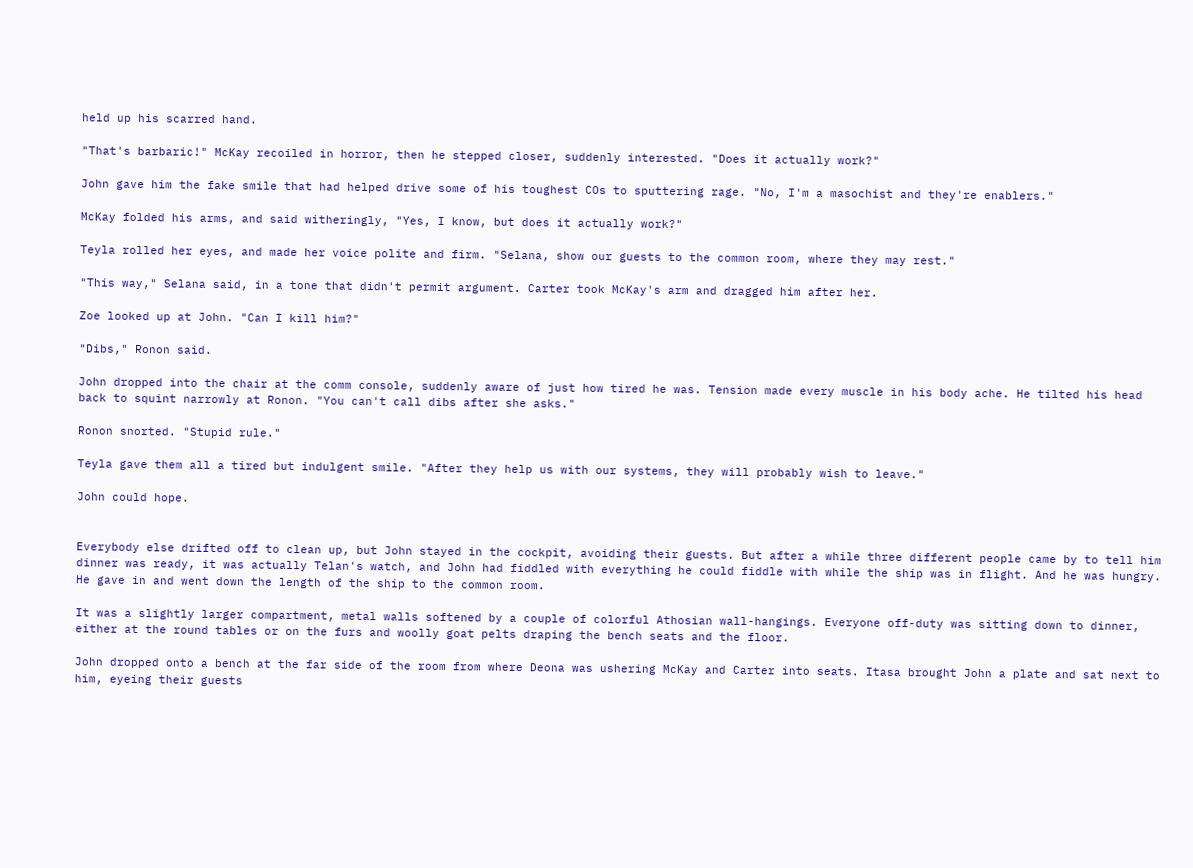held up his scarred hand.

"That's barbaric!" McKay recoiled in horror, then he stepped closer, suddenly interested. "Does it actually work?"

John gave him the fake smile that had helped drive some of his toughest COs to sputtering rage. "No, I'm a masochist and they're enablers."

McKay folded his arms, and said witheringly, "Yes, I know, but does it actually work?"

Teyla rolled her eyes, and made her voice polite and firm. "Selana, show our guests to the common room, where they may rest."

"This way," Selana said, in a tone that didn't permit argument. Carter took McKay's arm and dragged him after her.

Zoe looked up at John. "Can I kill him?"

"Dibs," Ronon said.

John dropped into the chair at the comm console, suddenly aware of just how tired he was. Tension made every muscle in his body ache. He tilted his head back to squint narrowly at Ronon. "You can't call dibs after she asks."

Ronon snorted. "Stupid rule."

Teyla gave them all a tired but indulgent smile. "After they help us with our systems, they will probably wish to leave."

John could hope.


Everybody else drifted off to clean up, but John stayed in the cockpit, avoiding their guests. But after a while three different people came by to tell him dinner was ready, it was actually Telan's watch, and John had fiddled with everything he could fiddle with while the ship was in flight. And he was hungry. He gave in and went down the length of the ship to the common room.

It was a slightly larger compartment, metal walls softened by a couple of colorful Athosian wall-hangings. Everyone off-duty was sitting down to dinner, either at the round tables or on the furs and woolly goat pelts draping the bench seats and the floor.

John dropped onto a bench at the far side of the room from where Deona was ushering McKay and Carter into seats. Itasa brought John a plate and sat next to him, eyeing their guests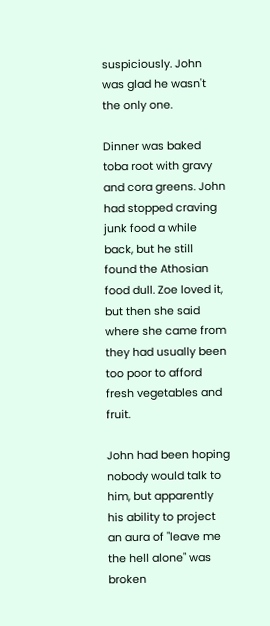suspiciously. John was glad he wasn't the only one.

Dinner was baked toba root with gravy and cora greens. John had stopped craving junk food a while back, but he still found the Athosian food dull. Zoe loved it, but then she said where she came from they had usually been too poor to afford fresh vegetables and fruit.

John had been hoping nobody would talk to him, but apparently his ability to project an aura of "leave me the hell alone" was broken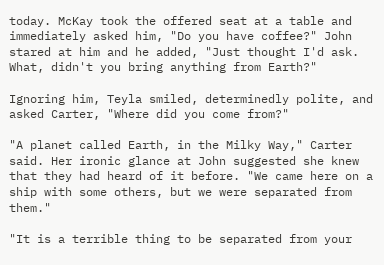today. McKay took the offered seat at a table and immediately asked him, "Do you have coffee?" John stared at him and he added, "Just thought I'd ask. What, didn't you bring anything from Earth?"

Ignoring him, Teyla smiled, determinedly polite, and asked Carter, "Where did you come from?"

"A planet called Earth, in the Milky Way," Carter said. Her ironic glance at John suggested she knew that they had heard of it before. "We came here on a ship with some others, but we were separated from them."

"It is a terrible thing to be separated from your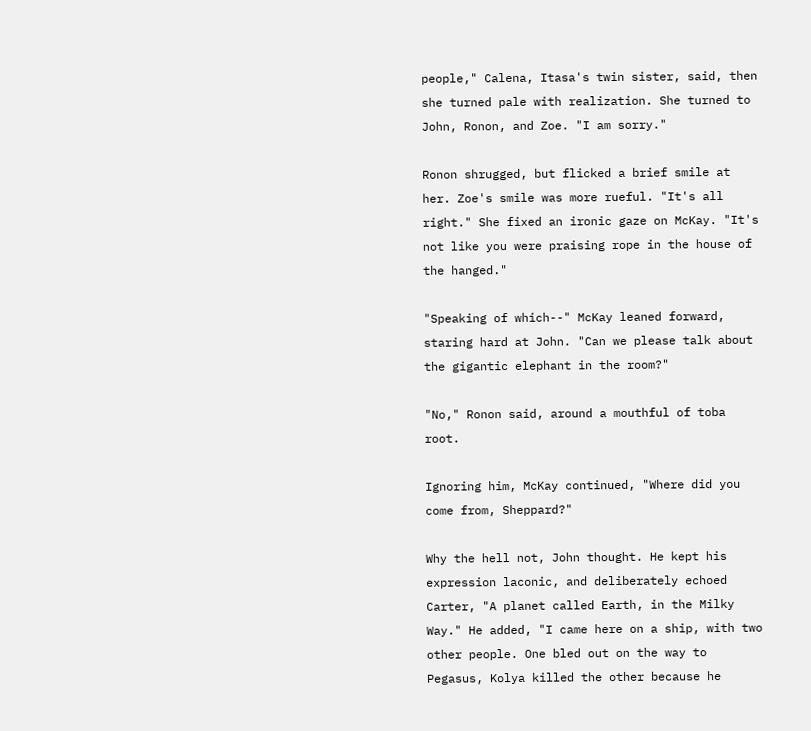people," Calena, Itasa's twin sister, said, then she turned pale with realization. She turned to John, Ronon, and Zoe. "I am sorry."

Ronon shrugged, but flicked a brief smile at her. Zoe's smile was more rueful. "It's all right." She fixed an ironic gaze on McKay. "It's not like you were praising rope in the house of the hanged."

"Speaking of which--" McKay leaned forward, staring hard at John. "Can we please talk about the gigantic elephant in the room?"

"No," Ronon said, around a mouthful of toba root.

Ignoring him, McKay continued, "Where did you come from, Sheppard?"

Why the hell not, John thought. He kept his expression laconic, and deliberately echoed Carter, "A planet called Earth, in the Milky Way." He added, "I came here on a ship, with two other people. One bled out on the way to Pegasus, Kolya killed the other because he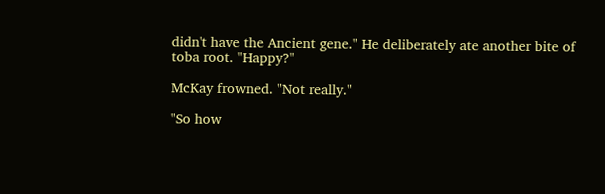didn't have the Ancient gene." He deliberately ate another bite of toba root. "Happy?"

McKay frowned. "Not really."

"So how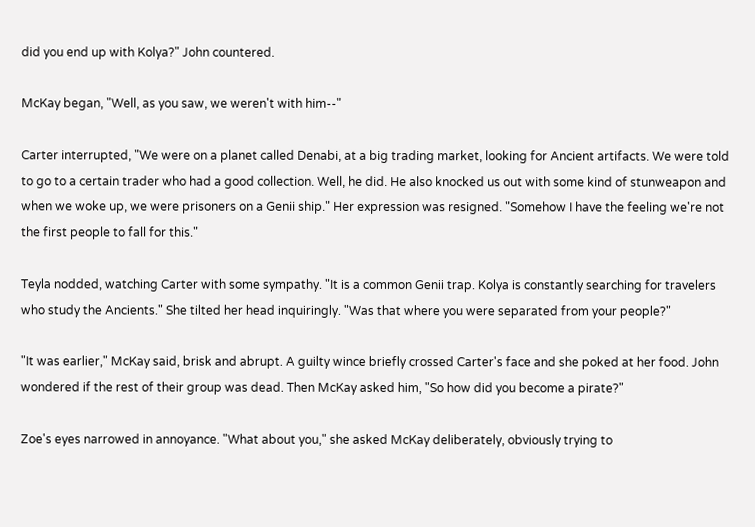did you end up with Kolya?" John countered.

McKay began, "Well, as you saw, we weren't with him--"

Carter interrupted, "We were on a planet called Denabi, at a big trading market, looking for Ancient artifacts. We were told to go to a certain trader who had a good collection. Well, he did. He also knocked us out with some kind of stunweapon and when we woke up, we were prisoners on a Genii ship." Her expression was resigned. "Somehow I have the feeling we're not the first people to fall for this."

Teyla nodded, watching Carter with some sympathy. "It is a common Genii trap. Kolya is constantly searching for travelers who study the Ancients." She tilted her head inquiringly. "Was that where you were separated from your people?"

"It was earlier," McKay said, brisk and abrupt. A guilty wince briefly crossed Carter's face and she poked at her food. John wondered if the rest of their group was dead. Then McKay asked him, "So how did you become a pirate?"

Zoe's eyes narrowed in annoyance. "What about you," she asked McKay deliberately, obviously trying to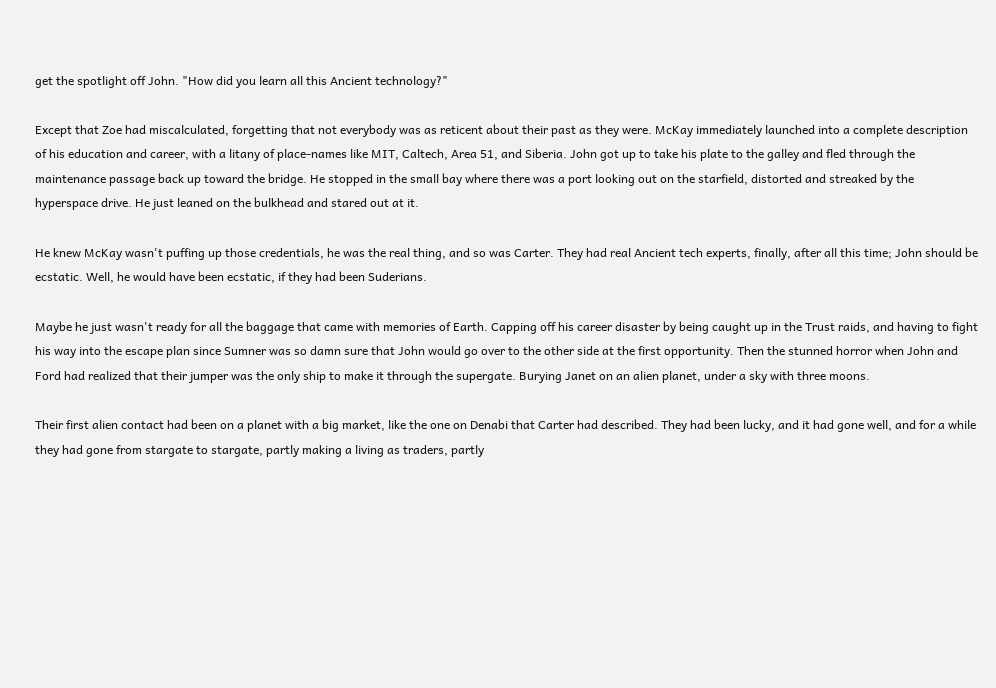get the spotlight off John. "How did you learn all this Ancient technology?"

Except that Zoe had miscalculated, forgetting that not everybody was as reticent about their past as they were. McKay immediately launched into a complete description of his education and career, with a litany of place-names like MIT, Caltech, Area 51, and Siberia. John got up to take his plate to the galley and fled through the maintenance passage back up toward the bridge. He stopped in the small bay where there was a port looking out on the starfield, distorted and streaked by the hyperspace drive. He just leaned on the bulkhead and stared out at it.

He knew McKay wasn't puffing up those credentials, he was the real thing, and so was Carter. They had real Ancient tech experts, finally, after all this time; John should be ecstatic. Well, he would have been ecstatic, if they had been Suderians.

Maybe he just wasn't ready for all the baggage that came with memories of Earth. Capping off his career disaster by being caught up in the Trust raids, and having to fight his way into the escape plan since Sumner was so damn sure that John would go over to the other side at the first opportunity. Then the stunned horror when John and Ford had realized that their jumper was the only ship to make it through the supergate. Burying Janet on an alien planet, under a sky with three moons.

Their first alien contact had been on a planet with a big market, like the one on Denabi that Carter had described. They had been lucky, and it had gone well, and for a while they had gone from stargate to stargate, partly making a living as traders, partly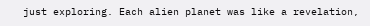just exploring. Each alien planet was like a revelation,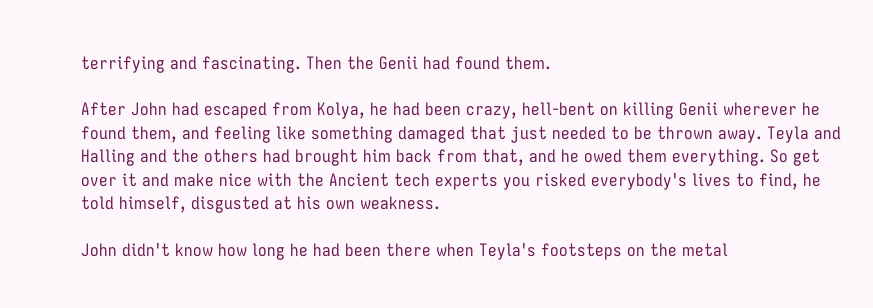terrifying and fascinating. Then the Genii had found them.

After John had escaped from Kolya, he had been crazy, hell-bent on killing Genii wherever he found them, and feeling like something damaged that just needed to be thrown away. Teyla and Halling and the others had brought him back from that, and he owed them everything. So get over it and make nice with the Ancient tech experts you risked everybody's lives to find, he told himself, disgusted at his own weakness.

John didn't know how long he had been there when Teyla's footsteps on the metal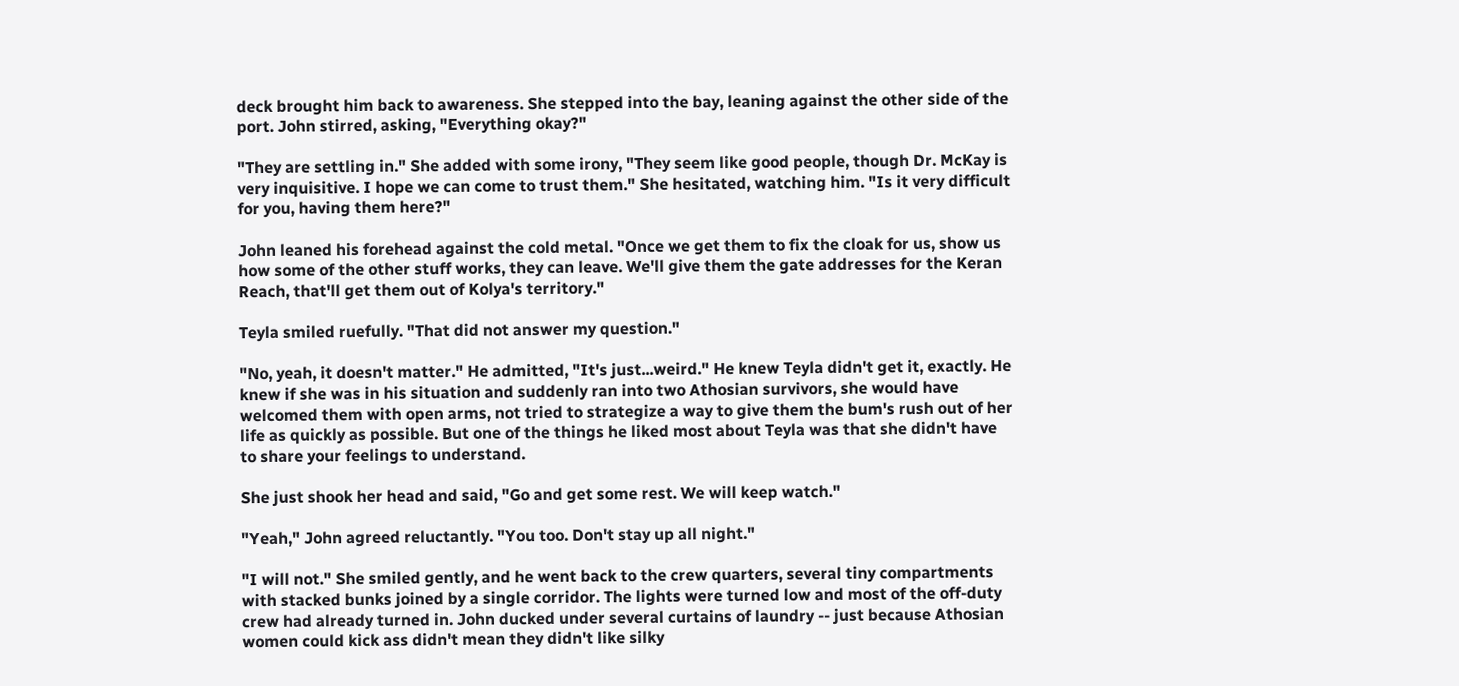deck brought him back to awareness. She stepped into the bay, leaning against the other side of the port. John stirred, asking, "Everything okay?"

"They are settling in." She added with some irony, "They seem like good people, though Dr. McKay is very inquisitive. I hope we can come to trust them." She hesitated, watching him. "Is it very difficult for you, having them here?"

John leaned his forehead against the cold metal. "Once we get them to fix the cloak for us, show us how some of the other stuff works, they can leave. We'll give them the gate addresses for the Keran Reach, that'll get them out of Kolya's territory."

Teyla smiled ruefully. "That did not answer my question."

"No, yeah, it doesn't matter." He admitted, "It's just...weird." He knew Teyla didn't get it, exactly. He knew if she was in his situation and suddenly ran into two Athosian survivors, she would have welcomed them with open arms, not tried to strategize a way to give them the bum's rush out of her life as quickly as possible. But one of the things he liked most about Teyla was that she didn't have to share your feelings to understand.

She just shook her head and said, "Go and get some rest. We will keep watch."

"Yeah," John agreed reluctantly. "You too. Don't stay up all night."

"I will not." She smiled gently, and he went back to the crew quarters, several tiny compartments with stacked bunks joined by a single corridor. The lights were turned low and most of the off-duty crew had already turned in. John ducked under several curtains of laundry -- just because Athosian women could kick ass didn't mean they didn't like silky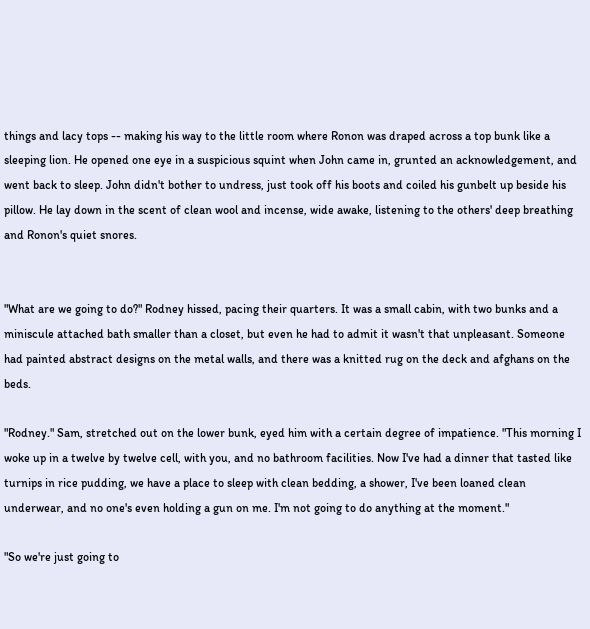things and lacy tops -- making his way to the little room where Ronon was draped across a top bunk like a sleeping lion. He opened one eye in a suspicious squint when John came in, grunted an acknowledgement, and went back to sleep. John didn't bother to undress, just took off his boots and coiled his gunbelt up beside his pillow. He lay down in the scent of clean wool and incense, wide awake, listening to the others' deep breathing and Ronon's quiet snores.


"What are we going to do?" Rodney hissed, pacing their quarters. It was a small cabin, with two bunks and a miniscule attached bath smaller than a closet, but even he had to admit it wasn't that unpleasant. Someone had painted abstract designs on the metal walls, and there was a knitted rug on the deck and afghans on the beds.

"Rodney." Sam, stretched out on the lower bunk, eyed him with a certain degree of impatience. "This morning I woke up in a twelve by twelve cell, with you, and no bathroom facilities. Now I've had a dinner that tasted like turnips in rice pudding, we have a place to sleep with clean bedding, a shower, I've been loaned clean underwear, and no one's even holding a gun on me. I'm not going to do anything at the moment."

"So we're just going to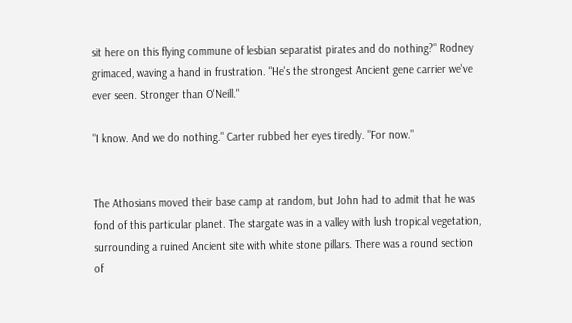sit here on this flying commune of lesbian separatist pirates and do nothing?" Rodney grimaced, waving a hand in frustration. "He's the strongest Ancient gene carrier we've ever seen. Stronger than O'Neill."

"I know. And we do nothing." Carter rubbed her eyes tiredly. "For now."


The Athosians moved their base camp at random, but John had to admit that he was fond of this particular planet. The stargate was in a valley with lush tropical vegetation, surrounding a ruined Ancient site with white stone pillars. There was a round section of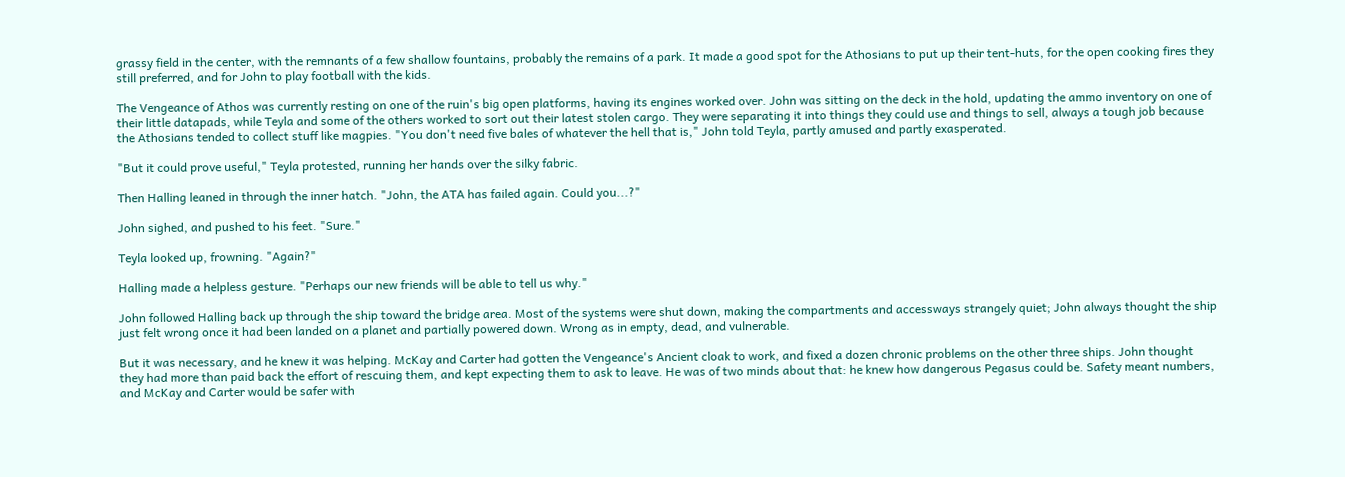grassy field in the center, with the remnants of a few shallow fountains, probably the remains of a park. It made a good spot for the Athosians to put up their tent-huts, for the open cooking fires they still preferred, and for John to play football with the kids.

The Vengeance of Athos was currently resting on one of the ruin's big open platforms, having its engines worked over. John was sitting on the deck in the hold, updating the ammo inventory on one of their little datapads, while Teyla and some of the others worked to sort out their latest stolen cargo. They were separating it into things they could use and things to sell, always a tough job because the Athosians tended to collect stuff like magpies. "You don't need five bales of whatever the hell that is," John told Teyla, partly amused and partly exasperated.

"But it could prove useful," Teyla protested, running her hands over the silky fabric.

Then Halling leaned in through the inner hatch. "John, the ATA has failed again. Could you...?"

John sighed, and pushed to his feet. "Sure."

Teyla looked up, frowning. "Again?"

Halling made a helpless gesture. "Perhaps our new friends will be able to tell us why."

John followed Halling back up through the ship toward the bridge area. Most of the systems were shut down, making the compartments and accessways strangely quiet; John always thought the ship just felt wrong once it had been landed on a planet and partially powered down. Wrong as in empty, dead, and vulnerable.

But it was necessary, and he knew it was helping. McKay and Carter had gotten the Vengeance's Ancient cloak to work, and fixed a dozen chronic problems on the other three ships. John thought they had more than paid back the effort of rescuing them, and kept expecting them to ask to leave. He was of two minds about that: he knew how dangerous Pegasus could be. Safety meant numbers, and McKay and Carter would be safer with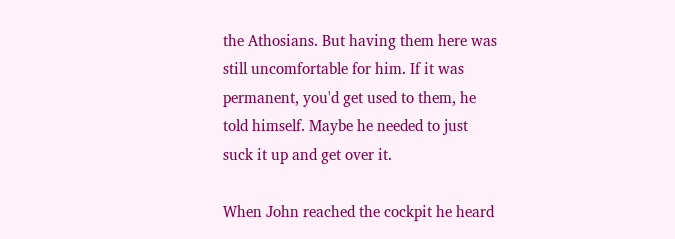the Athosians. But having them here was still uncomfortable for him. If it was permanent, you'd get used to them, he told himself. Maybe he needed to just suck it up and get over it.

When John reached the cockpit he heard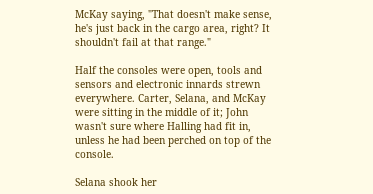McKay saying, "That doesn't make sense, he's just back in the cargo area, right? It shouldn't fail at that range."

Half the consoles were open, tools and sensors and electronic innards strewn everywhere. Carter, Selana, and McKay were sitting in the middle of it; John wasn't sure where Halling had fit in, unless he had been perched on top of the console.

Selana shook her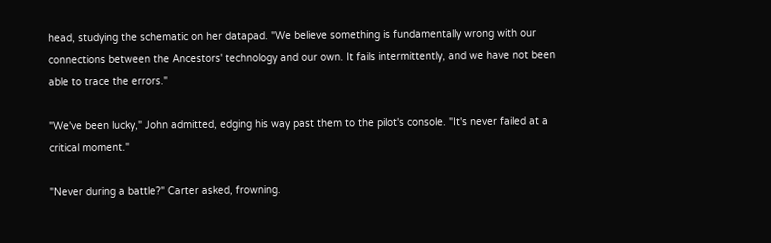head, studying the schematic on her datapad. "We believe something is fundamentally wrong with our connections between the Ancestors' technology and our own. It fails intermittently, and we have not been able to trace the errors."

"We've been lucky," John admitted, edging his way past them to the pilot's console. "It's never failed at a critical moment."

"Never during a battle?" Carter asked, frowning.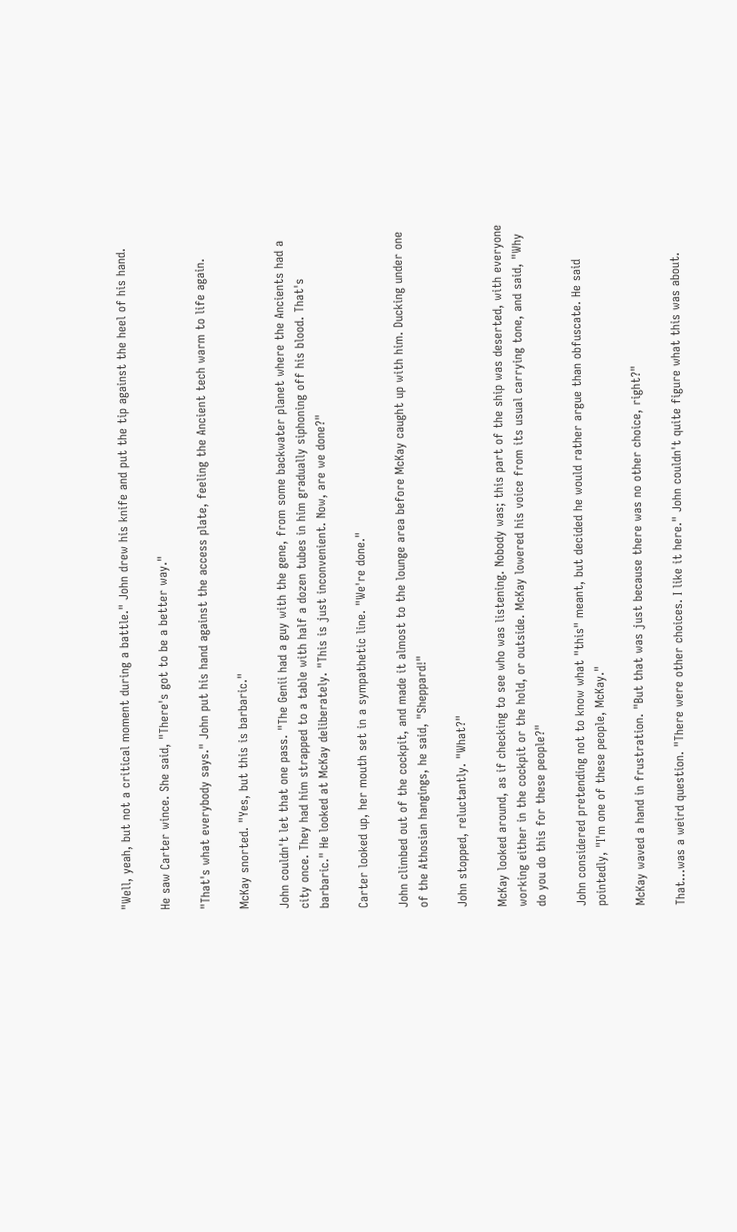"Well, yeah, but not a critical moment during a battle." John drew his knife and put the tip against the heel of his hand.

He saw Carter wince. She said, "There's got to be a better way."

"That's what everybody says." John put his hand against the access plate, feeling the Ancient tech warm to life again.

McKay snorted. "Yes, but this is barbaric."

John couldn't let that one pass. "The Genii had a guy with the gene, from some backwater planet where the Ancients had a city once. They had him strapped to a table with half a dozen tubes in him gradually siphoning off his blood. That's barbaric." He looked at McKay deliberately. "This is just inconvenient. Now, are we done?"

Carter looked up, her mouth set in a sympathetic line. "We're done."

John climbed out of the cockpit, and made it almost to the lounge area before McKay caught up with him. Ducking under one of the Athosian hangings, he said, "Sheppard!"

John stopped, reluctantly. "What?"

McKay looked around, as if checking to see who was listening. Nobody was; this part of the ship was deserted, with everyone working either in the cockpit or the hold, or outside. McKay lowered his voice from its usual carrying tone, and said, "Why do you do this for these people?"

John considered pretending not to know what "this" meant, but decided he would rather argue than obfuscate. He said pointedly, "I'm one of these people, McKay."

McKay waved a hand in frustration. "But that was just because there was no other choice, right?"

That...was a weird question. "There were other choices. I like it here." John couldn't quite figure what this was about.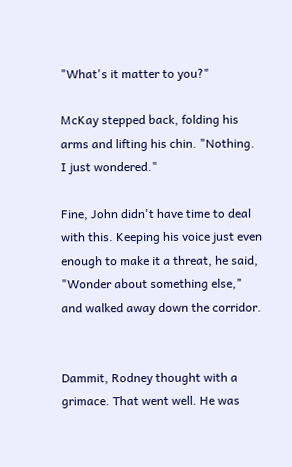"What's it matter to you?"

McKay stepped back, folding his arms and lifting his chin. "Nothing. I just wondered."

Fine, John didn't have time to deal with this. Keeping his voice just even enough to make it a threat, he said, "Wonder about something else," and walked away down the corridor.


Dammit, Rodney thought with a grimace. That went well. He was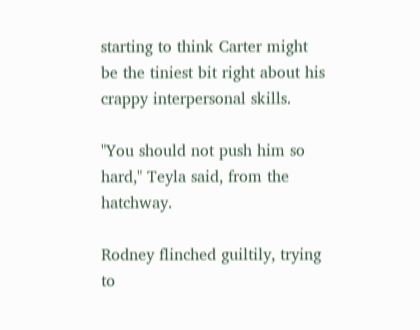starting to think Carter might be the tiniest bit right about his crappy interpersonal skills.

"You should not push him so hard," Teyla said, from the hatchway.

Rodney flinched guiltily, trying to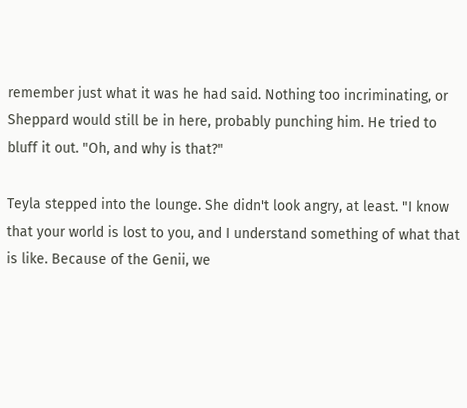remember just what it was he had said. Nothing too incriminating, or Sheppard would still be in here, probably punching him. He tried to bluff it out. "Oh, and why is that?"

Teyla stepped into the lounge. She didn't look angry, at least. "I know that your world is lost to you, and I understand something of what that is like. Because of the Genii, we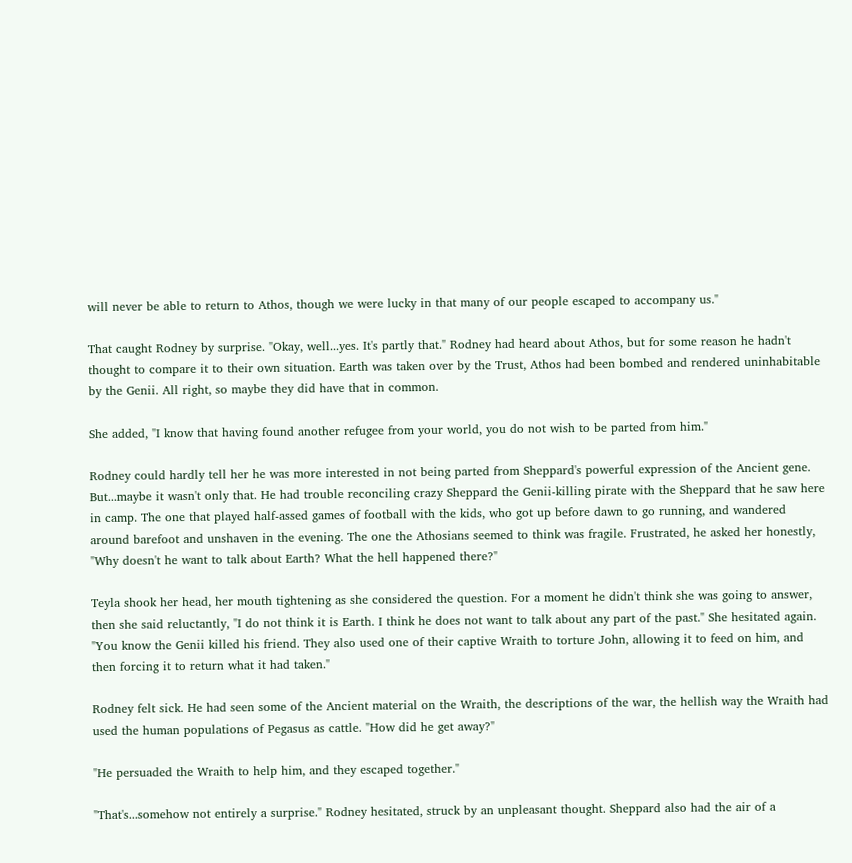will never be able to return to Athos, though we were lucky in that many of our people escaped to accompany us."

That caught Rodney by surprise. "Okay, well...yes. It's partly that." Rodney had heard about Athos, but for some reason he hadn't thought to compare it to their own situation. Earth was taken over by the Trust, Athos had been bombed and rendered uninhabitable by the Genii. All right, so maybe they did have that in common.

She added, "I know that having found another refugee from your world, you do not wish to be parted from him."

Rodney could hardly tell her he was more interested in not being parted from Sheppard's powerful expression of the Ancient gene. But...maybe it wasn't only that. He had trouble reconciling crazy Sheppard the Genii-killing pirate with the Sheppard that he saw here in camp. The one that played half-assed games of football with the kids, who got up before dawn to go running, and wandered around barefoot and unshaven in the evening. The one the Athosians seemed to think was fragile. Frustrated, he asked her honestly, "Why doesn't he want to talk about Earth? What the hell happened there?"

Teyla shook her head, her mouth tightening as she considered the question. For a moment he didn't think she was going to answer, then she said reluctantly, "I do not think it is Earth. I think he does not want to talk about any part of the past." She hesitated again. "You know the Genii killed his friend. They also used one of their captive Wraith to torture John, allowing it to feed on him, and then forcing it to return what it had taken."

Rodney felt sick. He had seen some of the Ancient material on the Wraith, the descriptions of the war, the hellish way the Wraith had used the human populations of Pegasus as cattle. "How did he get away?"

"He persuaded the Wraith to help him, and they escaped together."

"That's...somehow not entirely a surprise." Rodney hesitated, struck by an unpleasant thought. Sheppard also had the air of a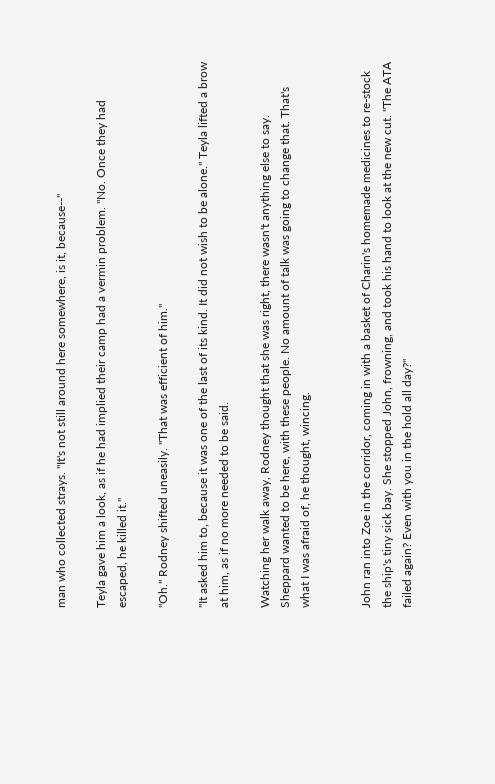man who collected strays. "It's not still around here somewhere, is it, because--"

Teyla gave him a look, as if he had implied their camp had a vermin problem. "No. Once they had escaped, he killed it."

"Oh." Rodney shifted uneasily. "That was efficient of him."

"It asked him to, because it was one of the last of its kind. It did not wish to be alone." Teyla lifted a brow at him, as if no more needed to be said.

Watching her walk away, Rodney thought that she was right, there wasn't anything else to say. Sheppard wanted to be here, with these people. No amount of talk was going to change that. That's what I was afraid of, he thought, wincing.


John ran into Zoe in the corridor, coming in with a basket of Charin's homemade medicines to re-stock the ship's tiny sick bay. She stopped John, frowning, and took his hand to look at the new cut. "The ATA failed again? Even with you in the hold all day?"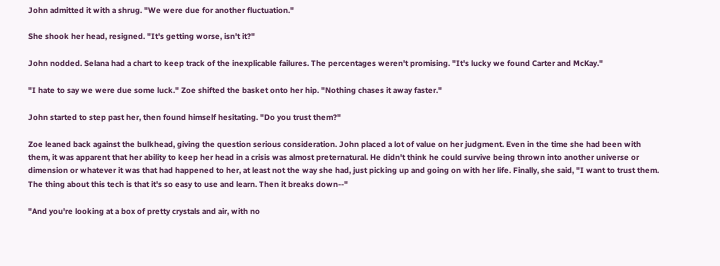John admitted it with a shrug. "We were due for another fluctuation."

She shook her head, resigned. "It's getting worse, isn't it?"

John nodded. Selana had a chart to keep track of the inexplicable failures. The percentages weren't promising. "It's lucky we found Carter and McKay."

"I hate to say we were due some luck." Zoe shifted the basket onto her hip. "Nothing chases it away faster."

John started to step past her, then found himself hesitating. "Do you trust them?"

Zoe leaned back against the bulkhead, giving the question serious consideration. John placed a lot of value on her judgment. Even in the time she had been with them, it was apparent that her ability to keep her head in a crisis was almost preternatural. He didn't think he could survive being thrown into another universe or dimension or whatever it was that had happened to her, at least not the way she had, just picking up and going on with her life. Finally, she said, "I want to trust them. The thing about this tech is that it's so easy to use and learn. Then it breaks down--"

"And you're looking at a box of pretty crystals and air, with no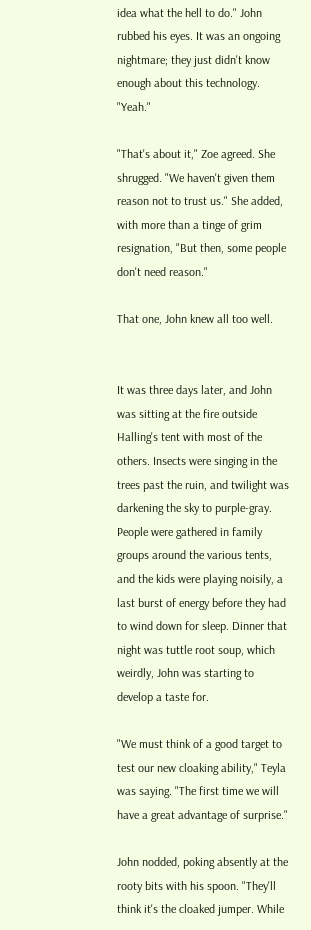idea what the hell to do." John rubbed his eyes. It was an ongoing nightmare; they just didn't know enough about this technology. "Yeah."

"That's about it," Zoe agreed. She shrugged. "We haven't given them reason not to trust us." She added, with more than a tinge of grim resignation, "But then, some people don't need reason."

That one, John knew all too well.


It was three days later, and John was sitting at the fire outside Halling's tent with most of the others. Insects were singing in the trees past the ruin, and twilight was darkening the sky to purple-gray. People were gathered in family groups around the various tents, and the kids were playing noisily, a last burst of energy before they had to wind down for sleep. Dinner that night was tuttle root soup, which weirdly, John was starting to develop a taste for.

"We must think of a good target to test our new cloaking ability," Teyla was saying. "The first time we will have a great advantage of surprise."

John nodded, poking absently at the rooty bits with his spoon. "They'll think it's the cloaked jumper. While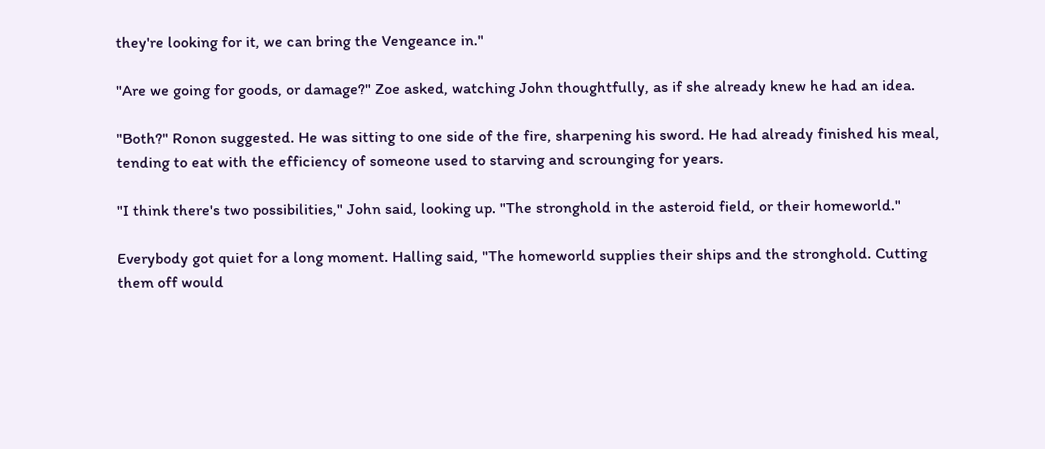they're looking for it, we can bring the Vengeance in."

"Are we going for goods, or damage?" Zoe asked, watching John thoughtfully, as if she already knew he had an idea.

"Both?" Ronon suggested. He was sitting to one side of the fire, sharpening his sword. He had already finished his meal, tending to eat with the efficiency of someone used to starving and scrounging for years.

"I think there's two possibilities," John said, looking up. "The stronghold in the asteroid field, or their homeworld."

Everybody got quiet for a long moment. Halling said, "The homeworld supplies their ships and the stronghold. Cutting them off would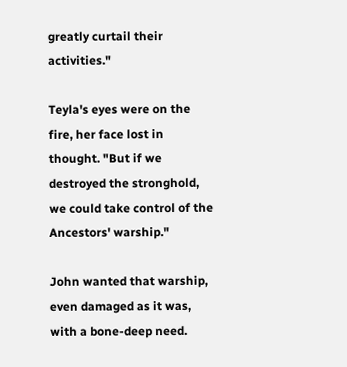greatly curtail their activities."

Teyla's eyes were on the fire, her face lost in thought. "But if we destroyed the stronghold, we could take control of the Ancestors' warship."

John wanted that warship, even damaged as it was, with a bone-deep need.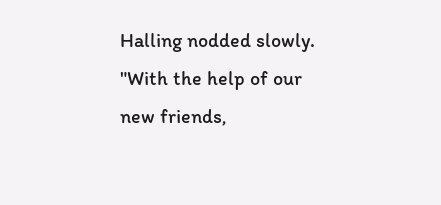Halling nodded slowly. "With the help of our new friends,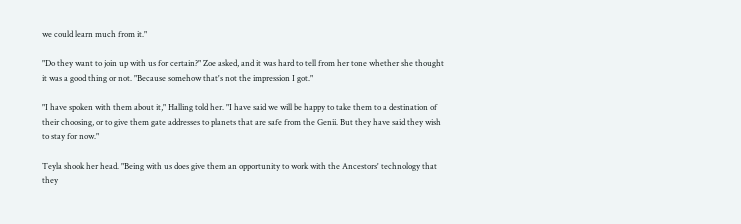we could learn much from it."

"Do they want to join up with us for certain?" Zoe asked, and it was hard to tell from her tone whether she thought it was a good thing or not. "Because somehow that's not the impression I got."

"I have spoken with them about it," Halling told her. "I have said we will be happy to take them to a destination of their choosing, or to give them gate addresses to planets that are safe from the Genii. But they have said they wish to stay for now."

Teyla shook her head. "Being with us does give them an opportunity to work with the Ancestors' technology that they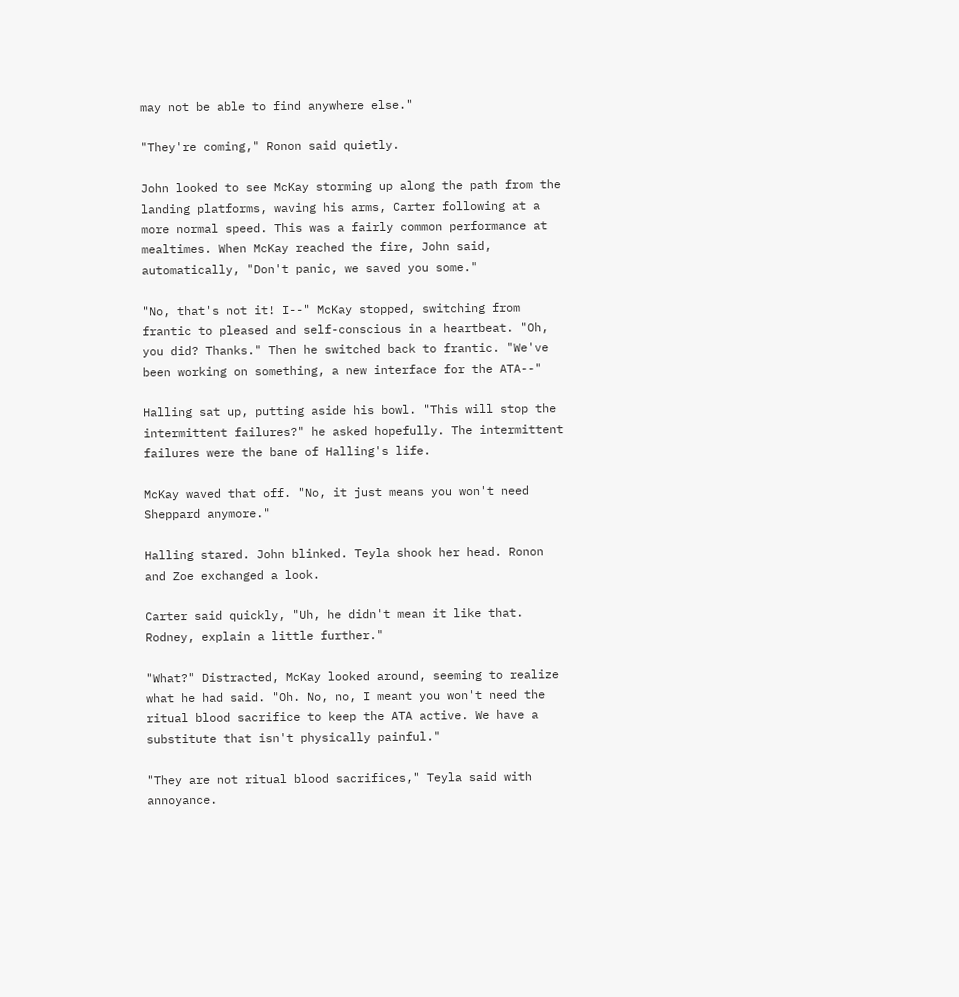may not be able to find anywhere else."

"They're coming," Ronon said quietly.

John looked to see McKay storming up along the path from the landing platforms, waving his arms, Carter following at a more normal speed. This was a fairly common performance at mealtimes. When McKay reached the fire, John said, automatically, "Don't panic, we saved you some."

"No, that's not it! I--" McKay stopped, switching from frantic to pleased and self-conscious in a heartbeat. "Oh, you did? Thanks." Then he switched back to frantic. "We've been working on something, a new interface for the ATA--"

Halling sat up, putting aside his bowl. "This will stop the intermittent failures?" he asked hopefully. The intermittent failures were the bane of Halling's life.

McKay waved that off. "No, it just means you won't need Sheppard anymore."

Halling stared. John blinked. Teyla shook her head. Ronon and Zoe exchanged a look.

Carter said quickly, "Uh, he didn't mean it like that. Rodney, explain a little further."

"What?" Distracted, McKay looked around, seeming to realize what he had said. "Oh. No, no, I meant you won't need the ritual blood sacrifice to keep the ATA active. We have a substitute that isn't physically painful."

"They are not ritual blood sacrifices," Teyla said with annoyance.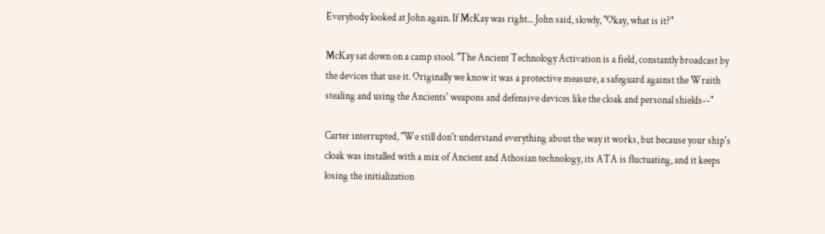Everybody looked at John again. If McKay was right... John said, slowly, "Okay, what is it?"

McKay sat down on a camp stool. "The Ancient Technology Activation is a field, constantly broadcast by the devices that use it. Originally we know it was a protective measure, a safeguard against the Wraith stealing and using the Ancients' weapons and defensive devices like the cloak and personal shields--"

Carter interrupted, "We still don't understand everything about the way it works, but because your ship's cloak was installed with a mix of Ancient and Athosian technology, its ATA is fluctuating, and it keeps losing the initialization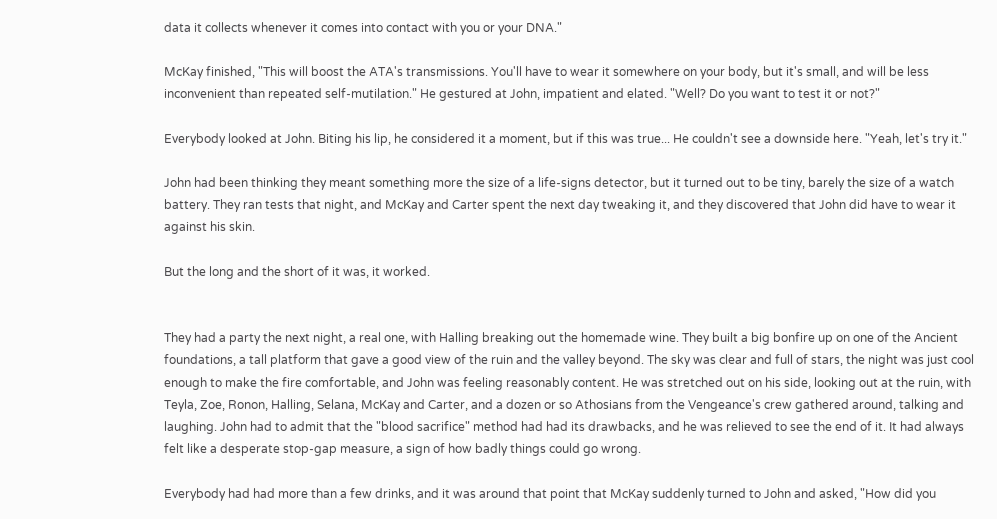data it collects whenever it comes into contact with you or your DNA."

McKay finished, "This will boost the ATA's transmissions. You'll have to wear it somewhere on your body, but it's small, and will be less inconvenient than repeated self-mutilation." He gestured at John, impatient and elated. "Well? Do you want to test it or not?"

Everybody looked at John. Biting his lip, he considered it a moment, but if this was true... He couldn't see a downside here. "Yeah, let's try it."

John had been thinking they meant something more the size of a life-signs detector, but it turned out to be tiny, barely the size of a watch battery. They ran tests that night, and McKay and Carter spent the next day tweaking it, and they discovered that John did have to wear it against his skin.

But the long and the short of it was, it worked.


They had a party the next night, a real one, with Halling breaking out the homemade wine. They built a big bonfire up on one of the Ancient foundations, a tall platform that gave a good view of the ruin and the valley beyond. The sky was clear and full of stars, the night was just cool enough to make the fire comfortable, and John was feeling reasonably content. He was stretched out on his side, looking out at the ruin, with Teyla, Zoe, Ronon, Halling, Selana, McKay and Carter, and a dozen or so Athosians from the Vengeance's crew gathered around, talking and laughing. John had to admit that the "blood sacrifice" method had had its drawbacks, and he was relieved to see the end of it. It had always felt like a desperate stop-gap measure, a sign of how badly things could go wrong.

Everybody had had more than a few drinks, and it was around that point that McKay suddenly turned to John and asked, "How did you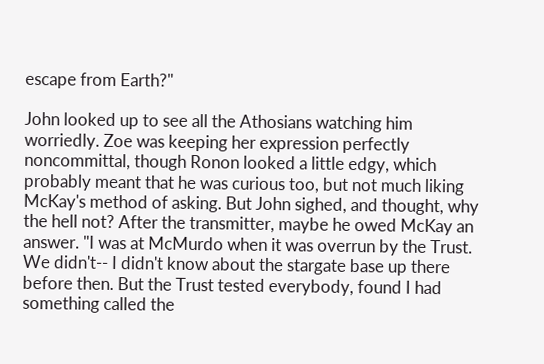escape from Earth?"

John looked up to see all the Athosians watching him worriedly. Zoe was keeping her expression perfectly noncommittal, though Ronon looked a little edgy, which probably meant that he was curious too, but not much liking McKay's method of asking. But John sighed, and thought, why the hell not? After the transmitter, maybe he owed McKay an answer. "I was at McMurdo when it was overrun by the Trust. We didn't-- I didn't know about the stargate base up there before then. But the Trust tested everybody, found I had something called the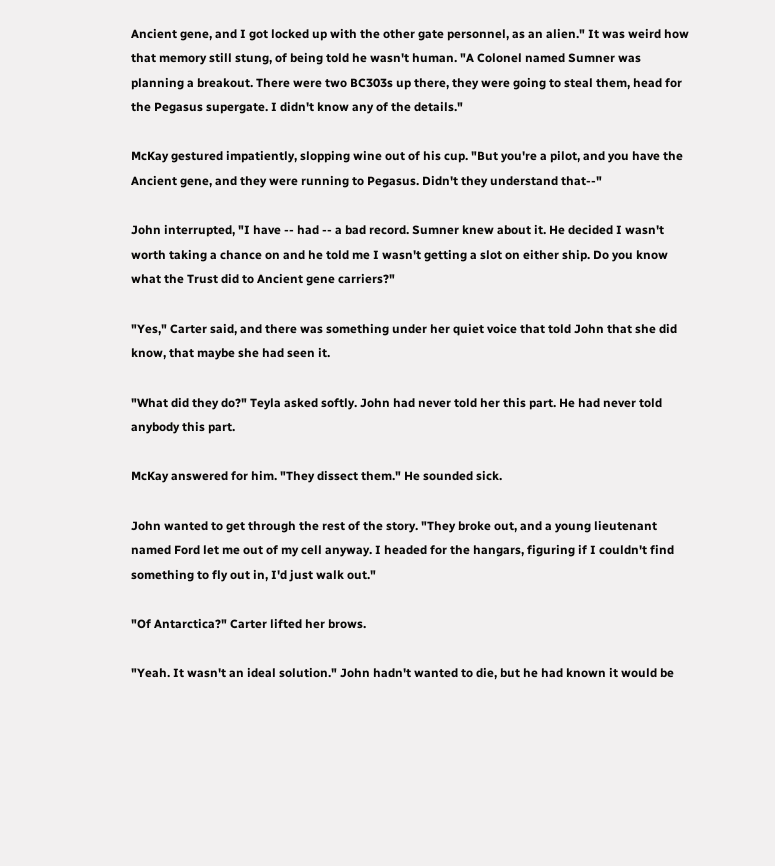Ancient gene, and I got locked up with the other gate personnel, as an alien." It was weird how that memory still stung, of being told he wasn't human. "A Colonel named Sumner was planning a breakout. There were two BC303s up there, they were going to steal them, head for the Pegasus supergate. I didn't know any of the details."

McKay gestured impatiently, slopping wine out of his cup. "But you're a pilot, and you have the Ancient gene, and they were running to Pegasus. Didn't they understand that--"

John interrupted, "I have -- had -- a bad record. Sumner knew about it. He decided I wasn't worth taking a chance on and he told me I wasn't getting a slot on either ship. Do you know what the Trust did to Ancient gene carriers?"

"Yes," Carter said, and there was something under her quiet voice that told John that she did know, that maybe she had seen it.

"What did they do?" Teyla asked softly. John had never told her this part. He had never told anybody this part.

McKay answered for him. "They dissect them." He sounded sick.

John wanted to get through the rest of the story. "They broke out, and a young lieutenant named Ford let me out of my cell anyway. I headed for the hangars, figuring if I couldn't find something to fly out in, I'd just walk out."

"Of Antarctica?" Carter lifted her brows.

"Yeah. It wasn't an ideal solution." John hadn't wanted to die, but he had known it would be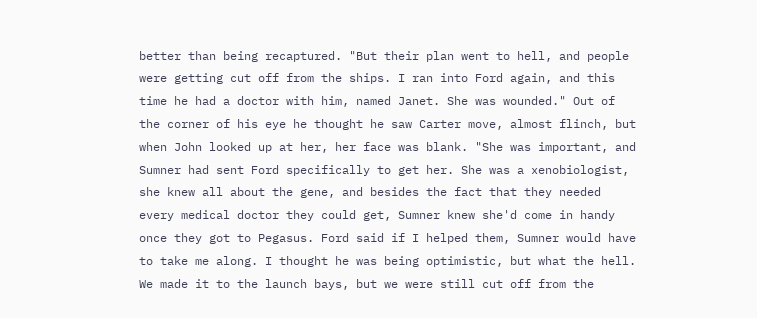better than being recaptured. "But their plan went to hell, and people were getting cut off from the ships. I ran into Ford again, and this time he had a doctor with him, named Janet. She was wounded." Out of the corner of his eye he thought he saw Carter move, almost flinch, but when John looked up at her, her face was blank. "She was important, and Sumner had sent Ford specifically to get her. She was a xenobiologist, she knew all about the gene, and besides the fact that they needed every medical doctor they could get, Sumner knew she'd come in handy once they got to Pegasus. Ford said if I helped them, Sumner would have to take me along. I thought he was being optimistic, but what the hell. We made it to the launch bays, but we were still cut off from the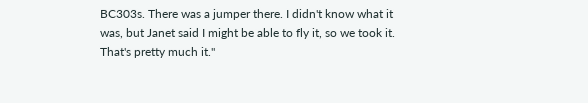BC303s. There was a jumper there. I didn't know what it was, but Janet said I might be able to fly it, so we took it. That's pretty much it."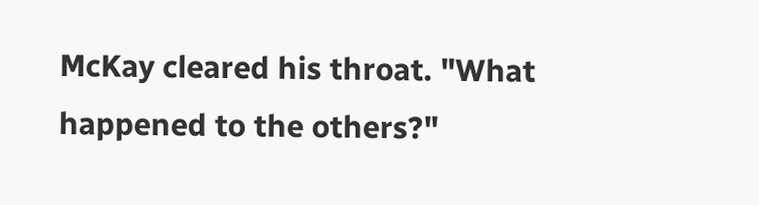McKay cleared his throat. "What happened to the others?"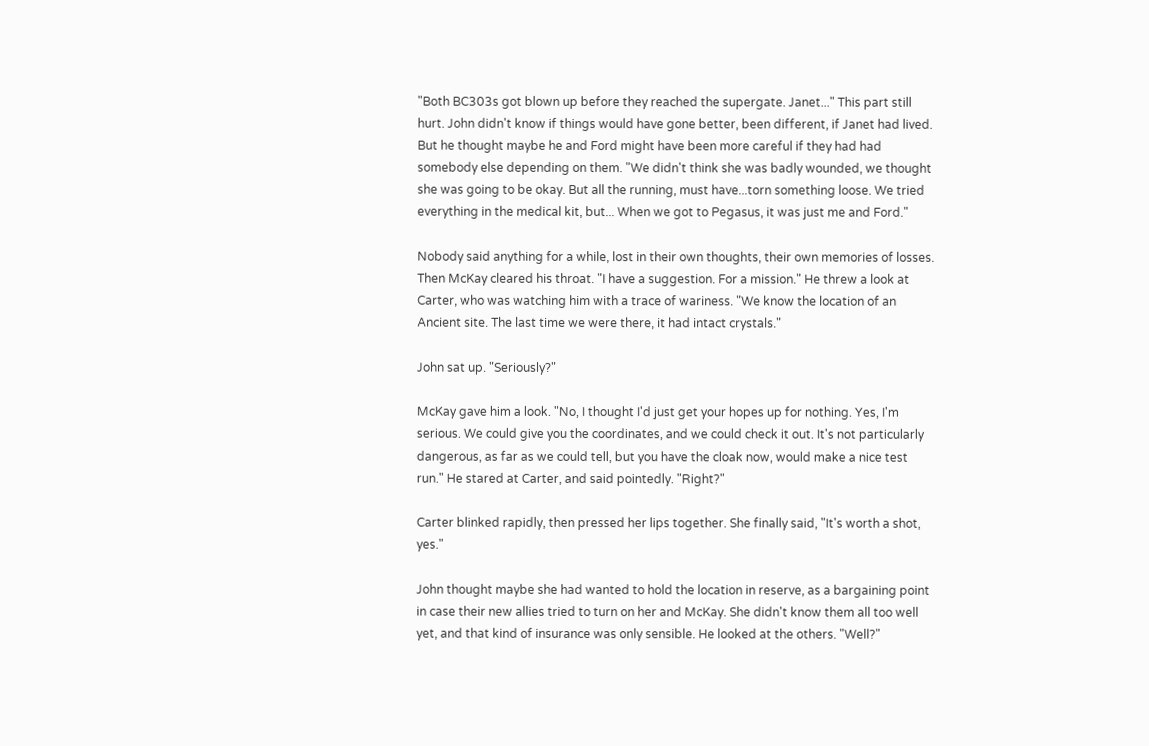"Both BC303s got blown up before they reached the supergate. Janet..." This part still hurt. John didn't know if things would have gone better, been different, if Janet had lived. But he thought maybe he and Ford might have been more careful if they had had somebody else depending on them. "We didn't think she was badly wounded, we thought she was going to be okay. But all the running, must have...torn something loose. We tried everything in the medical kit, but... When we got to Pegasus, it was just me and Ford."

Nobody said anything for a while, lost in their own thoughts, their own memories of losses. Then McKay cleared his throat. "I have a suggestion. For a mission." He threw a look at Carter, who was watching him with a trace of wariness. "We know the location of an Ancient site. The last time we were there, it had intact crystals."

John sat up. "Seriously?"

McKay gave him a look. "No, I thought I'd just get your hopes up for nothing. Yes, I'm serious. We could give you the coordinates, and we could check it out. It's not particularly dangerous, as far as we could tell, but you have the cloak now, would make a nice test run." He stared at Carter, and said pointedly. "Right?"

Carter blinked rapidly, then pressed her lips together. She finally said, "It's worth a shot, yes."

John thought maybe she had wanted to hold the location in reserve, as a bargaining point in case their new allies tried to turn on her and McKay. She didn't know them all too well yet, and that kind of insurance was only sensible. He looked at the others. "Well?"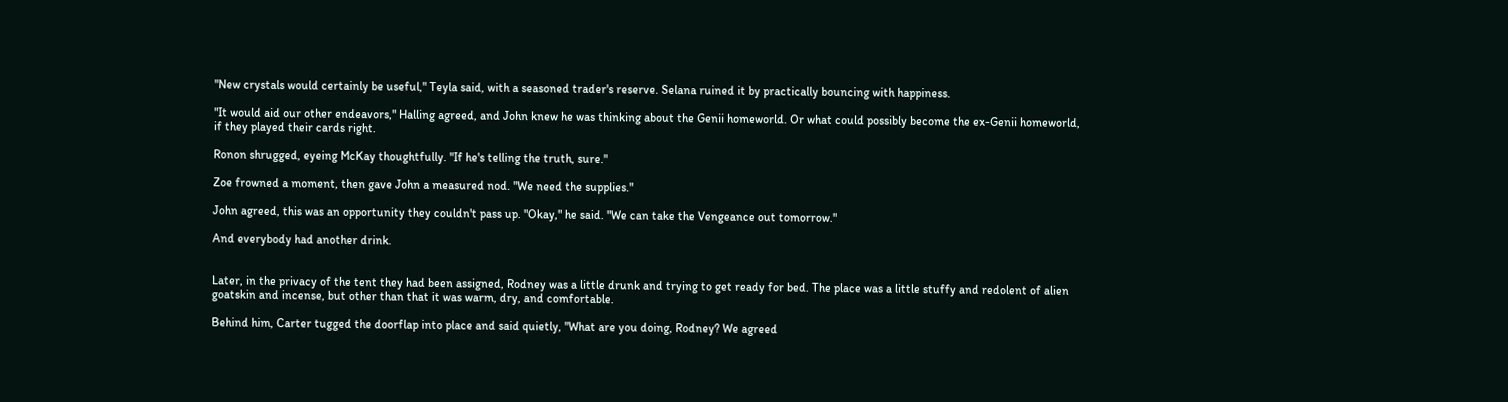"New crystals would certainly be useful," Teyla said, with a seasoned trader's reserve. Selana ruined it by practically bouncing with happiness.

"It would aid our other endeavors," Halling agreed, and John knew he was thinking about the Genii homeworld. Or what could possibly become the ex-Genii homeworld, if they played their cards right.

Ronon shrugged, eyeing McKay thoughtfully. "If he's telling the truth, sure."

Zoe frowned a moment, then gave John a measured nod. "We need the supplies."

John agreed, this was an opportunity they couldn't pass up. "Okay," he said. "We can take the Vengeance out tomorrow."

And everybody had another drink.


Later, in the privacy of the tent they had been assigned, Rodney was a little drunk and trying to get ready for bed. The place was a little stuffy and redolent of alien goatskin and incense, but other than that it was warm, dry, and comfortable.

Behind him, Carter tugged the doorflap into place and said quietly, "What are you doing, Rodney? We agreed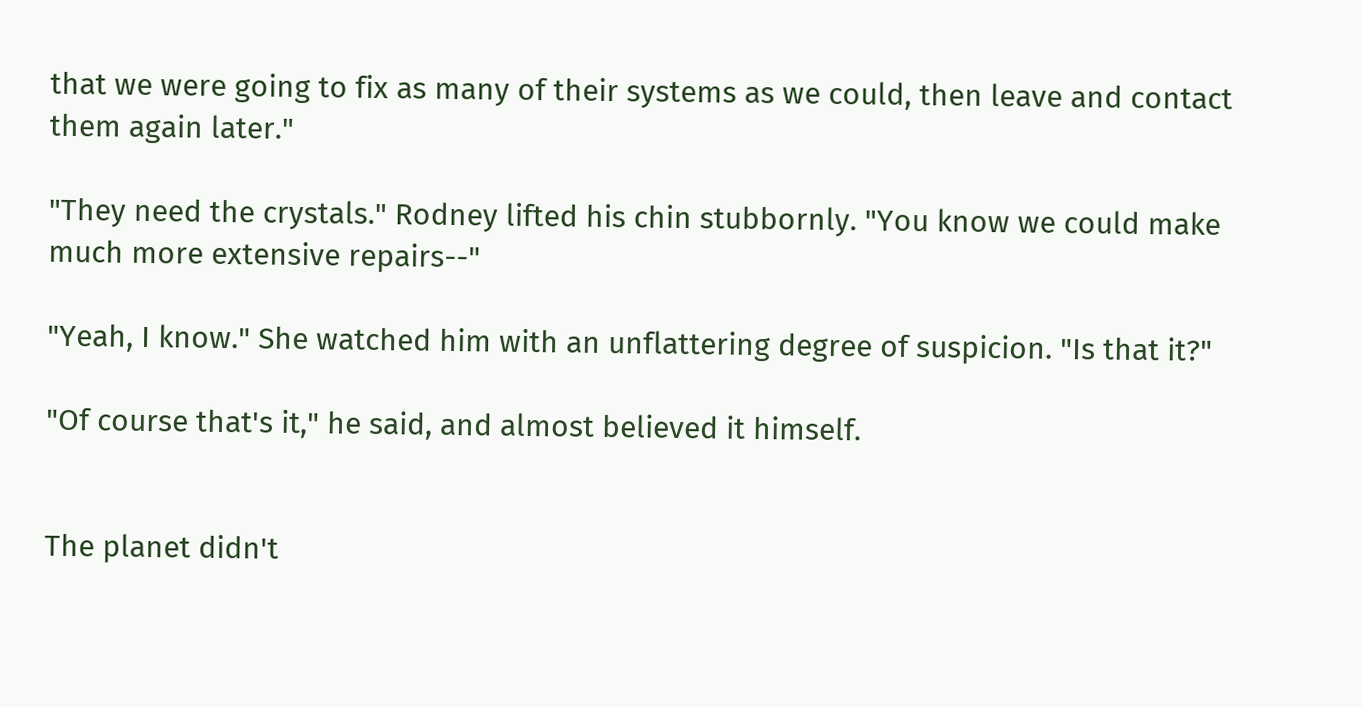that we were going to fix as many of their systems as we could, then leave and contact them again later."

"They need the crystals." Rodney lifted his chin stubbornly. "You know we could make much more extensive repairs--"

"Yeah, I know." She watched him with an unflattering degree of suspicion. "Is that it?"

"Of course that's it," he said, and almost believed it himself.


The planet didn't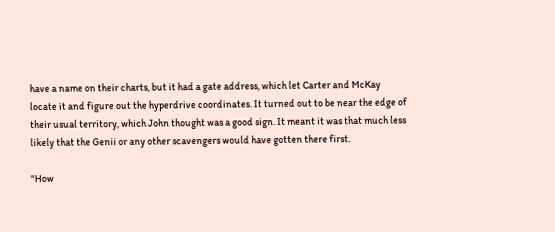have a name on their charts, but it had a gate address, which let Carter and McKay locate it and figure out the hyperdrive coordinates. It turned out to be near the edge of their usual territory, which John thought was a good sign. It meant it was that much less likely that the Genii or any other scavengers would have gotten there first.

"How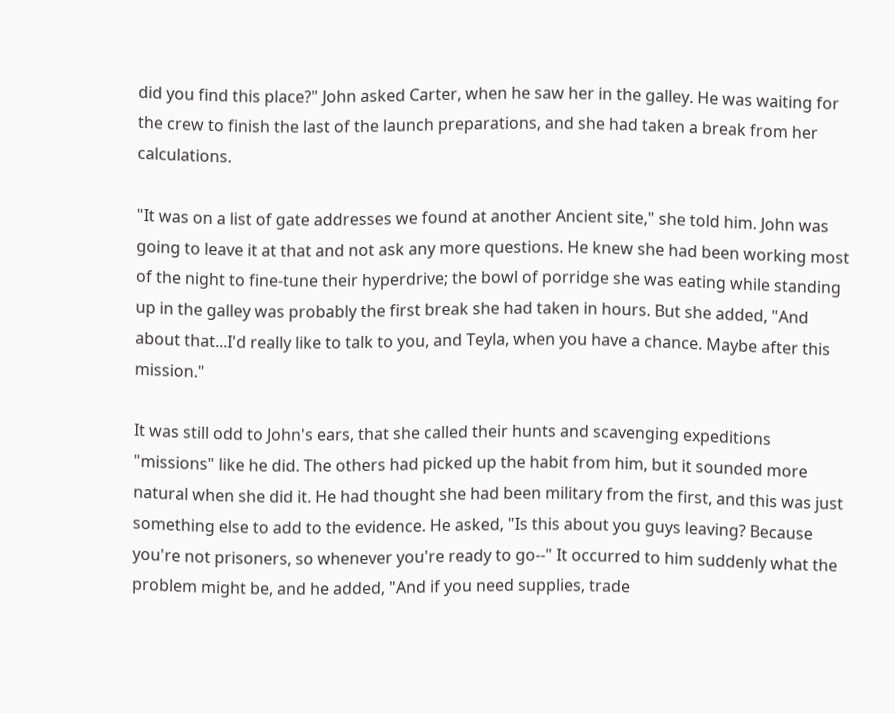did you find this place?" John asked Carter, when he saw her in the galley. He was waiting for the crew to finish the last of the launch preparations, and she had taken a break from her calculations.

"It was on a list of gate addresses we found at another Ancient site," she told him. John was going to leave it at that and not ask any more questions. He knew she had been working most of the night to fine-tune their hyperdrive; the bowl of porridge she was eating while standing up in the galley was probably the first break she had taken in hours. But she added, "And about that...I'd really like to talk to you, and Teyla, when you have a chance. Maybe after this mission."

It was still odd to John's ears, that she called their hunts and scavenging expeditions "missions" like he did. The others had picked up the habit from him, but it sounded more natural when she did it. He had thought she had been military from the first, and this was just something else to add to the evidence. He asked, "Is this about you guys leaving? Because you're not prisoners, so whenever you're ready to go--" It occurred to him suddenly what the problem might be, and he added, "And if you need supplies, trade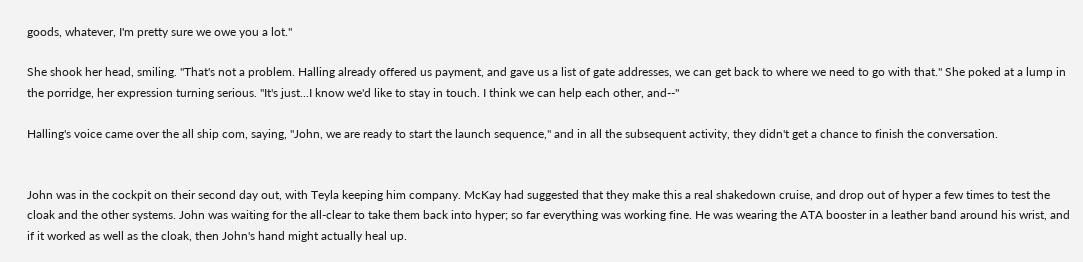goods, whatever, I'm pretty sure we owe you a lot."

She shook her head, smiling. "That's not a problem. Halling already offered us payment, and gave us a list of gate addresses, we can get back to where we need to go with that." She poked at a lump in the porridge, her expression turning serious. "It's just...I know we'd like to stay in touch. I think we can help each other, and--"

Halling's voice came over the all ship com, saying, "John, we are ready to start the launch sequence," and in all the subsequent activity, they didn't get a chance to finish the conversation.


John was in the cockpit on their second day out, with Teyla keeping him company. McKay had suggested that they make this a real shakedown cruise, and drop out of hyper a few times to test the cloak and the other systems. John was waiting for the all-clear to take them back into hyper; so far everything was working fine. He was wearing the ATA booster in a leather band around his wrist, and if it worked as well as the cloak, then John's hand might actually heal up.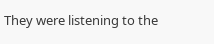They were listening to the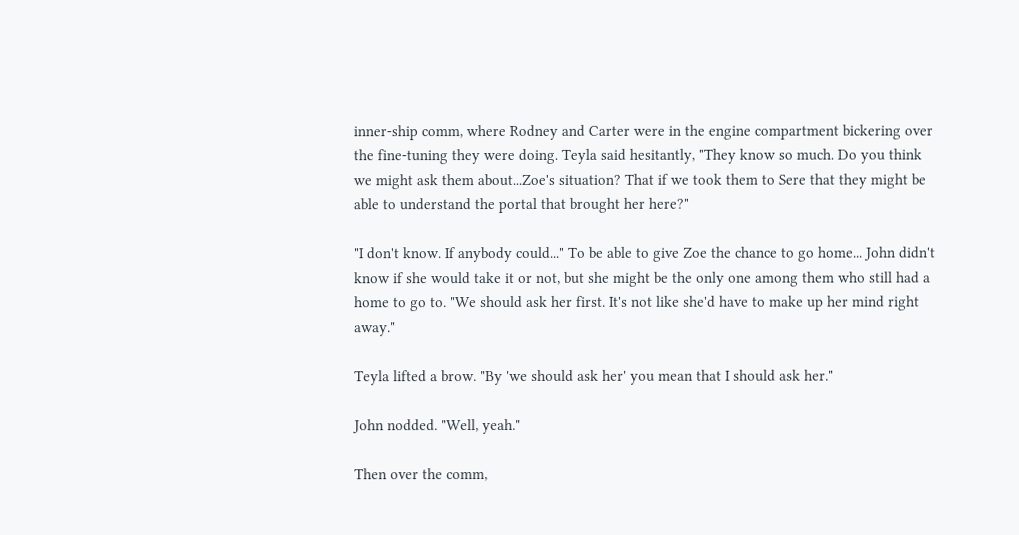inner-ship comm, where Rodney and Carter were in the engine compartment bickering over the fine-tuning they were doing. Teyla said hesitantly, "They know so much. Do you think we might ask them about...Zoe's situation? That if we took them to Sere that they might be able to understand the portal that brought her here?"

"I don't know. If anybody could..." To be able to give Zoe the chance to go home... John didn't know if she would take it or not, but she might be the only one among them who still had a home to go to. "We should ask her first. It's not like she'd have to make up her mind right away."

Teyla lifted a brow. "By 'we should ask her' you mean that I should ask her."

John nodded. "Well, yeah."

Then over the comm,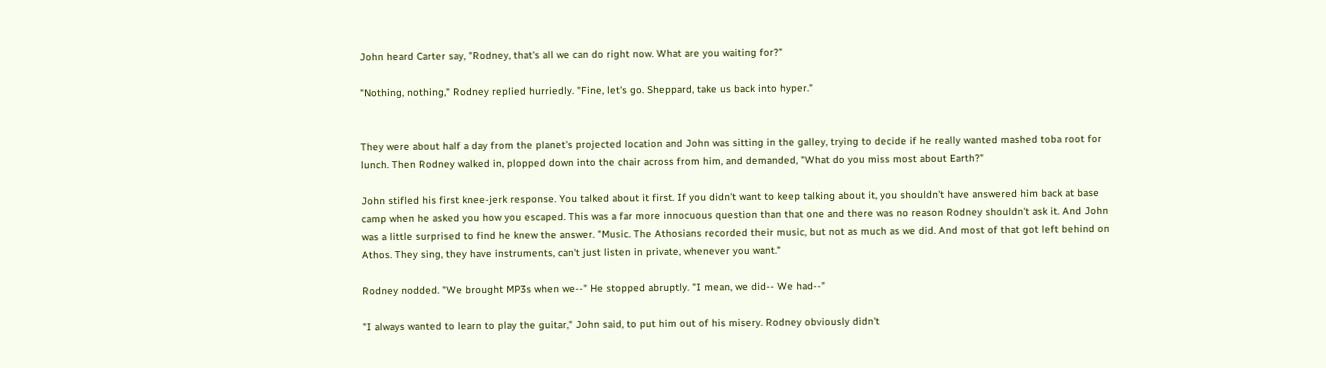John heard Carter say, "Rodney, that's all we can do right now. What are you waiting for?"

"Nothing, nothing," Rodney replied hurriedly. "Fine, let's go. Sheppard, take us back into hyper."


They were about half a day from the planet's projected location and John was sitting in the galley, trying to decide if he really wanted mashed toba root for lunch. Then Rodney walked in, plopped down into the chair across from him, and demanded, "What do you miss most about Earth?"

John stifled his first knee-jerk response. You talked about it first. If you didn't want to keep talking about it, you shouldn't have answered him back at base camp when he asked you how you escaped. This was a far more innocuous question than that one and there was no reason Rodney shouldn't ask it. And John was a little surprised to find he knew the answer. "Music. The Athosians recorded their music, but not as much as we did. And most of that got left behind on Athos. They sing, they have instruments, can't just listen in private, whenever you want."

Rodney nodded. "We brought MP3s when we--" He stopped abruptly. "I mean, we did-- We had--"

"I always wanted to learn to play the guitar," John said, to put him out of his misery. Rodney obviously didn't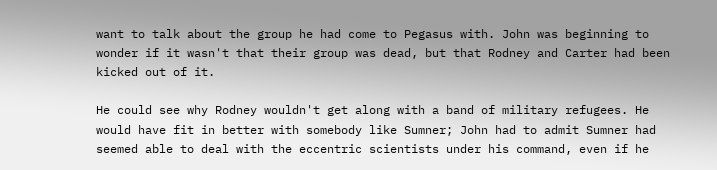want to talk about the group he had come to Pegasus with. John was beginning to wonder if it wasn't that their group was dead, but that Rodney and Carter had been kicked out of it.

He could see why Rodney wouldn't get along with a band of military refugees. He would have fit in better with somebody like Sumner; John had to admit Sumner had seemed able to deal with the eccentric scientists under his command, even if he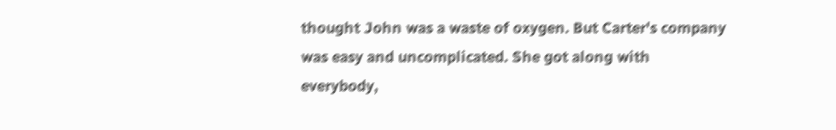thought John was a waste of oxygen. But Carter's company was easy and uncomplicated. She got along with everybody,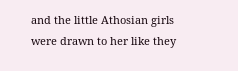and the little Athosian girls were drawn to her like they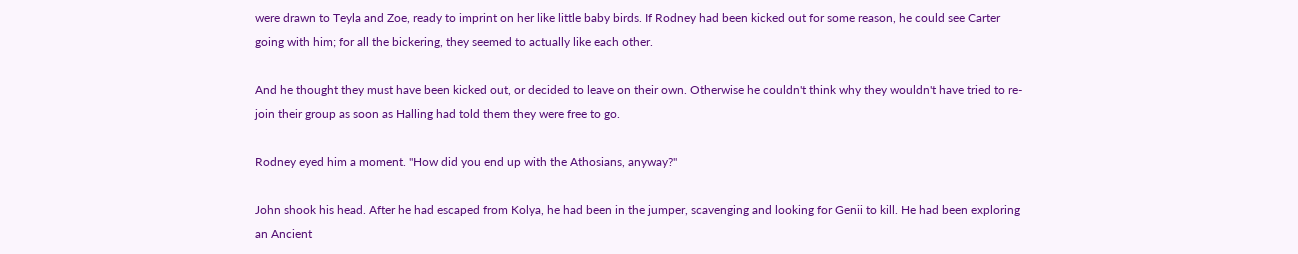were drawn to Teyla and Zoe, ready to imprint on her like little baby birds. If Rodney had been kicked out for some reason, he could see Carter going with him; for all the bickering, they seemed to actually like each other.

And he thought they must have been kicked out, or decided to leave on their own. Otherwise he couldn't think why they wouldn't have tried to re-join their group as soon as Halling had told them they were free to go.

Rodney eyed him a moment. "How did you end up with the Athosians, anyway?"

John shook his head. After he had escaped from Kolya, he had been in the jumper, scavenging and looking for Genii to kill. He had been exploring an Ancient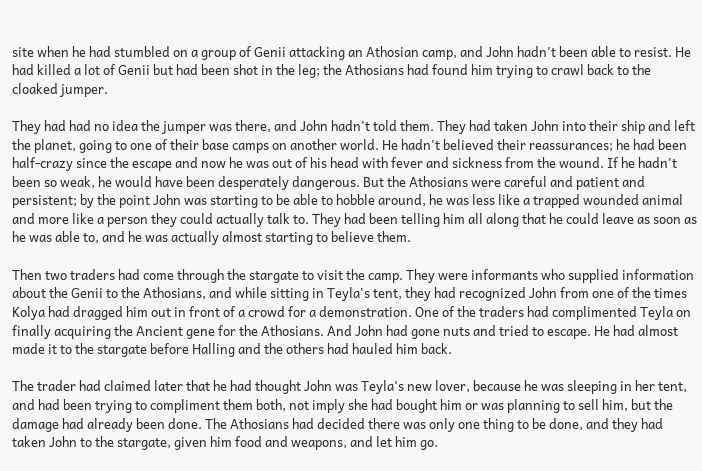site when he had stumbled on a group of Genii attacking an Athosian camp, and John hadn't been able to resist. He had killed a lot of Genii but had been shot in the leg; the Athosians had found him trying to crawl back to the cloaked jumper.

They had had no idea the jumper was there, and John hadn't told them. They had taken John into their ship and left the planet, going to one of their base camps on another world. He hadn't believed their reassurances; he had been half-crazy since the escape and now he was out of his head with fever and sickness from the wound. If he hadn't been so weak, he would have been desperately dangerous. But the Athosians were careful and patient and persistent; by the point John was starting to be able to hobble around, he was less like a trapped wounded animal and more like a person they could actually talk to. They had been telling him all along that he could leave as soon as he was able to, and he was actually almost starting to believe them.

Then two traders had come through the stargate to visit the camp. They were informants who supplied information about the Genii to the Athosians, and while sitting in Teyla's tent, they had recognized John from one of the times Kolya had dragged him out in front of a crowd for a demonstration. One of the traders had complimented Teyla on finally acquiring the Ancient gene for the Athosians. And John had gone nuts and tried to escape. He had almost made it to the stargate before Halling and the others had hauled him back.

The trader had claimed later that he had thought John was Teyla's new lover, because he was sleeping in her tent, and had been trying to compliment them both, not imply she had bought him or was planning to sell him, but the damage had already been done. The Athosians had decided there was only one thing to be done, and they had taken John to the stargate, given him food and weapons, and let him go.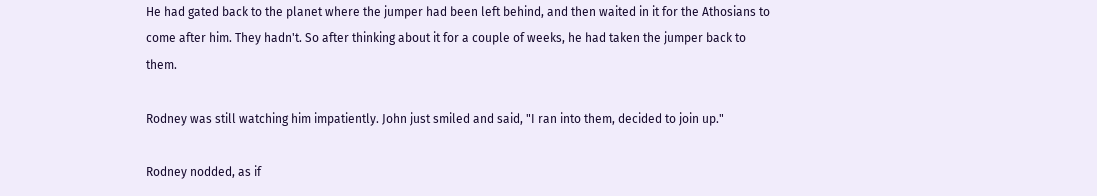He had gated back to the planet where the jumper had been left behind, and then waited in it for the Athosians to come after him. They hadn't. So after thinking about it for a couple of weeks, he had taken the jumper back to them.

Rodney was still watching him impatiently. John just smiled and said, "I ran into them, decided to join up."

Rodney nodded, as if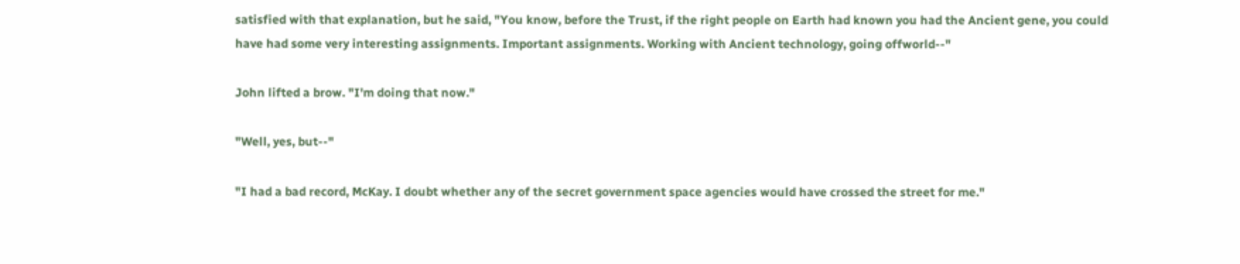satisfied with that explanation, but he said, "You know, before the Trust, if the right people on Earth had known you had the Ancient gene, you could have had some very interesting assignments. Important assignments. Working with Ancient technology, going offworld--"

John lifted a brow. "I'm doing that now."

"Well, yes, but--"

"I had a bad record, McKay. I doubt whether any of the secret government space agencies would have crossed the street for me."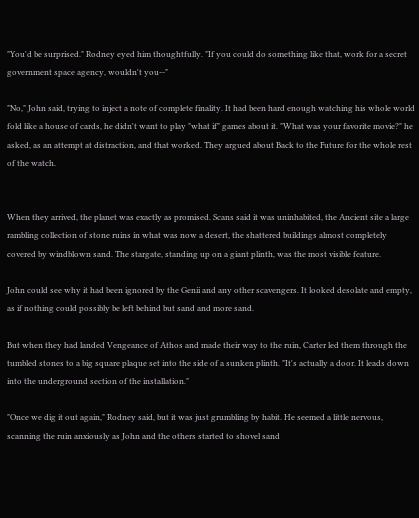"You'd be surprised." Rodney eyed him thoughtfully. "If you could do something like that, work for a secret government space agency, wouldn't you--"

"No," John said, trying to inject a note of complete finality. It had been hard enough watching his whole world fold like a house of cards, he didn't want to play "what if" games about it. "What was your favorite movie?" he asked, as an attempt at distraction, and that worked. They argued about Back to the Future for the whole rest of the watch.


When they arrived, the planet was exactly as promised. Scans said it was uninhabited, the Ancient site a large rambling collection of stone ruins in what was now a desert, the shattered buildings almost completely covered by windblown sand. The stargate, standing up on a giant plinth, was the most visible feature.

John could see why it had been ignored by the Genii and any other scavengers. It looked desolate and empty, as if nothing could possibly be left behind but sand and more sand.

But when they had landed Vengeance of Athos and made their way to the ruin, Carter led them through the tumbled stones to a big square plaque set into the side of a sunken plinth. "It's actually a door. It leads down into the underground section of the installation."

"Once we dig it out again," Rodney said, but it was just grumbling by habit. He seemed a little nervous, scanning the ruin anxiously as John and the others started to shovel sand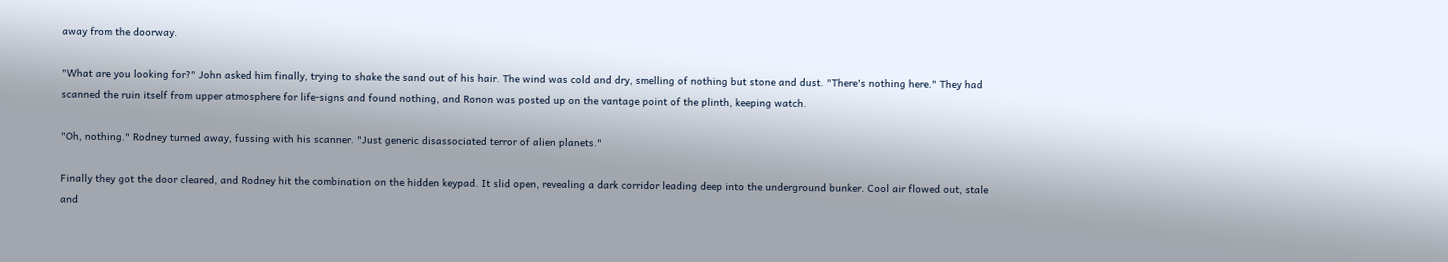away from the doorway.

"What are you looking for?" John asked him finally, trying to shake the sand out of his hair. The wind was cold and dry, smelling of nothing but stone and dust. "There's nothing here." They had scanned the ruin itself from upper atmosphere for life-signs and found nothing, and Ronon was posted up on the vantage point of the plinth, keeping watch.

"Oh, nothing." Rodney turned away, fussing with his scanner. "Just generic disassociated terror of alien planets."

Finally they got the door cleared, and Rodney hit the combination on the hidden keypad. It slid open, revealing a dark corridor leading deep into the underground bunker. Cool air flowed out, stale and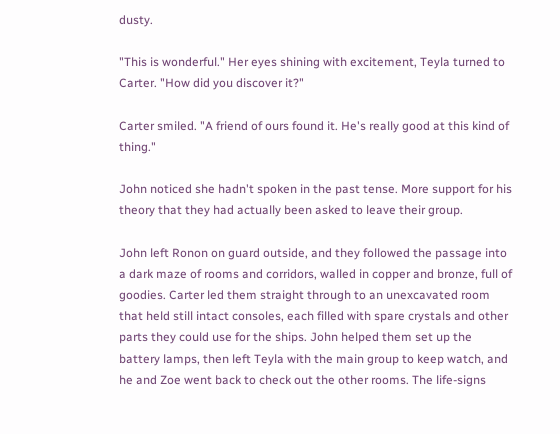dusty.

"This is wonderful." Her eyes shining with excitement, Teyla turned to Carter. "How did you discover it?"

Carter smiled. "A friend of ours found it. He's really good at this kind of thing."

John noticed she hadn't spoken in the past tense. More support for his theory that they had actually been asked to leave their group.

John left Ronon on guard outside, and they followed the passage into a dark maze of rooms and corridors, walled in copper and bronze, full of goodies. Carter led them straight through to an unexcavated room that held still intact consoles, each filled with spare crystals and other parts they could use for the ships. John helped them set up the battery lamps, then left Teyla with the main group to keep watch, and he and Zoe went back to check out the other rooms. The life-signs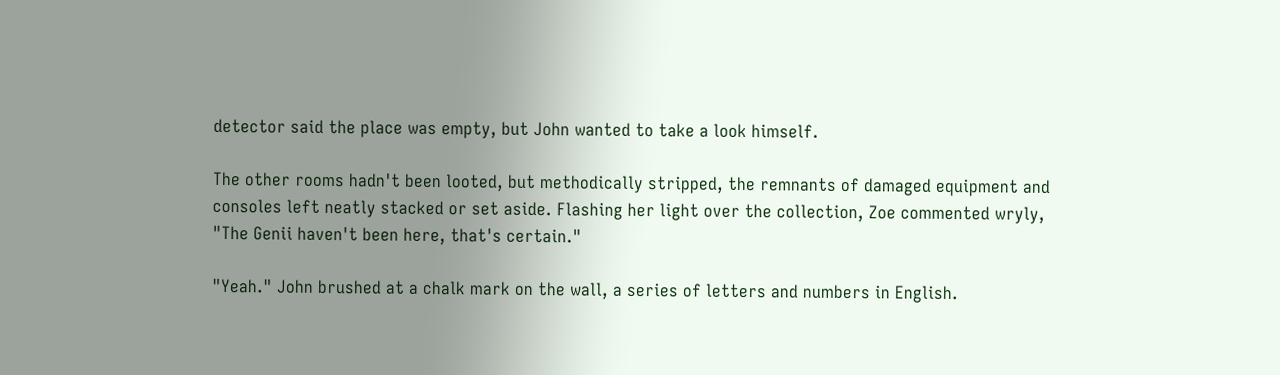detector said the place was empty, but John wanted to take a look himself.

The other rooms hadn't been looted, but methodically stripped, the remnants of damaged equipment and consoles left neatly stacked or set aside. Flashing her light over the collection, Zoe commented wryly, "The Genii haven't been here, that's certain."

"Yeah." John brushed at a chalk mark on the wall, a series of letters and numbers in English.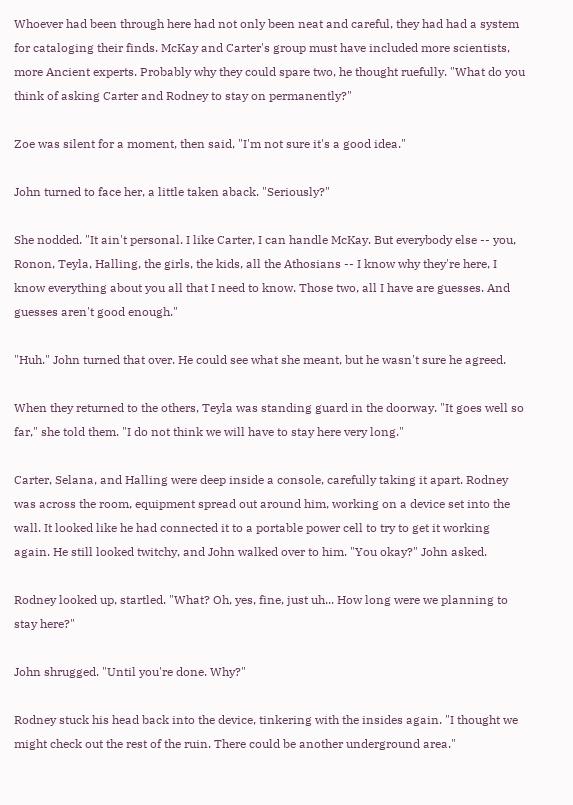Whoever had been through here had not only been neat and careful, they had had a system for cataloging their finds. McKay and Carter's group must have included more scientists, more Ancient experts. Probably why they could spare two, he thought ruefully. "What do you think of asking Carter and Rodney to stay on permanently?"

Zoe was silent for a moment, then said, "I'm not sure it's a good idea."

John turned to face her, a little taken aback. "Seriously?"

She nodded. "It ain't personal. I like Carter, I can handle McKay. But everybody else -- you, Ronon, Teyla, Halling, the girls, the kids, all the Athosians -- I know why they're here, I know everything about you all that I need to know. Those two, all I have are guesses. And guesses aren't good enough."

"Huh." John turned that over. He could see what she meant, but he wasn't sure he agreed.

When they returned to the others, Teyla was standing guard in the doorway. "It goes well so far," she told them. "I do not think we will have to stay here very long."

Carter, Selana, and Halling were deep inside a console, carefully taking it apart. Rodney was across the room, equipment spread out around him, working on a device set into the wall. It looked like he had connected it to a portable power cell to try to get it working again. He still looked twitchy, and John walked over to him. "You okay?" John asked.

Rodney looked up, startled. "What? Oh, yes, fine, just uh... How long were we planning to stay here?"

John shrugged. "Until you're done. Why?"

Rodney stuck his head back into the device, tinkering with the insides again. "I thought we might check out the rest of the ruin. There could be another underground area."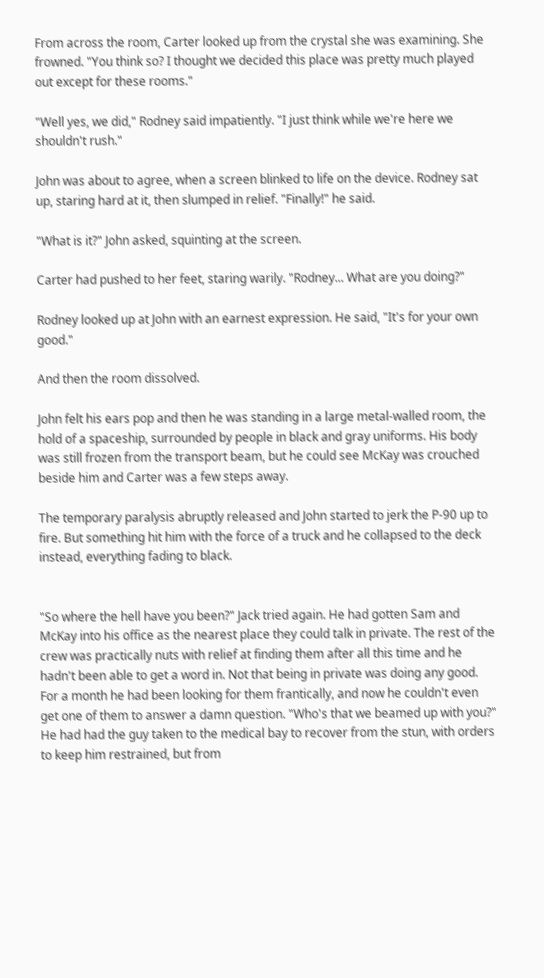From across the room, Carter looked up from the crystal she was examining. She frowned. "You think so? I thought we decided this place was pretty much played out except for these rooms."

"Well yes, we did," Rodney said impatiently. "I just think while we're here we shouldn't rush."

John was about to agree, when a screen blinked to life on the device. Rodney sat up, staring hard at it, then slumped in relief. "Finally!" he said.

"What is it?" John asked, squinting at the screen.

Carter had pushed to her feet, staring warily. "Rodney... What are you doing?"

Rodney looked up at John with an earnest expression. He said, "It's for your own good."

And then the room dissolved.

John felt his ears pop and then he was standing in a large metal-walled room, the hold of a spaceship, surrounded by people in black and gray uniforms. His body was still frozen from the transport beam, but he could see McKay was crouched beside him and Carter was a few steps away.

The temporary paralysis abruptly released and John started to jerk the P-90 up to fire. But something hit him with the force of a truck and he collapsed to the deck instead, everything fading to black.


"So where the hell have you been?" Jack tried again. He had gotten Sam and McKay into his office as the nearest place they could talk in private. The rest of the crew was practically nuts with relief at finding them after all this time and he hadn't been able to get a word in. Not that being in private was doing any good. For a month he had been looking for them frantically, and now he couldn't even get one of them to answer a damn question. "Who's that we beamed up with you?" He had had the guy taken to the medical bay to recover from the stun, with orders to keep him restrained, but from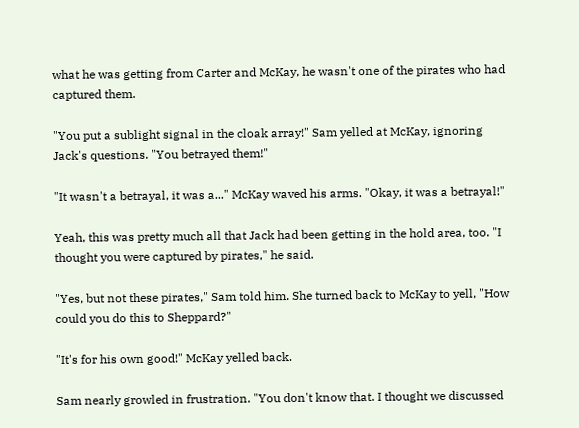what he was getting from Carter and McKay, he wasn't one of the pirates who had captured them.

"You put a sublight signal in the cloak array!" Sam yelled at McKay, ignoring Jack's questions. "You betrayed them!"

"It wasn't a betrayal, it was a..." McKay waved his arms. "Okay, it was a betrayal!"

Yeah, this was pretty much all that Jack had been getting in the hold area, too. "I thought you were captured by pirates," he said.

"Yes, but not these pirates," Sam told him. She turned back to McKay to yell, "How could you do this to Sheppard?"

"It's for his own good!" McKay yelled back.

Sam nearly growled in frustration. "You don't know that. I thought we discussed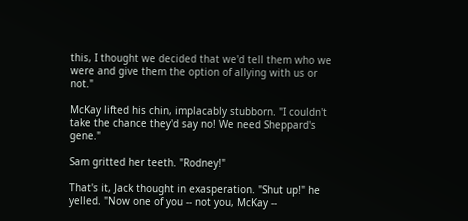this, I thought we decided that we'd tell them who we were and give them the option of allying with us or not."

McKay lifted his chin, implacably stubborn. "I couldn't take the chance they'd say no! We need Sheppard's gene."

Sam gritted her teeth. "Rodney!"

That's it, Jack thought in exasperation. "Shut up!" he yelled. "Now one of you -- not you, McKay --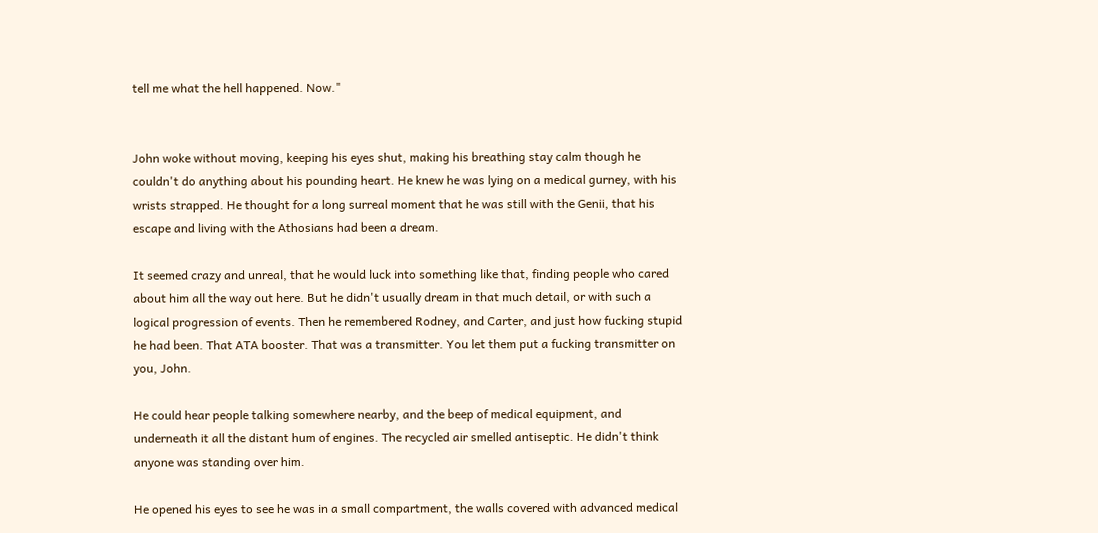tell me what the hell happened. Now."


John woke without moving, keeping his eyes shut, making his breathing stay calm though he couldn't do anything about his pounding heart. He knew he was lying on a medical gurney, with his wrists strapped. He thought for a long surreal moment that he was still with the Genii, that his escape and living with the Athosians had been a dream.

It seemed crazy and unreal, that he would luck into something like that, finding people who cared about him all the way out here. But he didn't usually dream in that much detail, or with such a logical progression of events. Then he remembered Rodney, and Carter, and just how fucking stupid he had been. That ATA booster. That was a transmitter. You let them put a fucking transmitter on you, John.

He could hear people talking somewhere nearby, and the beep of medical equipment, and underneath it all the distant hum of engines. The recycled air smelled antiseptic. He didn't think anyone was standing over him.

He opened his eyes to see he was in a small compartment, the walls covered with advanced medical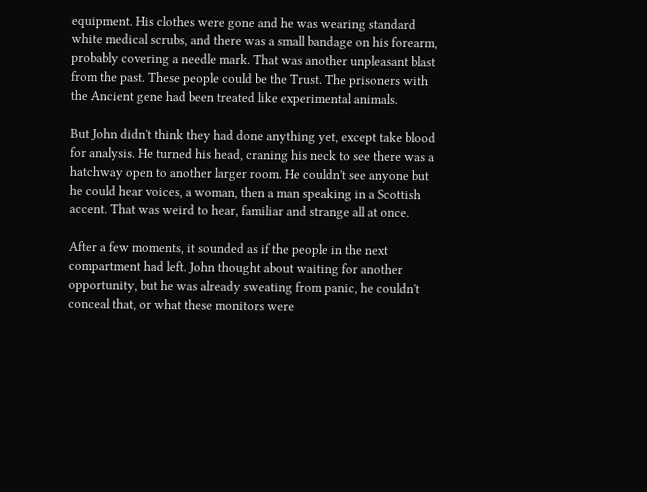equipment. His clothes were gone and he was wearing standard white medical scrubs, and there was a small bandage on his forearm, probably covering a needle mark. That was another unpleasant blast from the past. These people could be the Trust. The prisoners with the Ancient gene had been treated like experimental animals.

But John didn't think they had done anything yet, except take blood for analysis. He turned his head, craning his neck to see there was a hatchway open to another larger room. He couldn't see anyone but he could hear voices, a woman, then a man speaking in a Scottish accent. That was weird to hear, familiar and strange all at once.

After a few moments, it sounded as if the people in the next compartment had left. John thought about waiting for another opportunity, but he was already sweating from panic, he couldn't conceal that, or what these monitors were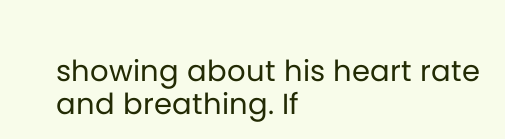showing about his heart rate and breathing. If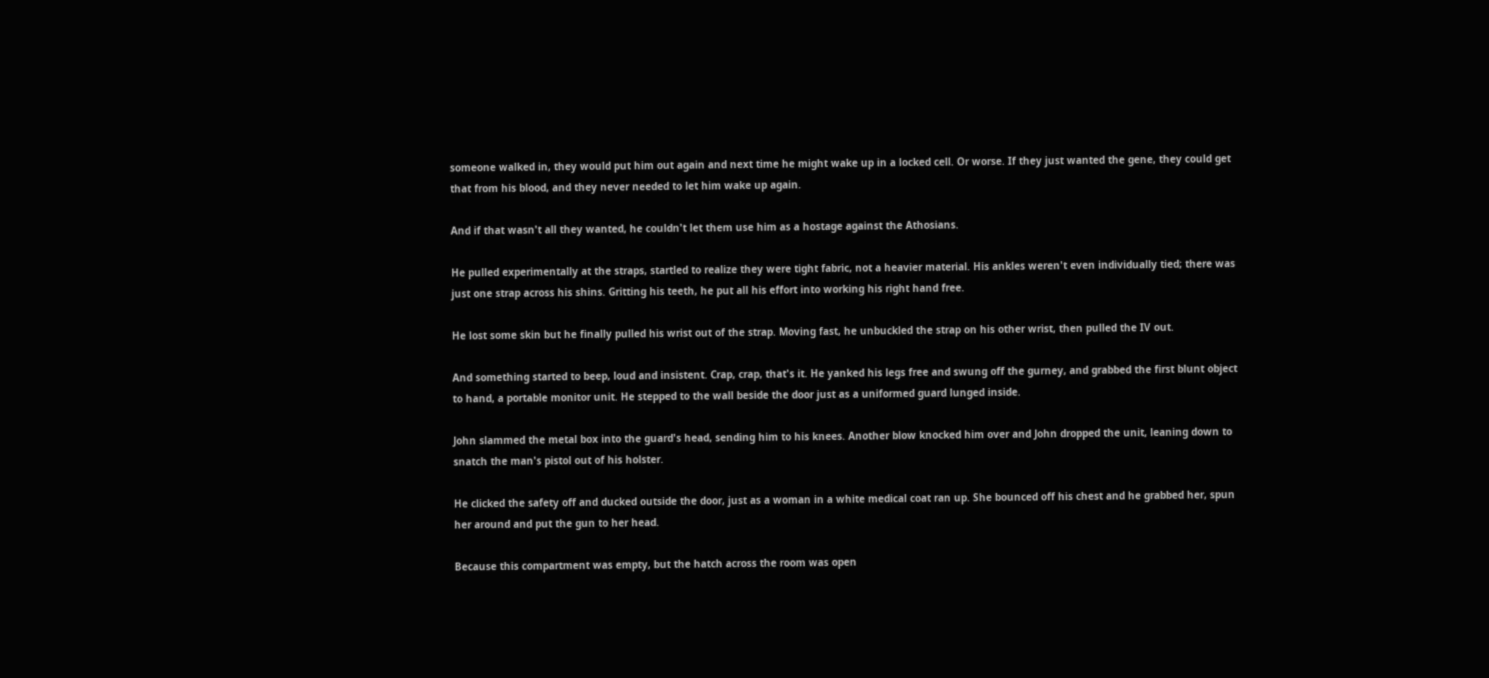someone walked in, they would put him out again and next time he might wake up in a locked cell. Or worse. If they just wanted the gene, they could get that from his blood, and they never needed to let him wake up again.

And if that wasn't all they wanted, he couldn't let them use him as a hostage against the Athosians.

He pulled experimentally at the straps, startled to realize they were tight fabric, not a heavier material. His ankles weren't even individually tied; there was just one strap across his shins. Gritting his teeth, he put all his effort into working his right hand free.

He lost some skin but he finally pulled his wrist out of the strap. Moving fast, he unbuckled the strap on his other wrist, then pulled the IV out.

And something started to beep, loud and insistent. Crap, crap, that's it. He yanked his legs free and swung off the gurney, and grabbed the first blunt object to hand, a portable monitor unit. He stepped to the wall beside the door just as a uniformed guard lunged inside.

John slammed the metal box into the guard's head, sending him to his knees. Another blow knocked him over and John dropped the unit, leaning down to snatch the man's pistol out of his holster.

He clicked the safety off and ducked outside the door, just as a woman in a white medical coat ran up. She bounced off his chest and he grabbed her, spun her around and put the gun to her head.

Because this compartment was empty, but the hatch across the room was open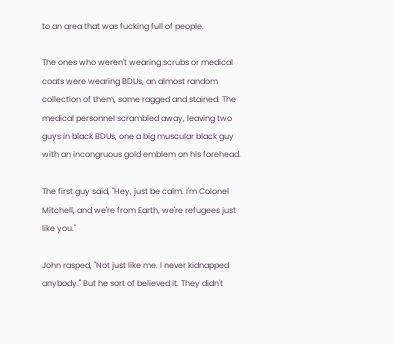to an area that was fucking full of people.

The ones who weren't wearing scrubs or medical coats were wearing BDUs, an almost random collection of them, some ragged and stained. The medical personnel scrambled away, leaving two guys in black BDUs, one a big muscular black guy with an incongruous gold emblem on his forehead.

The first guy said, "Hey, just be calm. I'm Colonel Mitchell, and we're from Earth, we're refugees just like you."

John rasped, "Not just like me. I never kidnapped anybody." But he sort of believed it. They didn't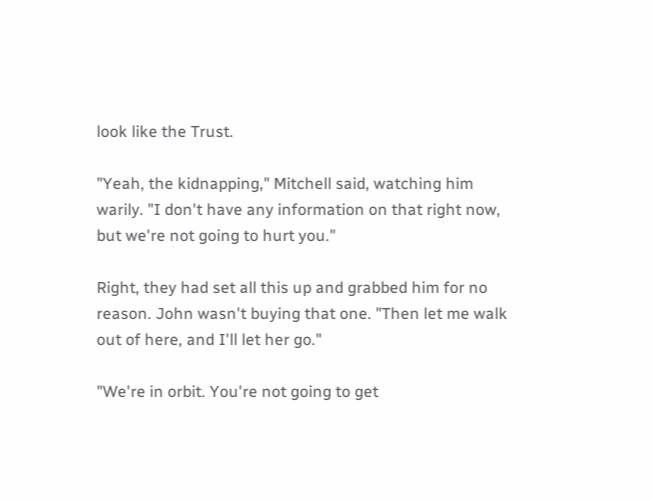look like the Trust.

"Yeah, the kidnapping," Mitchell said, watching him warily. "I don't have any information on that right now, but we're not going to hurt you."

Right, they had set all this up and grabbed him for no reason. John wasn't buying that one. "Then let me walk out of here, and I'll let her go."

"We're in orbit. You're not going to get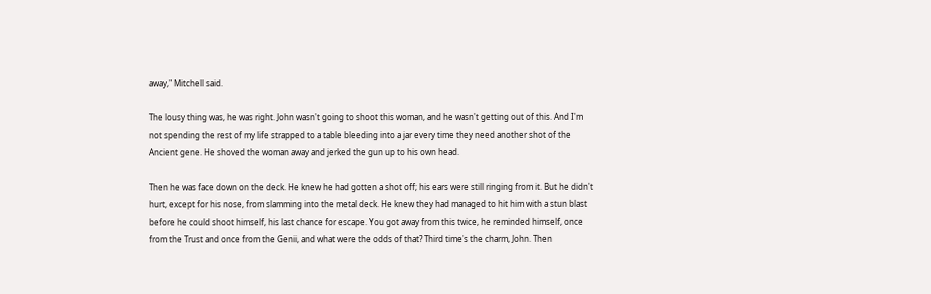away," Mitchell said.

The lousy thing was, he was right. John wasn't going to shoot this woman, and he wasn't getting out of this. And I'm not spending the rest of my life strapped to a table bleeding into a jar every time they need another shot of the Ancient gene. He shoved the woman away and jerked the gun up to his own head.

Then he was face down on the deck. He knew he had gotten a shot off; his ears were still ringing from it. But he didn't hurt, except for his nose, from slamming into the metal deck. He knew they had managed to hit him with a stun blast before he could shoot himself, his last chance for escape. You got away from this twice, he reminded himself, once from the Trust and once from the Genii, and what were the odds of that? Third time's the charm, John. Then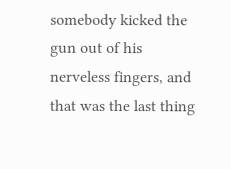somebody kicked the gun out of his nerveless fingers, and that was the last thing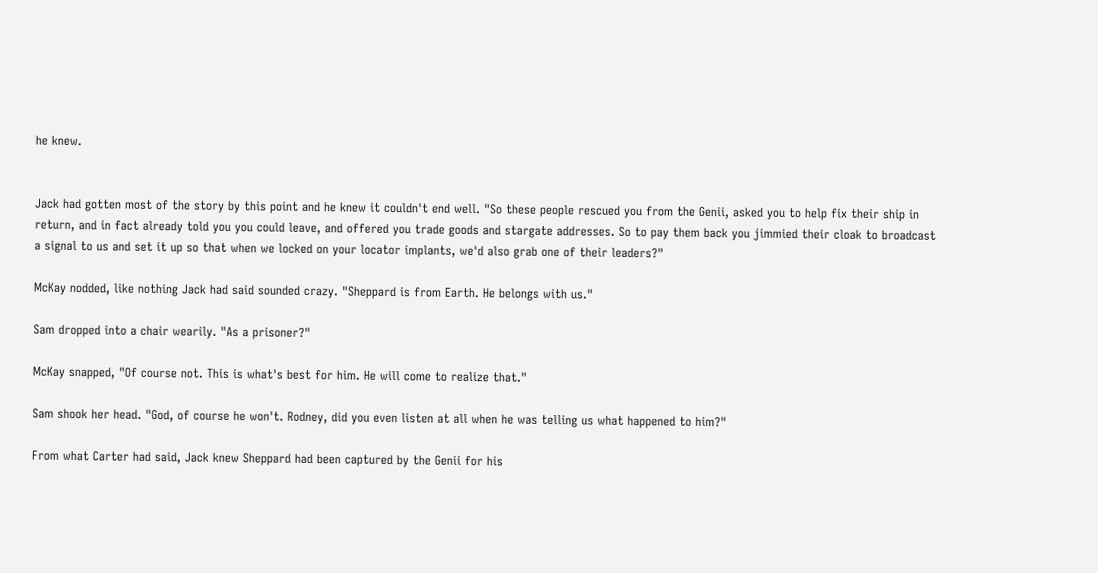he knew.


Jack had gotten most of the story by this point and he knew it couldn't end well. "So these people rescued you from the Genii, asked you to help fix their ship in return, and in fact already told you you could leave, and offered you trade goods and stargate addresses. So to pay them back you jimmied their cloak to broadcast a signal to us and set it up so that when we locked on your locator implants, we'd also grab one of their leaders?"

McKay nodded, like nothing Jack had said sounded crazy. "Sheppard is from Earth. He belongs with us."

Sam dropped into a chair wearily. "As a prisoner?"

McKay snapped, "Of course not. This is what's best for him. He will come to realize that."

Sam shook her head. "God, of course he won't. Rodney, did you even listen at all when he was telling us what happened to him?"

From what Carter had said, Jack knew Sheppard had been captured by the Genii for his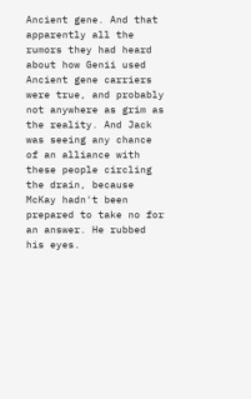Ancient gene. And that apparently all the rumors they had heard about how Genii used Ancient gene carriers were true, and probably not anywhere as grim as the reality. And Jack was seeing any chance of an alliance with these people circling the drain, because McKay hadn't been prepared to take no for an answer. He rubbed his eyes.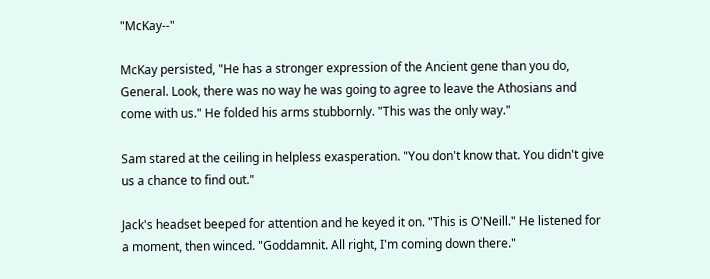"McKay--"

McKay persisted, "He has a stronger expression of the Ancient gene than you do, General. Look, there was no way he was going to agree to leave the Athosians and come with us." He folded his arms stubbornly. "This was the only way."

Sam stared at the ceiling in helpless exasperation. "You don't know that. You didn't give us a chance to find out."

Jack's headset beeped for attention and he keyed it on. "This is O'Neill." He listened for a moment, then winced. "Goddamnit. All right, I'm coming down there."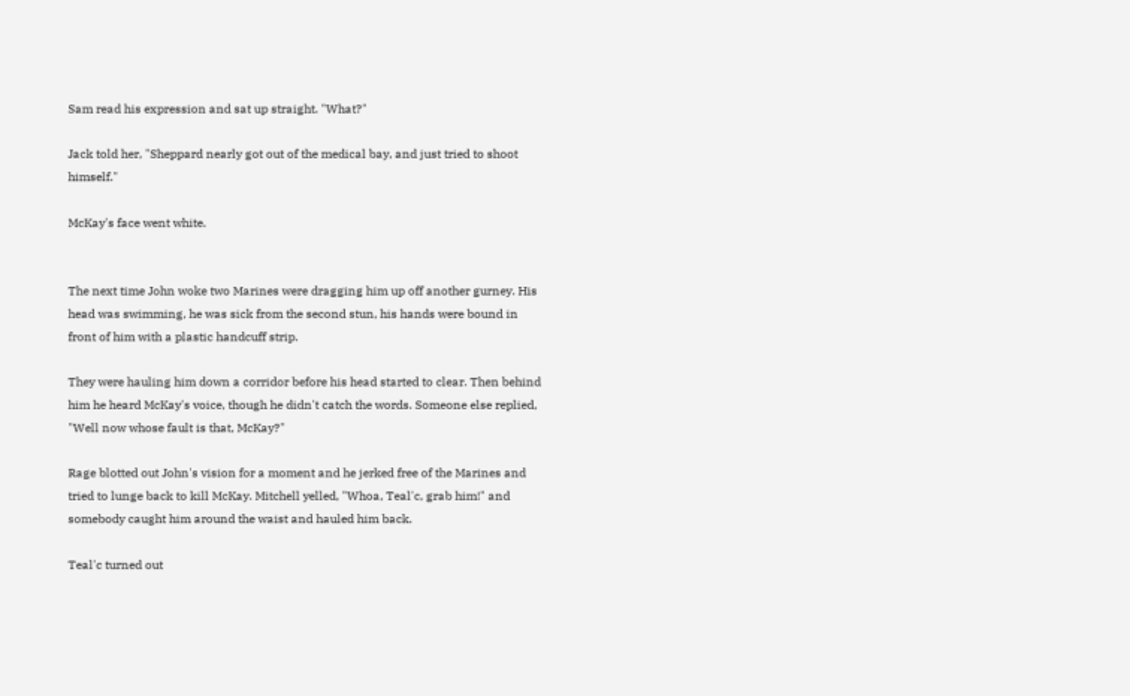Sam read his expression and sat up straight. "What?"

Jack told her, "Sheppard nearly got out of the medical bay, and just tried to shoot himself."

McKay's face went white.


The next time John woke two Marines were dragging him up off another gurney. His head was swimming, he was sick from the second stun, his hands were bound in front of him with a plastic handcuff strip.

They were hauling him down a corridor before his head started to clear. Then behind him he heard McKay's voice, though he didn't catch the words. Someone else replied, "Well now whose fault is that, McKay?"

Rage blotted out John's vision for a moment and he jerked free of the Marines and tried to lunge back to kill McKay. Mitchell yelled, "Whoa, Teal'c, grab him!" and somebody caught him around the waist and hauled him back.

Teal'c turned out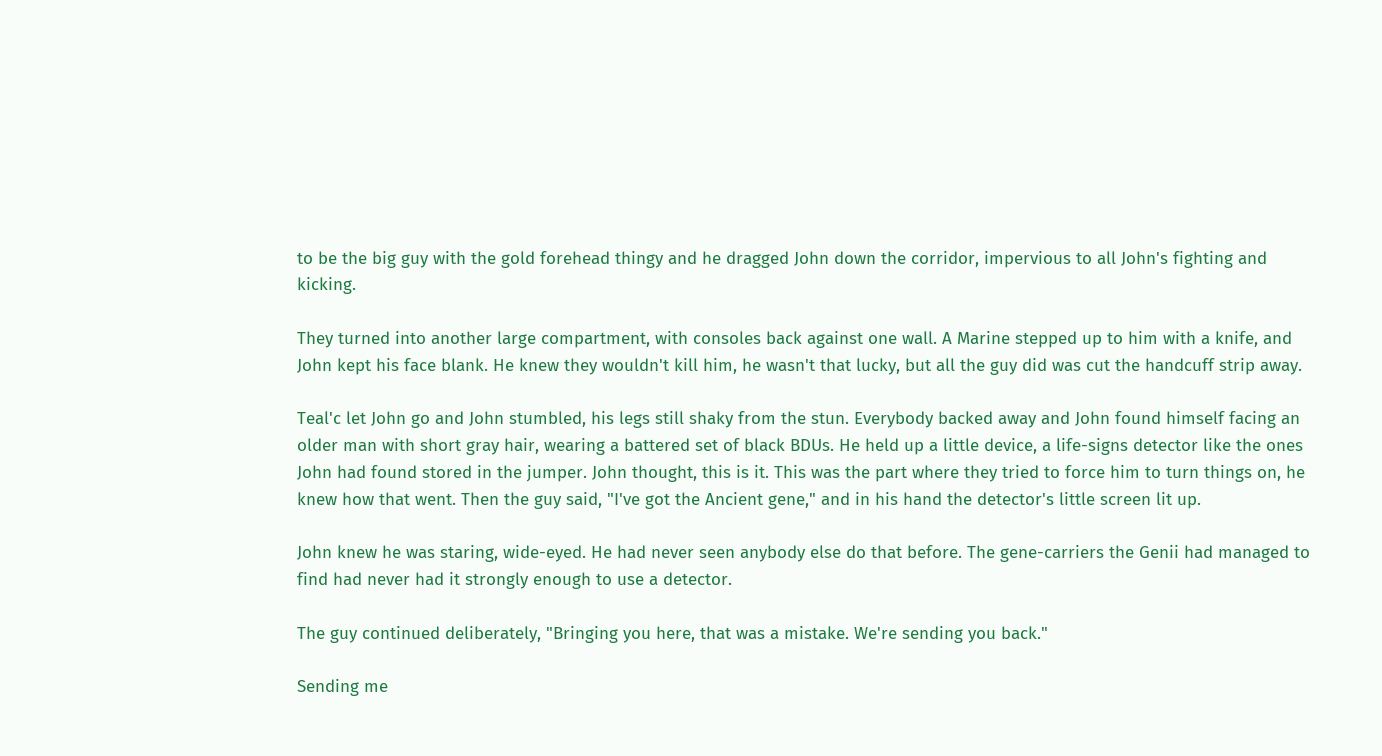to be the big guy with the gold forehead thingy and he dragged John down the corridor, impervious to all John's fighting and kicking.

They turned into another large compartment, with consoles back against one wall. A Marine stepped up to him with a knife, and John kept his face blank. He knew they wouldn't kill him, he wasn't that lucky, but all the guy did was cut the handcuff strip away.

Teal'c let John go and John stumbled, his legs still shaky from the stun. Everybody backed away and John found himself facing an older man with short gray hair, wearing a battered set of black BDUs. He held up a little device, a life-signs detector like the ones John had found stored in the jumper. John thought, this is it. This was the part where they tried to force him to turn things on, he knew how that went. Then the guy said, "I've got the Ancient gene," and in his hand the detector's little screen lit up.

John knew he was staring, wide-eyed. He had never seen anybody else do that before. The gene-carriers the Genii had managed to find had never had it strongly enough to use a detector.

The guy continued deliberately, "Bringing you here, that was a mistake. We're sending you back."

Sending me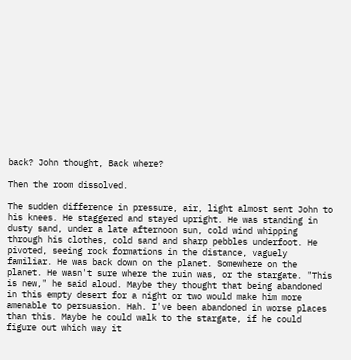back? John thought, Back where?

Then the room dissolved.

The sudden difference in pressure, air, light almost sent John to his knees. He staggered and stayed upright. He was standing in dusty sand, under a late afternoon sun, cold wind whipping through his clothes, cold sand and sharp pebbles underfoot. He pivoted, seeing rock formations in the distance, vaguely familiar. He was back down on the planet. Somewhere on the planet. He wasn't sure where the ruin was, or the stargate. "This is new," he said aloud. Maybe they thought that being abandoned in this empty desert for a night or two would make him more amenable to persuasion. Hah. I've been abandoned in worse places than this. Maybe he could walk to the stargate, if he could figure out which way it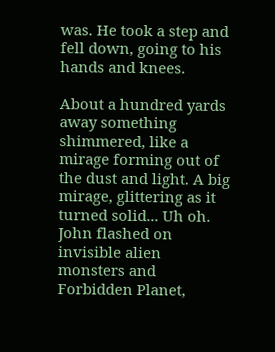was. He took a step and fell down, going to his hands and knees.

About a hundred yards away something shimmered, like a mirage forming out of the dust and light. A big mirage, glittering as it turned solid... Uh oh. John flashed on invisible alien monsters and Forbidden Planet,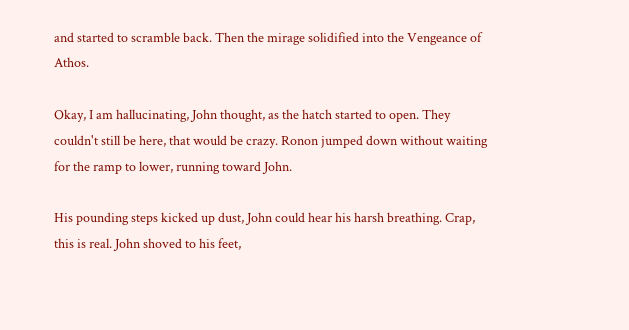and started to scramble back. Then the mirage solidified into the Vengeance of Athos.

Okay, I am hallucinating, John thought, as the hatch started to open. They couldn't still be here, that would be crazy. Ronon jumped down without waiting for the ramp to lower, running toward John.

His pounding steps kicked up dust, John could hear his harsh breathing. Crap, this is real. John shoved to his feet,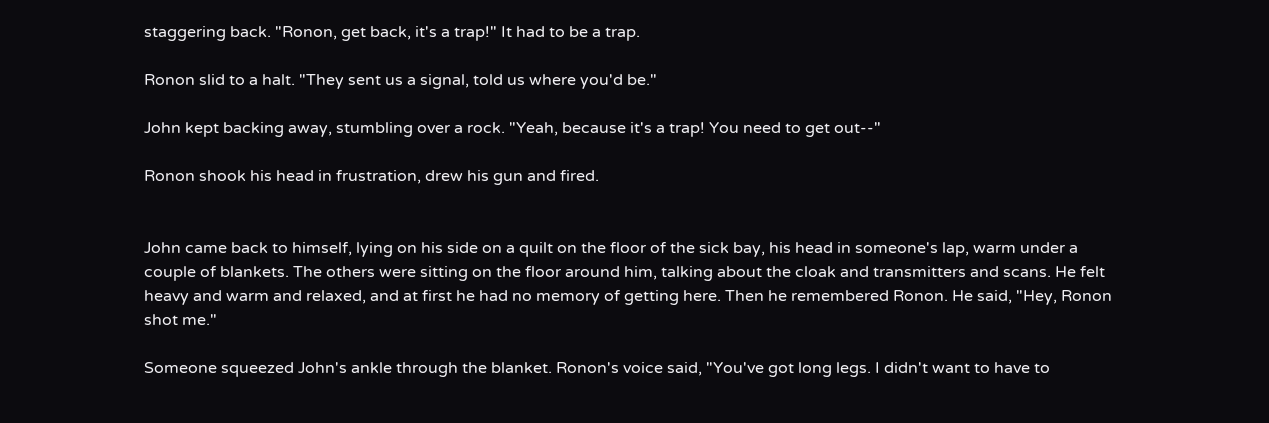staggering back. "Ronon, get back, it's a trap!" It had to be a trap.

Ronon slid to a halt. "They sent us a signal, told us where you'd be."

John kept backing away, stumbling over a rock. "Yeah, because it's a trap! You need to get out--"

Ronon shook his head in frustration, drew his gun and fired.


John came back to himself, lying on his side on a quilt on the floor of the sick bay, his head in someone's lap, warm under a couple of blankets. The others were sitting on the floor around him, talking about the cloak and transmitters and scans. He felt heavy and warm and relaxed, and at first he had no memory of getting here. Then he remembered Ronon. He said, "Hey, Ronon shot me."

Someone squeezed John's ankle through the blanket. Ronon's voice said, "You've got long legs. I didn't want to have to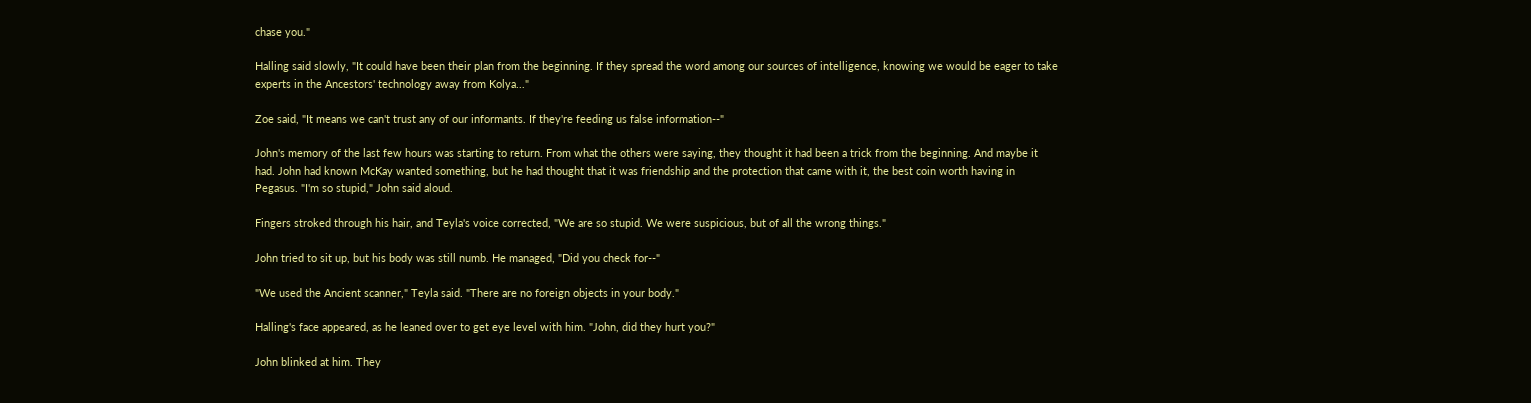chase you."

Halling said slowly, "It could have been their plan from the beginning. If they spread the word among our sources of intelligence, knowing we would be eager to take experts in the Ancestors' technology away from Kolya..."

Zoe said, "It means we can't trust any of our informants. If they're feeding us false information--"

John's memory of the last few hours was starting to return. From what the others were saying, they thought it had been a trick from the beginning. And maybe it had. John had known McKay wanted something, but he had thought that it was friendship and the protection that came with it, the best coin worth having in Pegasus. "I'm so stupid," John said aloud.

Fingers stroked through his hair, and Teyla's voice corrected, "We are so stupid. We were suspicious, but of all the wrong things."

John tried to sit up, but his body was still numb. He managed, "Did you check for--"

"We used the Ancient scanner," Teyla said. "There are no foreign objects in your body."

Halling's face appeared, as he leaned over to get eye level with him. "John, did they hurt you?"

John blinked at him. They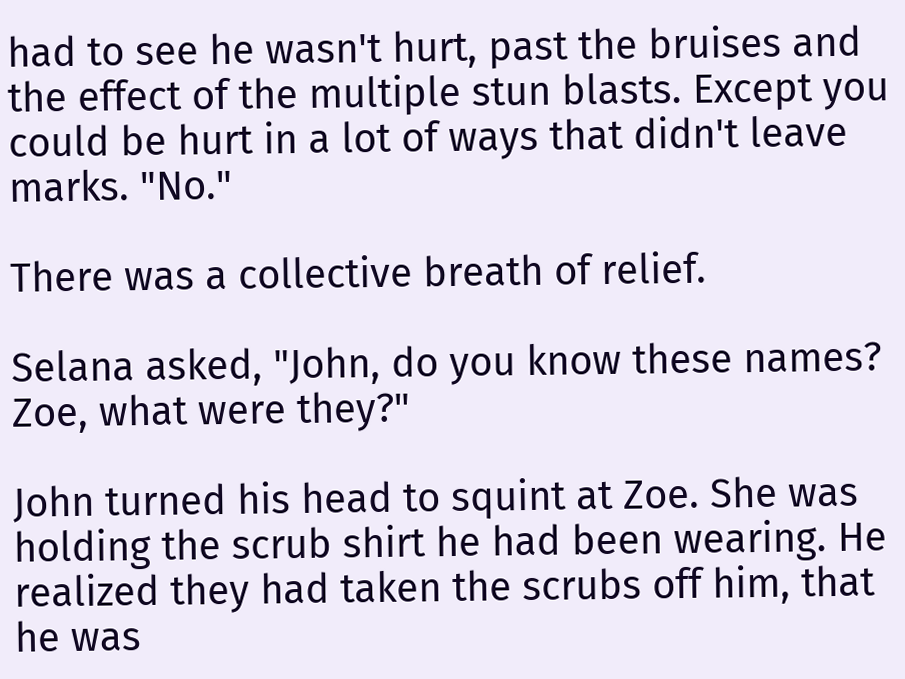had to see he wasn't hurt, past the bruises and the effect of the multiple stun blasts. Except you could be hurt in a lot of ways that didn't leave marks. "No."

There was a collective breath of relief.

Selana asked, "John, do you know these names? Zoe, what were they?"

John turned his head to squint at Zoe. She was holding the scrub shirt he had been wearing. He realized they had taken the scrubs off him, that he was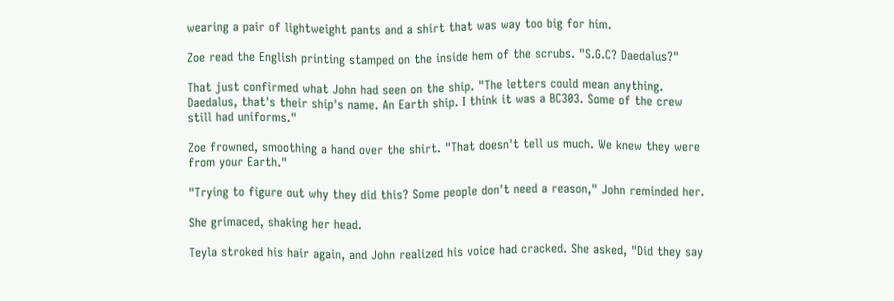wearing a pair of lightweight pants and a shirt that was way too big for him.

Zoe read the English printing stamped on the inside hem of the scrubs. "S.G.C? Daedalus?"

That just confirmed what John had seen on the ship. "The letters could mean anything. Daedalus, that's their ship's name. An Earth ship. I think it was a BC303. Some of the crew still had uniforms."

Zoe frowned, smoothing a hand over the shirt. "That doesn't tell us much. We knew they were from your Earth."

"Trying to figure out why they did this? Some people don't need a reason," John reminded her.

She grimaced, shaking her head.

Teyla stroked his hair again, and John realized his voice had cracked. She asked, "Did they say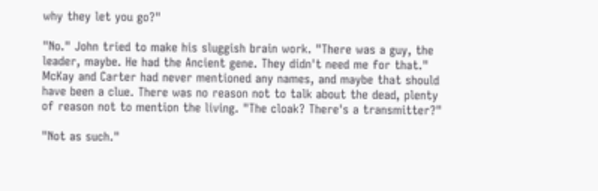why they let you go?"

"No." John tried to make his sluggish brain work. "There was a guy, the leader, maybe. He had the Ancient gene. They didn't need me for that." McKay and Carter had never mentioned any names, and maybe that should have been a clue. There was no reason not to talk about the dead, plenty of reason not to mention the living. "The cloak? There's a transmitter?"

"Not as such."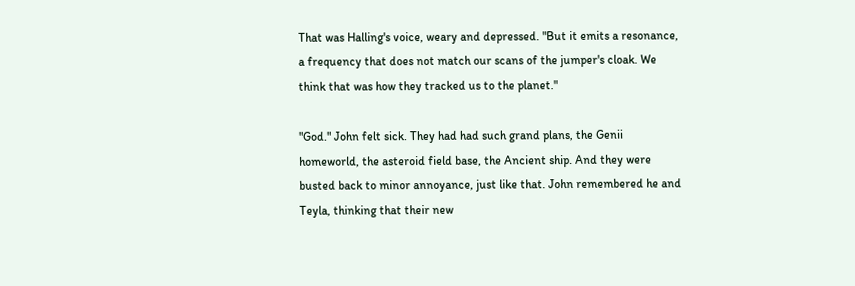That was Halling's voice, weary and depressed. "But it emits a resonance, a frequency that does not match our scans of the jumper's cloak. We think that was how they tracked us to the planet."

"God." John felt sick. They had had such grand plans, the Genii homeworld, the asteroid field base, the Ancient ship. And they were busted back to minor annoyance, just like that. John remembered he and Teyla, thinking that their new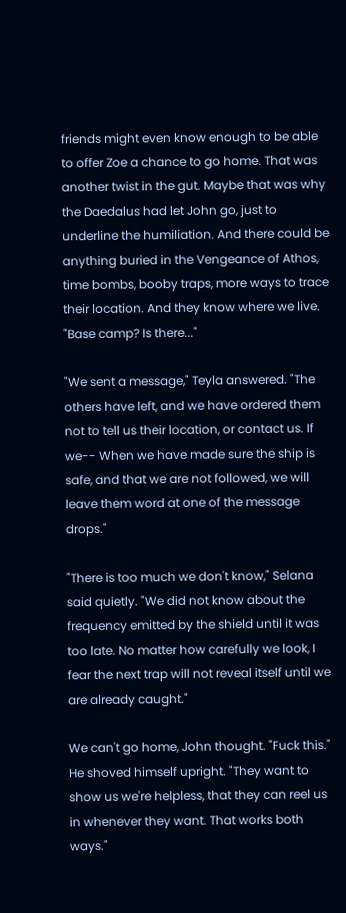friends might even know enough to be able to offer Zoe a chance to go home. That was another twist in the gut. Maybe that was why the Daedalus had let John go, just to underline the humiliation. And there could be anything buried in the Vengeance of Athos, time bombs, booby traps, more ways to trace their location. And they know where we live. "Base camp? Is there..."

"We sent a message," Teyla answered. "The others have left, and we have ordered them not to tell us their location, or contact us. If we-- When we have made sure the ship is safe, and that we are not followed, we will leave them word at one of the message drops."

"There is too much we don't know," Selana said quietly. "We did not know about the frequency emitted by the shield until it was too late. No matter how carefully we look, I fear the next trap will not reveal itself until we are already caught."

We can't go home, John thought. "Fuck this." He shoved himself upright. "They want to show us we're helpless, that they can reel us in whenever they want. That works both ways."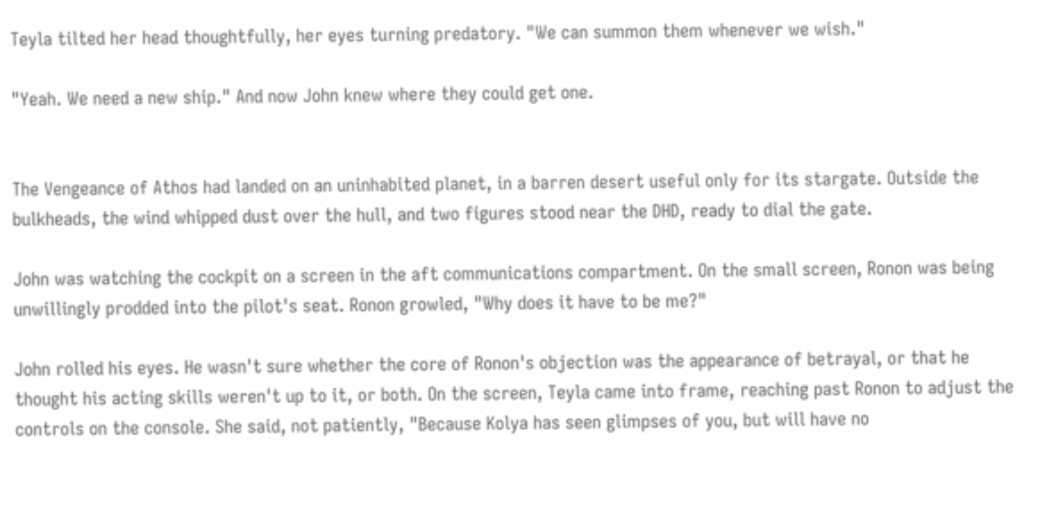Teyla tilted her head thoughtfully, her eyes turning predatory. "We can summon them whenever we wish."

"Yeah. We need a new ship." And now John knew where they could get one.


The Vengeance of Athos had landed on an uninhabited planet, in a barren desert useful only for its stargate. Outside the bulkheads, the wind whipped dust over the hull, and two figures stood near the DHD, ready to dial the gate.

John was watching the cockpit on a screen in the aft communications compartment. On the small screen, Ronon was being unwillingly prodded into the pilot's seat. Ronon growled, "Why does it have to be me?"

John rolled his eyes. He wasn't sure whether the core of Ronon's objection was the appearance of betrayal, or that he thought his acting skills weren't up to it, or both. On the screen, Teyla came into frame, reaching past Ronon to adjust the controls on the console. She said, not patiently, "Because Kolya has seen glimpses of you, but will have no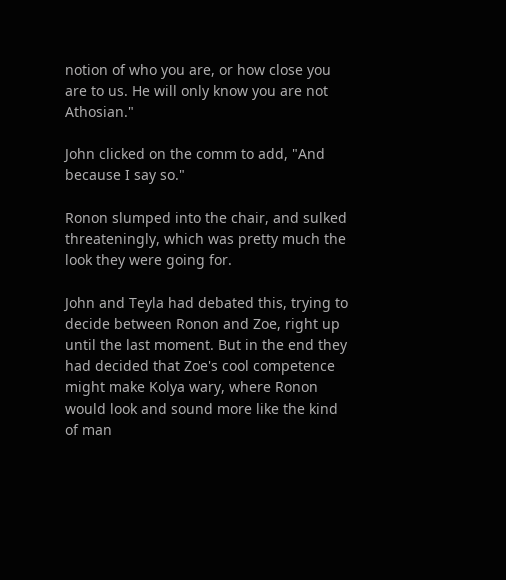notion of who you are, or how close you are to us. He will only know you are not Athosian."

John clicked on the comm to add, "And because I say so."

Ronon slumped into the chair, and sulked threateningly, which was pretty much the look they were going for.

John and Teyla had debated this, trying to decide between Ronon and Zoe, right up until the last moment. But in the end they had decided that Zoe's cool competence might make Kolya wary, where Ronon would look and sound more like the kind of man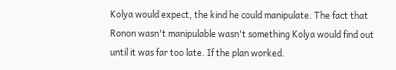Kolya would expect, the kind he could manipulate. The fact that Ronon wasn't manipulable wasn't something Kolya would find out until it was far too late. If the plan worked.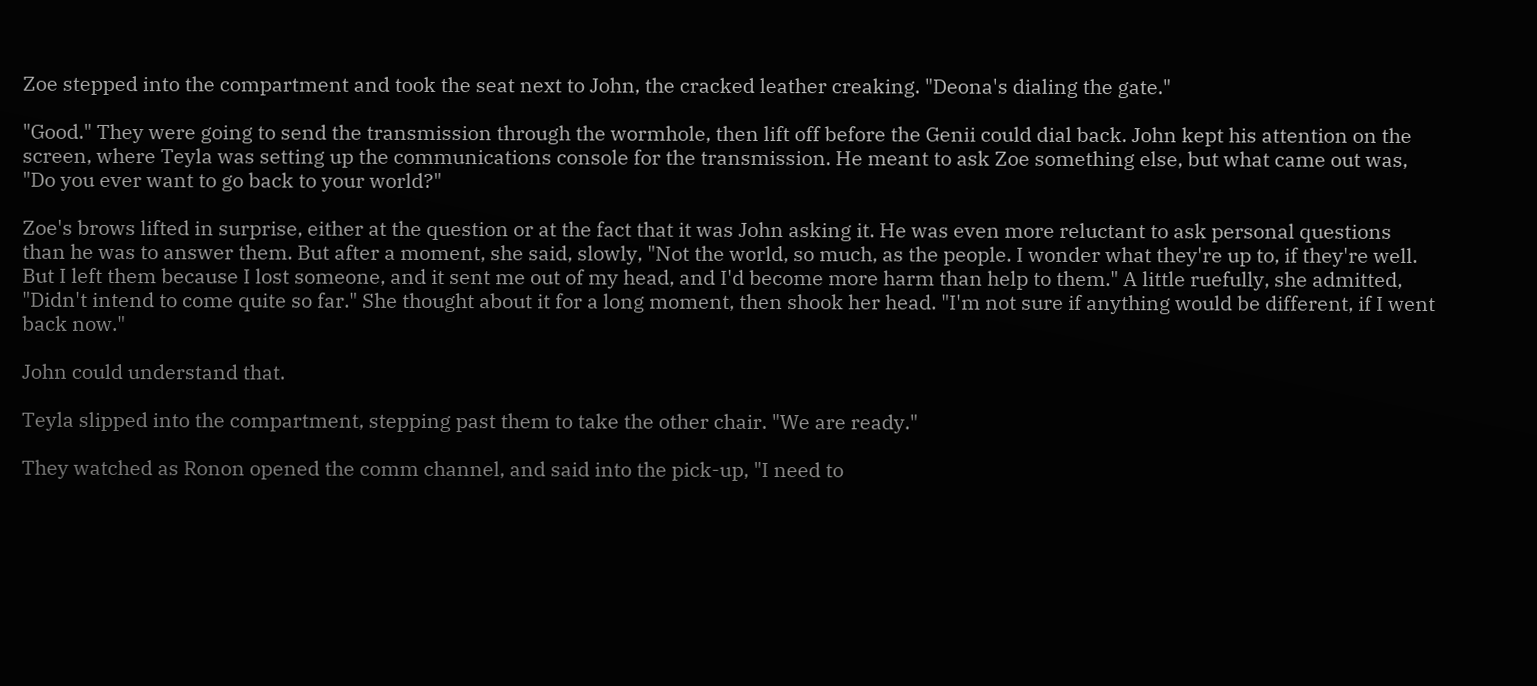Zoe stepped into the compartment and took the seat next to John, the cracked leather creaking. "Deona's dialing the gate."

"Good." They were going to send the transmission through the wormhole, then lift off before the Genii could dial back. John kept his attention on the screen, where Teyla was setting up the communications console for the transmission. He meant to ask Zoe something else, but what came out was, "Do you ever want to go back to your world?"

Zoe's brows lifted in surprise, either at the question or at the fact that it was John asking it. He was even more reluctant to ask personal questions than he was to answer them. But after a moment, she said, slowly, "Not the world, so much, as the people. I wonder what they're up to, if they're well. But I left them because I lost someone, and it sent me out of my head, and I'd become more harm than help to them." A little ruefully, she admitted, "Didn't intend to come quite so far." She thought about it for a long moment, then shook her head. "I'm not sure if anything would be different, if I went back now."

John could understand that.

Teyla slipped into the compartment, stepping past them to take the other chair. "We are ready."

They watched as Ronon opened the comm channel, and said into the pick-up, "I need to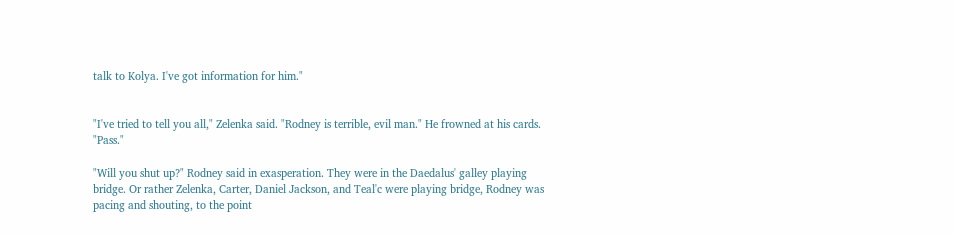talk to Kolya. I've got information for him."


"I've tried to tell you all," Zelenka said. "Rodney is terrible, evil man." He frowned at his cards. "Pass."

"Will you shut up?" Rodney said in exasperation. They were in the Daedalus' galley playing bridge. Or rather Zelenka, Carter, Daniel Jackson, and Teal'c were playing bridge, Rodney was pacing and shouting, to the point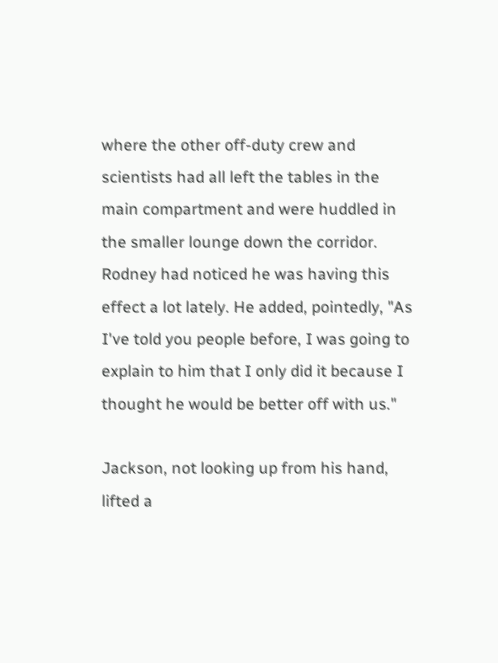where the other off-duty crew and scientists had all left the tables in the main compartment and were huddled in the smaller lounge down the corridor. Rodney had noticed he was having this effect a lot lately. He added, pointedly, "As I've told you people before, I was going to explain to him that I only did it because I thought he would be better off with us."

Jackson, not looking up from his hand, lifted a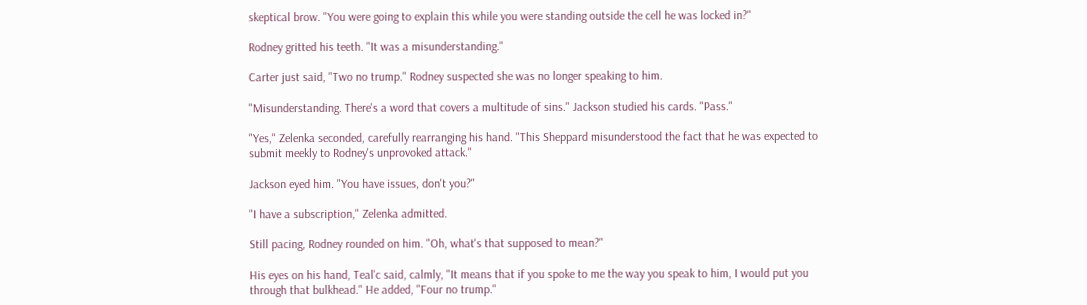skeptical brow. "You were going to explain this while you were standing outside the cell he was locked in?"

Rodney gritted his teeth. "It was a misunderstanding."

Carter just said, "Two no trump." Rodney suspected she was no longer speaking to him.

"Misunderstanding. There's a word that covers a multitude of sins." Jackson studied his cards. "Pass."

"Yes," Zelenka seconded, carefully rearranging his hand. "This Sheppard misunderstood the fact that he was expected to submit meekly to Rodney's unprovoked attack."

Jackson eyed him. "You have issues, don't you?"

"I have a subscription," Zelenka admitted.

Still pacing, Rodney rounded on him. "Oh, what's that supposed to mean?"

His eyes on his hand, Teal'c said, calmly, "It means that if you spoke to me the way you speak to him, I would put you through that bulkhead." He added, "Four no trump."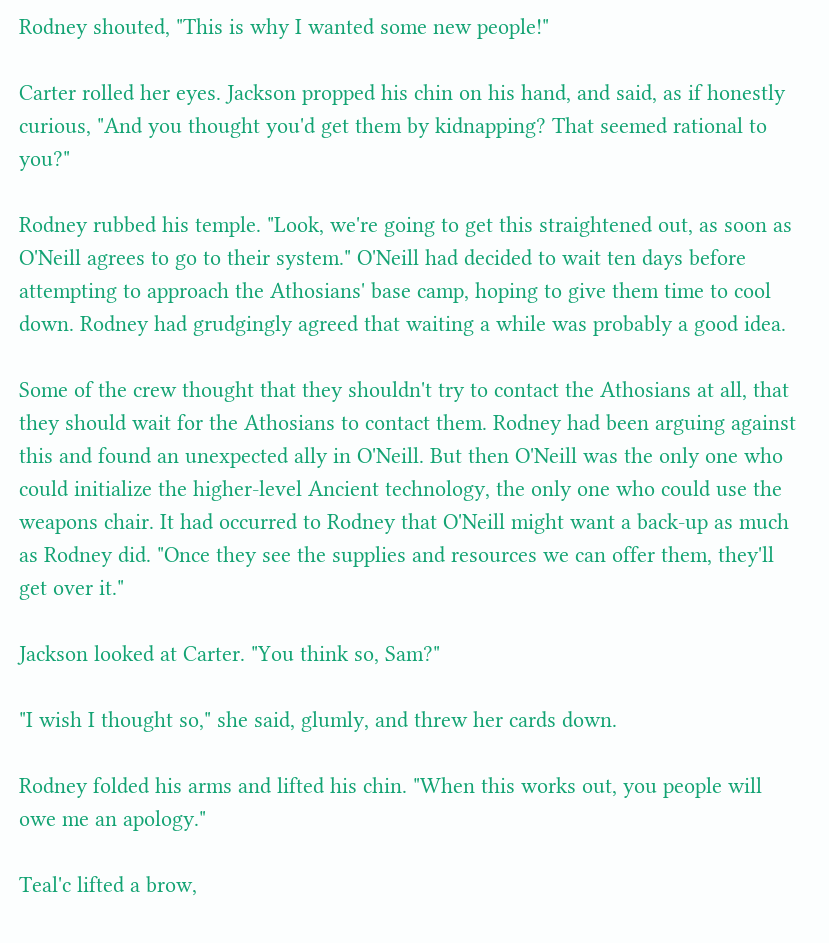Rodney shouted, "This is why I wanted some new people!"

Carter rolled her eyes. Jackson propped his chin on his hand, and said, as if honestly curious, "And you thought you'd get them by kidnapping? That seemed rational to you?"

Rodney rubbed his temple. "Look, we're going to get this straightened out, as soon as O'Neill agrees to go to their system." O'Neill had decided to wait ten days before attempting to approach the Athosians' base camp, hoping to give them time to cool down. Rodney had grudgingly agreed that waiting a while was probably a good idea.

Some of the crew thought that they shouldn't try to contact the Athosians at all, that they should wait for the Athosians to contact them. Rodney had been arguing against this and found an unexpected ally in O'Neill. But then O'Neill was the only one who could initialize the higher-level Ancient technology, the only one who could use the weapons chair. It had occurred to Rodney that O'Neill might want a back-up as much as Rodney did. "Once they see the supplies and resources we can offer them, they'll get over it."

Jackson looked at Carter. "You think so, Sam?"

"I wish I thought so," she said, glumly, and threw her cards down.

Rodney folded his arms and lifted his chin. "When this works out, you people will owe me an apology."

Teal'c lifted a brow,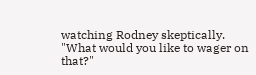watching Rodney skeptically. "What would you like to wager on that?"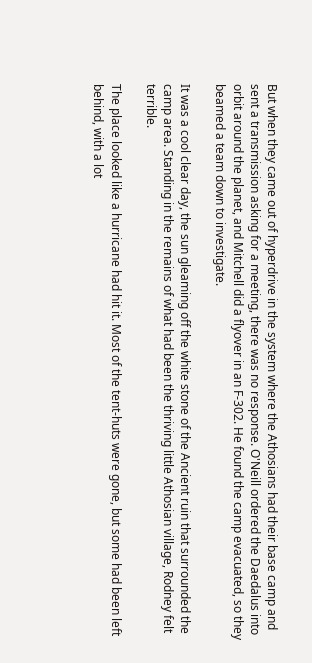But when they came out of hyperdrive in the system where the Athosians had their base camp and sent a transmission asking for a meeting, there was no response. O'Neill ordered the Daedalus into orbit around the planet, and Mitchell did a flyover in an F-302. He found the camp evacuated, so they beamed a team down to investigate.

It was a cool clear day, the sun gleaming off the white stone of the Ancient ruin that surrounded the camp area. Standing in the remains of what had been the thriving little Athosian village, Rodney felt terrible.

The place looked like a hurricane had hit it. Most of the tent-huts were gone, but some had been left behind, with a lot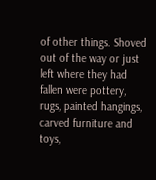of other things. Shoved out of the way or just left where they had fallen were pottery, rugs, painted hangings, carved furniture and toys,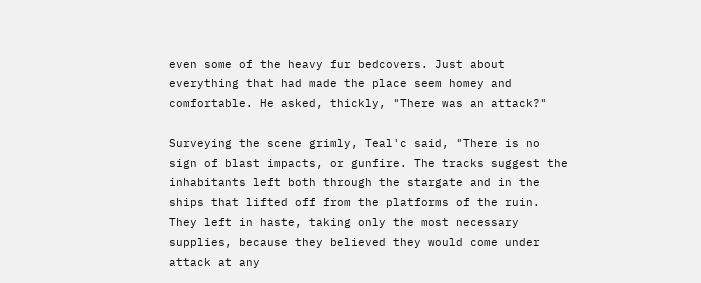even some of the heavy fur bedcovers. Just about everything that had made the place seem homey and comfortable. He asked, thickly, "There was an attack?"

Surveying the scene grimly, Teal'c said, "There is no sign of blast impacts, or gunfire. The tracks suggest the inhabitants left both through the stargate and in the ships that lifted off from the platforms of the ruin. They left in haste, taking only the most necessary supplies, because they believed they would come under attack at any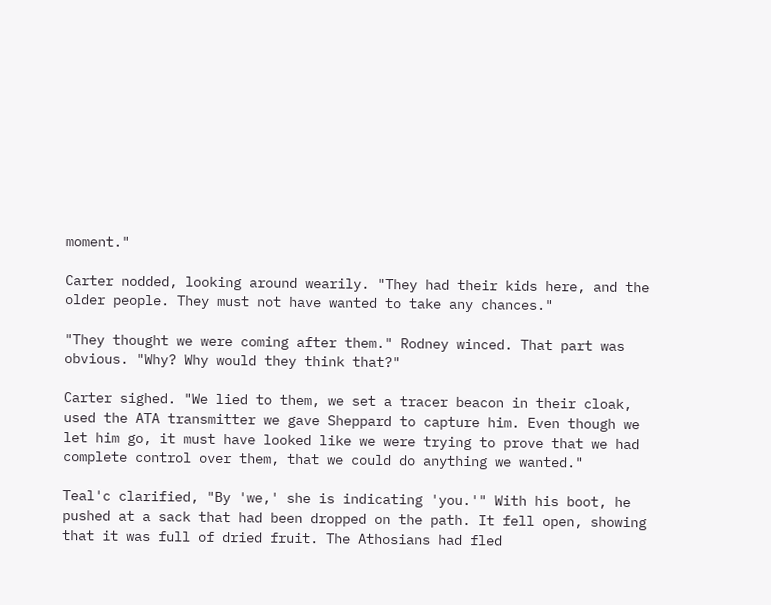moment."

Carter nodded, looking around wearily. "They had their kids here, and the older people. They must not have wanted to take any chances."

"They thought we were coming after them." Rodney winced. That part was obvious. "Why? Why would they think that?"

Carter sighed. "We lied to them, we set a tracer beacon in their cloak, used the ATA transmitter we gave Sheppard to capture him. Even though we let him go, it must have looked like we were trying to prove that we had complete control over them, that we could do anything we wanted."

Teal'c clarified, "By 'we,' she is indicating 'you.'" With his boot, he pushed at a sack that had been dropped on the path. It fell open, showing that it was full of dried fruit. The Athosians had fled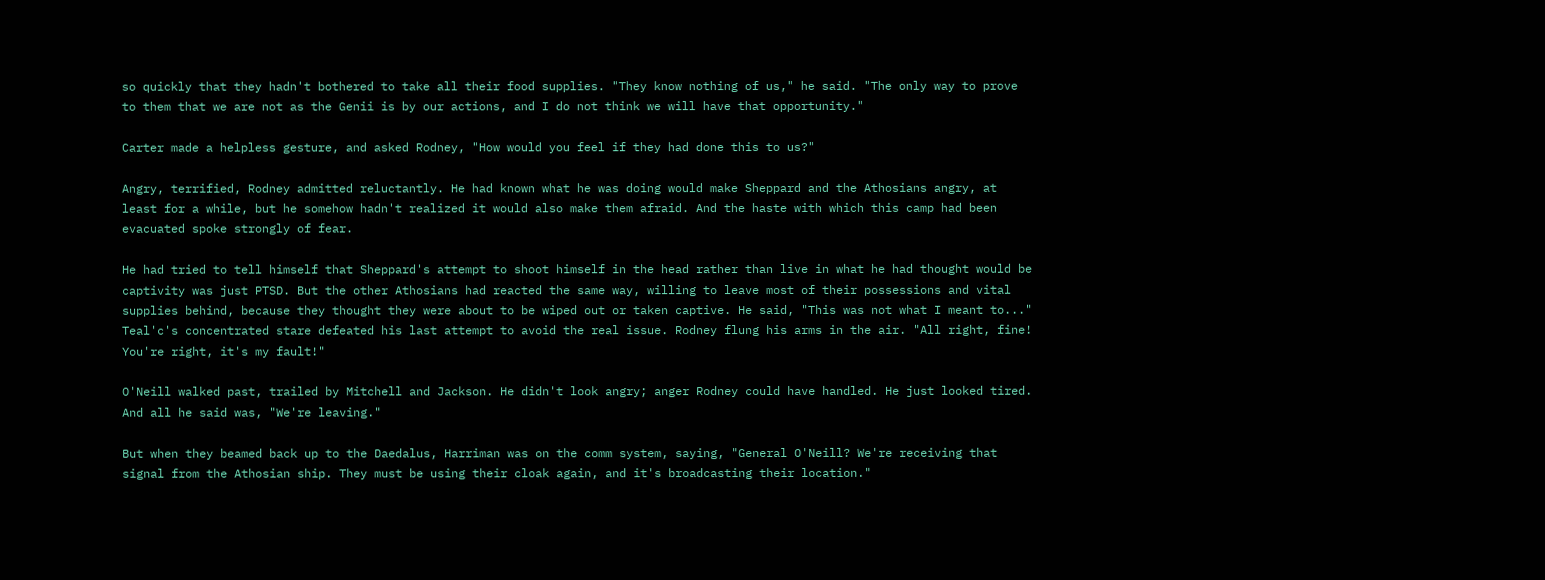so quickly that they hadn't bothered to take all their food supplies. "They know nothing of us," he said. "The only way to prove to them that we are not as the Genii is by our actions, and I do not think we will have that opportunity."

Carter made a helpless gesture, and asked Rodney, "How would you feel if they had done this to us?"

Angry, terrified, Rodney admitted reluctantly. He had known what he was doing would make Sheppard and the Athosians angry, at least for a while, but he somehow hadn't realized it would also make them afraid. And the haste with which this camp had been evacuated spoke strongly of fear.

He had tried to tell himself that Sheppard's attempt to shoot himself in the head rather than live in what he had thought would be captivity was just PTSD. But the other Athosians had reacted the same way, willing to leave most of their possessions and vital supplies behind, because they thought they were about to be wiped out or taken captive. He said, "This was not what I meant to..." Teal'c's concentrated stare defeated his last attempt to avoid the real issue. Rodney flung his arms in the air. "All right, fine! You're right, it's my fault!"

O'Neill walked past, trailed by Mitchell and Jackson. He didn't look angry; anger Rodney could have handled. He just looked tired. And all he said was, "We're leaving."

But when they beamed back up to the Daedalus, Harriman was on the comm system, saying, "General O'Neill? We're receiving that signal from the Athosian ship. They must be using their cloak again, and it's broadcasting their location."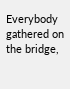Everybody gathered on the bridge,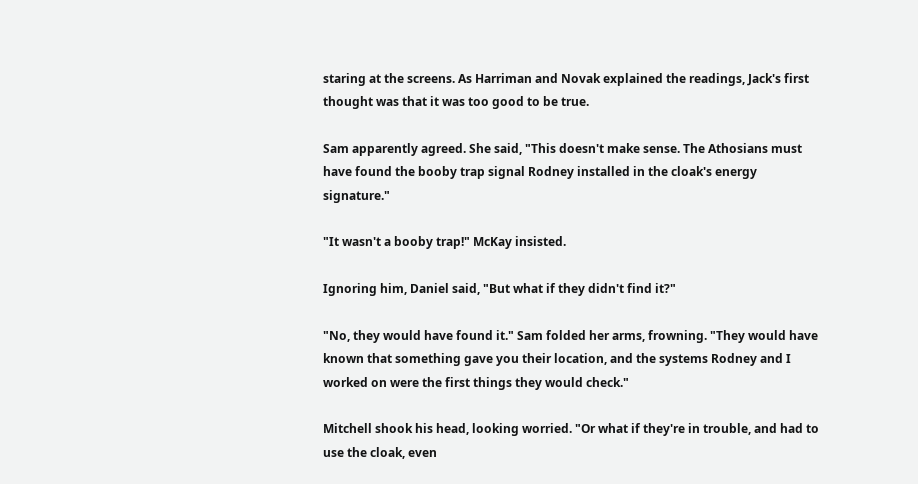staring at the screens. As Harriman and Novak explained the readings, Jack's first thought was that it was too good to be true.

Sam apparently agreed. She said, "This doesn't make sense. The Athosians must have found the booby trap signal Rodney installed in the cloak's energy signature."

"It wasn't a booby trap!" McKay insisted.

Ignoring him, Daniel said, "But what if they didn't find it?"

"No, they would have found it." Sam folded her arms, frowning. "They would have known that something gave you their location, and the systems Rodney and I worked on were the first things they would check."

Mitchell shook his head, looking worried. "Or what if they're in trouble, and had to use the cloak, even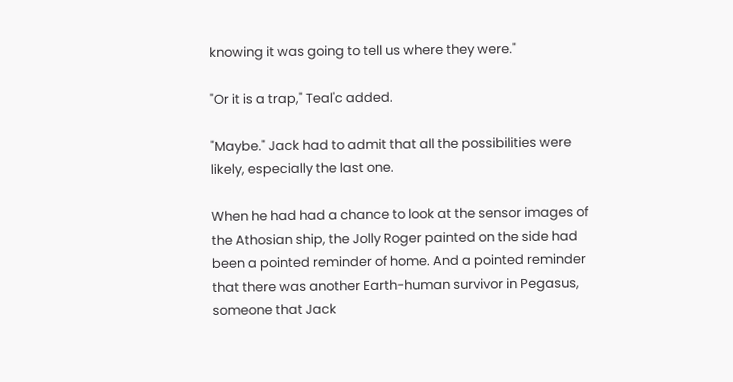knowing it was going to tell us where they were."

"Or it is a trap," Teal'c added.

"Maybe." Jack had to admit that all the possibilities were likely, especially the last one.

When he had had a chance to look at the sensor images of the Athosian ship, the Jolly Roger painted on the side had been a pointed reminder of home. And a pointed reminder that there was another Earth-human survivor in Pegasus, someone that Jack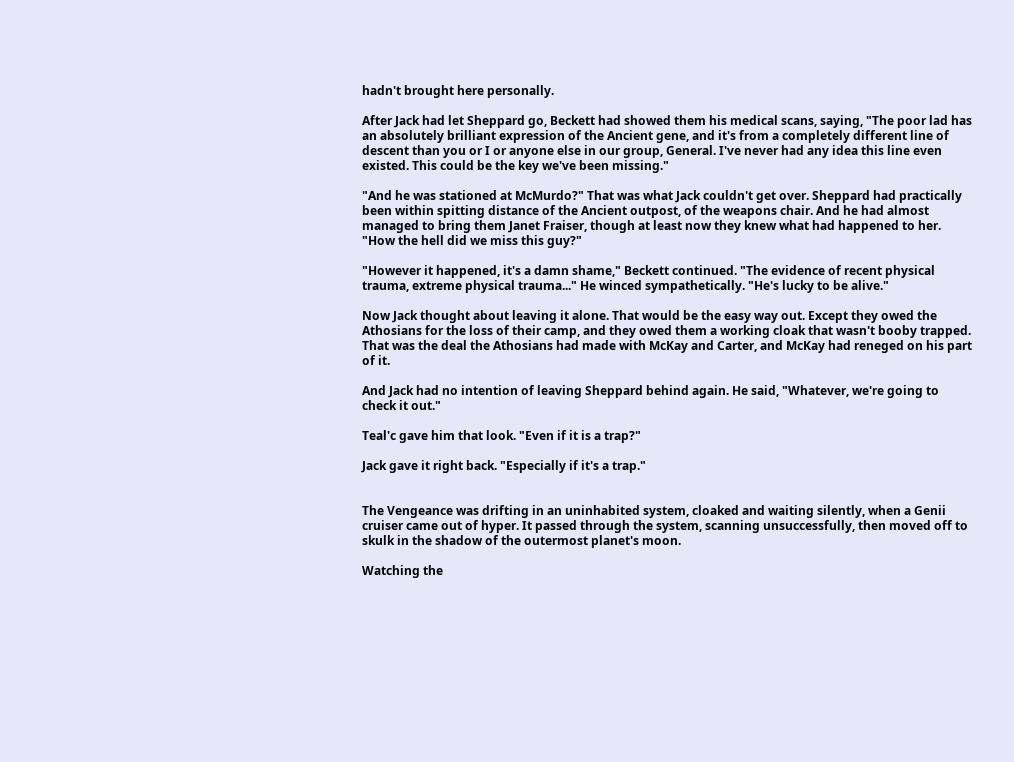hadn't brought here personally.

After Jack had let Sheppard go, Beckett had showed them his medical scans, saying, "The poor lad has an absolutely brilliant expression of the Ancient gene, and it's from a completely different line of descent than you or I or anyone else in our group, General. I've never had any idea this line even existed. This could be the key we've been missing."

"And he was stationed at McMurdo?" That was what Jack couldn't get over. Sheppard had practically been within spitting distance of the Ancient outpost, of the weapons chair. And he had almost managed to bring them Janet Fraiser, though at least now they knew what had happened to her. "How the hell did we miss this guy?"

"However it happened, it's a damn shame," Beckett continued. "The evidence of recent physical trauma, extreme physical trauma..." He winced sympathetically. "He's lucky to be alive."

Now Jack thought about leaving it alone. That would be the easy way out. Except they owed the Athosians for the loss of their camp, and they owed them a working cloak that wasn't booby trapped. That was the deal the Athosians had made with McKay and Carter, and McKay had reneged on his part of it.

And Jack had no intention of leaving Sheppard behind again. He said, "Whatever, we're going to check it out."

Teal'c gave him that look. "Even if it is a trap?"

Jack gave it right back. "Especially if it's a trap."


The Vengeance was drifting in an uninhabited system, cloaked and waiting silently, when a Genii cruiser came out of hyper. It passed through the system, scanning unsuccessfully, then moved off to skulk in the shadow of the outermost planet's moon.

Watching the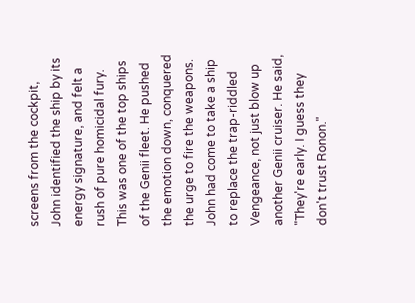screens from the cockpit, John identified the ship by its energy signature, and felt a rush of pure homicidal fury. This was one of the top ships of the Genii fleet. He pushed the emotion down, conquered the urge to fire the weapons. John had come to take a ship to replace the trap-riddled Vengeance, not just blow up another Genii cruiser. He said, "They're early. I guess they don't trust Ronon."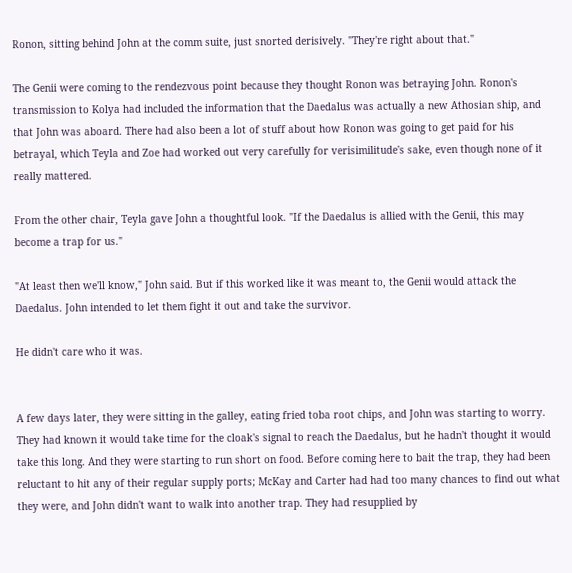Ronon, sitting behind John at the comm suite, just snorted derisively. "They're right about that."

The Genii were coming to the rendezvous point because they thought Ronon was betraying John. Ronon's transmission to Kolya had included the information that the Daedalus was actually a new Athosian ship, and that John was aboard. There had also been a lot of stuff about how Ronon was going to get paid for his betrayal, which Teyla and Zoe had worked out very carefully for verisimilitude's sake, even though none of it really mattered.

From the other chair, Teyla gave John a thoughtful look. "If the Daedalus is allied with the Genii, this may become a trap for us."

"At least then we'll know," John said. But if this worked like it was meant to, the Genii would attack the Daedalus. John intended to let them fight it out and take the survivor.

He didn't care who it was.


A few days later, they were sitting in the galley, eating fried toba root chips, and John was starting to worry. They had known it would take time for the cloak's signal to reach the Daedalus, but he hadn't thought it would take this long. And they were starting to run short on food. Before coming here to bait the trap, they had been reluctant to hit any of their regular supply ports; McKay and Carter had had too many chances to find out what they were, and John didn't want to walk into another trap. They had resupplied by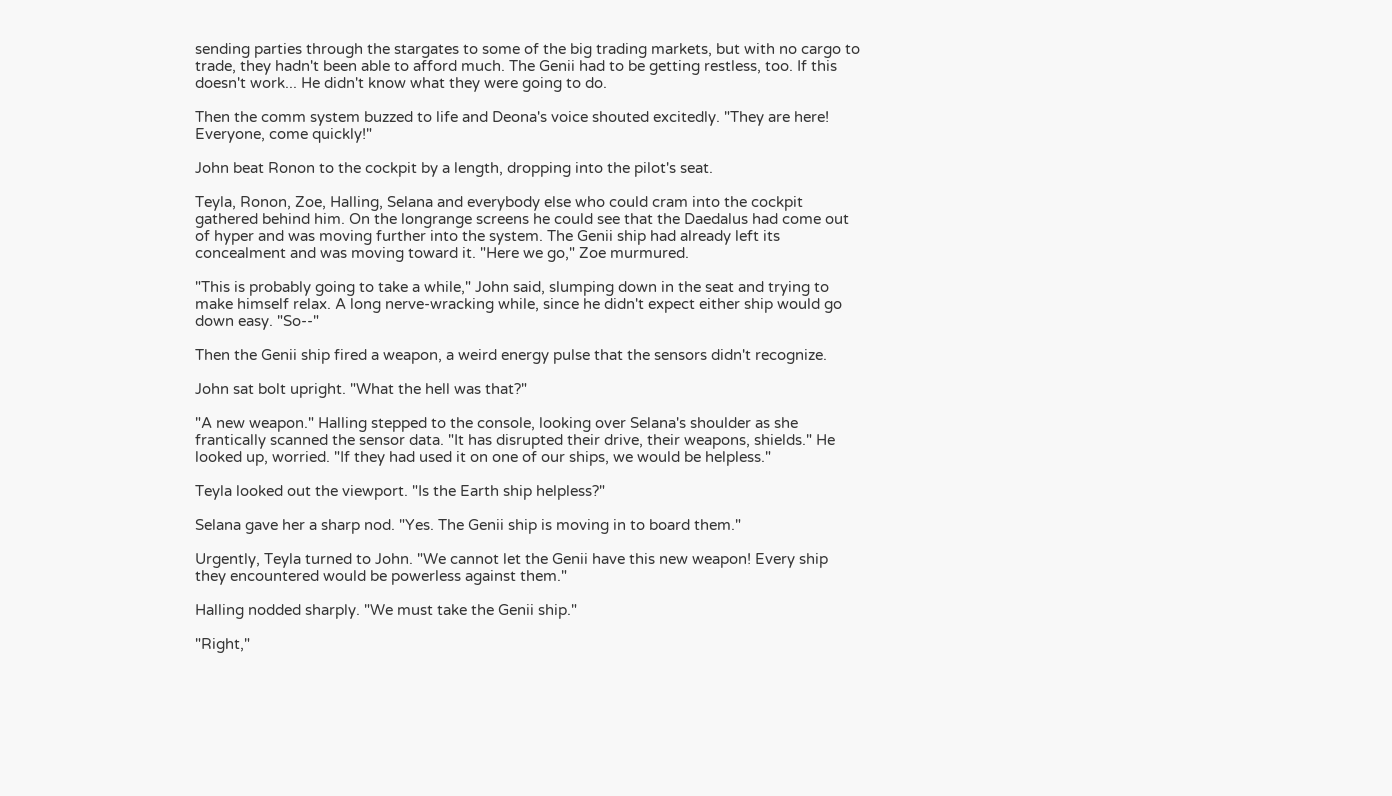sending parties through the stargates to some of the big trading markets, but with no cargo to trade, they hadn't been able to afford much. The Genii had to be getting restless, too. If this doesn't work... He didn't know what they were going to do.

Then the comm system buzzed to life and Deona's voice shouted excitedly. "They are here! Everyone, come quickly!"

John beat Ronon to the cockpit by a length, dropping into the pilot's seat.

Teyla, Ronon, Zoe, Halling, Selana and everybody else who could cram into the cockpit gathered behind him. On the longrange screens he could see that the Daedalus had come out of hyper and was moving further into the system. The Genii ship had already left its concealment and was moving toward it. "Here we go," Zoe murmured.

"This is probably going to take a while," John said, slumping down in the seat and trying to make himself relax. A long nerve-wracking while, since he didn't expect either ship would go down easy. "So--"

Then the Genii ship fired a weapon, a weird energy pulse that the sensors didn't recognize.

John sat bolt upright. "What the hell was that?"

"A new weapon." Halling stepped to the console, looking over Selana's shoulder as she frantically scanned the sensor data. "It has disrupted their drive, their weapons, shields." He looked up, worried. "If they had used it on one of our ships, we would be helpless."

Teyla looked out the viewport. "Is the Earth ship helpless?"

Selana gave her a sharp nod. "Yes. The Genii ship is moving in to board them."

Urgently, Teyla turned to John. "We cannot let the Genii have this new weapon! Every ship they encountered would be powerless against them."

Halling nodded sharply. "We must take the Genii ship."

"Right,"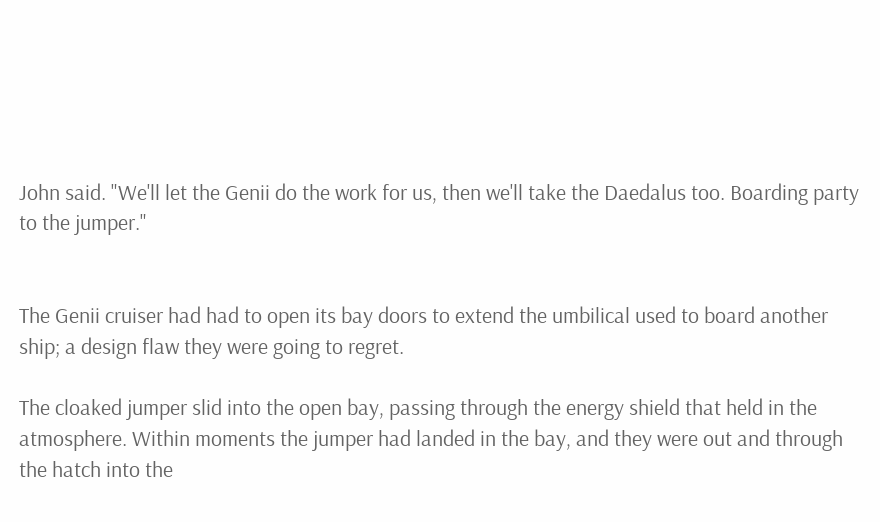John said. "We'll let the Genii do the work for us, then we'll take the Daedalus too. Boarding party to the jumper."


The Genii cruiser had had to open its bay doors to extend the umbilical used to board another ship; a design flaw they were going to regret.

The cloaked jumper slid into the open bay, passing through the energy shield that held in the atmosphere. Within moments the jumper had landed in the bay, and they were out and through the hatch into the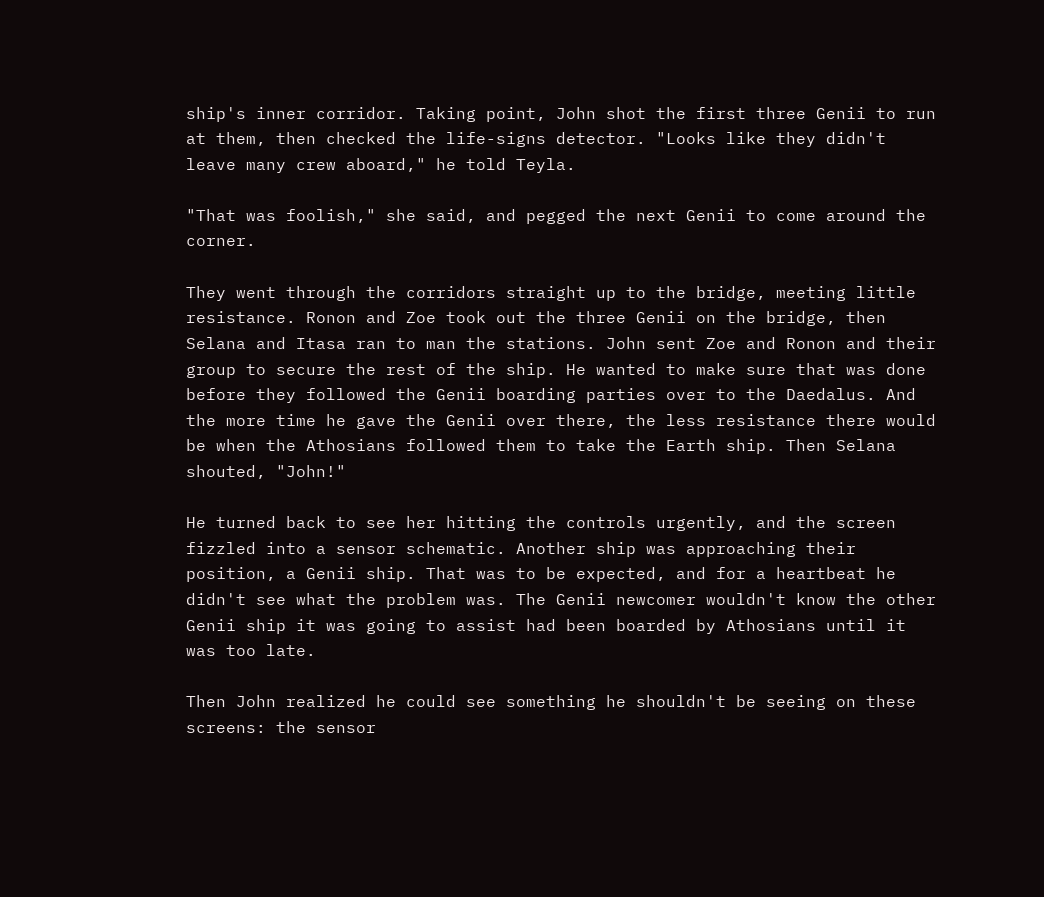ship's inner corridor. Taking point, John shot the first three Genii to run at them, then checked the life-signs detector. "Looks like they didn't leave many crew aboard," he told Teyla.

"That was foolish," she said, and pegged the next Genii to come around the corner.

They went through the corridors straight up to the bridge, meeting little resistance. Ronon and Zoe took out the three Genii on the bridge, then Selana and Itasa ran to man the stations. John sent Zoe and Ronon and their group to secure the rest of the ship. He wanted to make sure that was done before they followed the Genii boarding parties over to the Daedalus. And the more time he gave the Genii over there, the less resistance there would be when the Athosians followed them to take the Earth ship. Then Selana shouted, "John!"

He turned back to see her hitting the controls urgently, and the screen fizzled into a sensor schematic. Another ship was approaching their position, a Genii ship. That was to be expected, and for a heartbeat he didn't see what the problem was. The Genii newcomer wouldn't know the other Genii ship it was going to assist had been boarded by Athosians until it was too late.

Then John realized he could see something he shouldn't be seeing on these screens: the sensor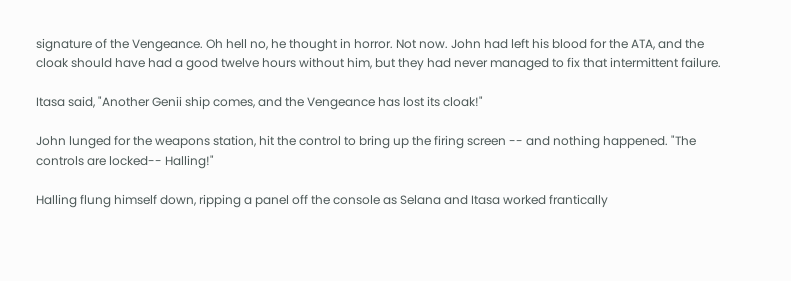signature of the Vengeance. Oh hell no, he thought in horror. Not now. John had left his blood for the ATA, and the cloak should have had a good twelve hours without him, but they had never managed to fix that intermittent failure.

Itasa said, "Another Genii ship comes, and the Vengeance has lost its cloak!"

John lunged for the weapons station, hit the control to bring up the firing screen -- and nothing happened. "The controls are locked-- Halling!"

Halling flung himself down, ripping a panel off the console as Selana and Itasa worked frantically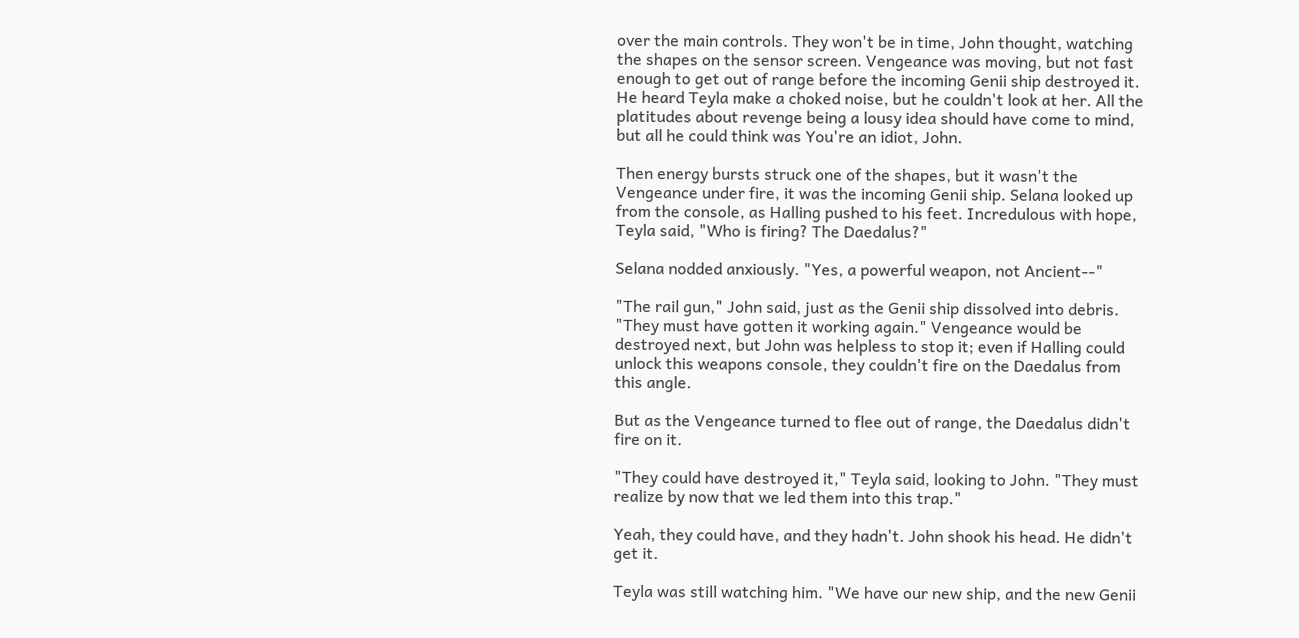over the main controls. They won't be in time, John thought, watching the shapes on the sensor screen. Vengeance was moving, but not fast enough to get out of range before the incoming Genii ship destroyed it. He heard Teyla make a choked noise, but he couldn't look at her. All the platitudes about revenge being a lousy idea should have come to mind, but all he could think was You're an idiot, John.

Then energy bursts struck one of the shapes, but it wasn't the Vengeance under fire, it was the incoming Genii ship. Selana looked up from the console, as Halling pushed to his feet. Incredulous with hope, Teyla said, "Who is firing? The Daedalus?"

Selana nodded anxiously. "Yes, a powerful weapon, not Ancient--"

"The rail gun," John said, just as the Genii ship dissolved into debris. "They must have gotten it working again." Vengeance would be destroyed next, but John was helpless to stop it; even if Halling could unlock this weapons console, they couldn't fire on the Daedalus from this angle.

But as the Vengeance turned to flee out of range, the Daedalus didn't fire on it.

"They could have destroyed it," Teyla said, looking to John. "They must realize by now that we led them into this trap."

Yeah, they could have, and they hadn't. John shook his head. He didn't get it.

Teyla was still watching him. "We have our new ship, and the new Genii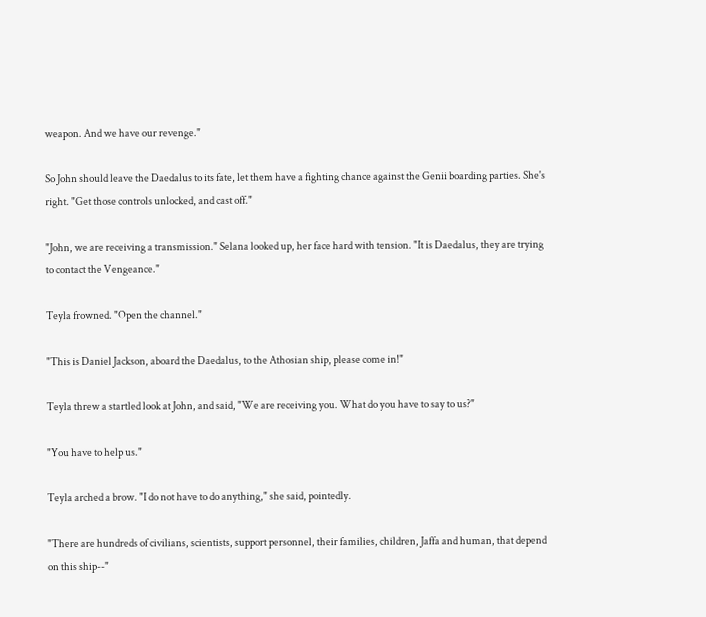weapon. And we have our revenge."

So John should leave the Daedalus to its fate, let them have a fighting chance against the Genii boarding parties. She's right. "Get those controls unlocked, and cast off."

"John, we are receiving a transmission." Selana looked up, her face hard with tension. "It is Daedalus, they are trying to contact the Vengeance."

Teyla frowned. "Open the channel."

"This is Daniel Jackson, aboard the Daedalus, to the Athosian ship, please come in!"

Teyla threw a startled look at John, and said, "We are receiving you. What do you have to say to us?"

"You have to help us."

Teyla arched a brow. "I do not have to do anything," she said, pointedly.

"There are hundreds of civilians, scientists, support personnel, their families, children, Jaffa and human, that depend on this ship--"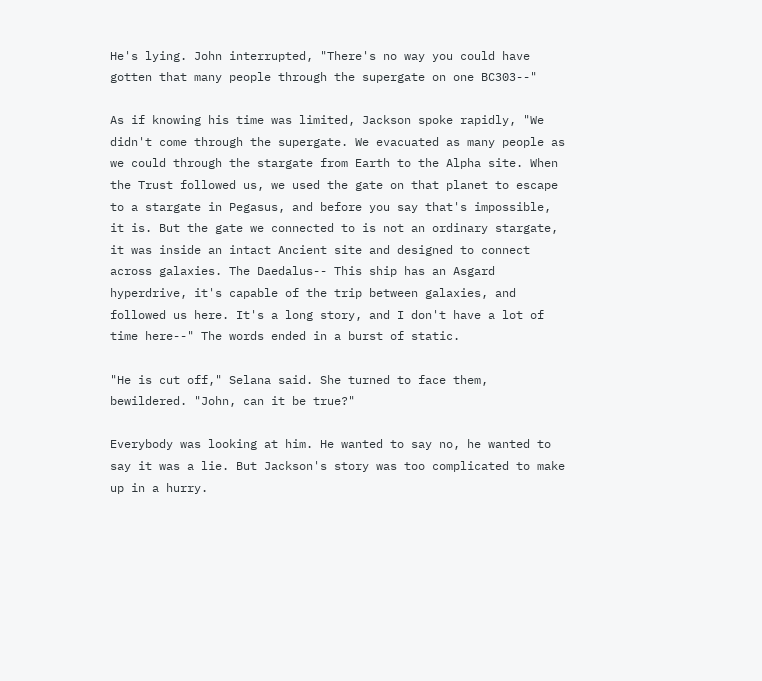He's lying. John interrupted, "There's no way you could have gotten that many people through the supergate on one BC303--"

As if knowing his time was limited, Jackson spoke rapidly, "We didn't come through the supergate. We evacuated as many people as we could through the stargate from Earth to the Alpha site. When the Trust followed us, we used the gate on that planet to escape to a stargate in Pegasus, and before you say that's impossible, it is. But the gate we connected to is not an ordinary stargate, it was inside an intact Ancient site and designed to connect across galaxies. The Daedalus-- This ship has an Asgard hyperdrive, it's capable of the trip between galaxies, and followed us here. It's a long story, and I don't have a lot of time here--" The words ended in a burst of static.

"He is cut off," Selana said. She turned to face them, bewildered. "John, can it be true?"

Everybody was looking at him. He wanted to say no, he wanted to say it was a lie. But Jackson's story was too complicated to make up in a hurry.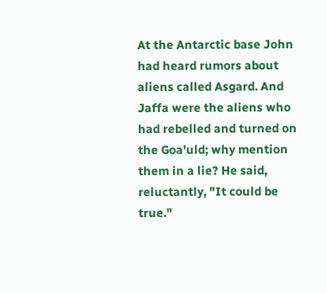At the Antarctic base John had heard rumors about aliens called Asgard. And Jaffa were the aliens who had rebelled and turned on the Goa'uld; why mention them in a lie? He said, reluctantly, "It could be true."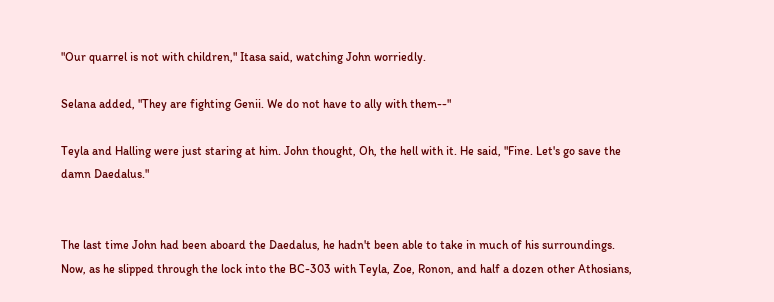"Our quarrel is not with children," Itasa said, watching John worriedly.

Selana added, "They are fighting Genii. We do not have to ally with them--"

Teyla and Halling were just staring at him. John thought, Oh, the hell with it. He said, "Fine. Let's go save the damn Daedalus."


The last time John had been aboard the Daedalus, he hadn't been able to take in much of his surroundings. Now, as he slipped through the lock into the BC-303 with Teyla, Zoe, Ronon, and half a dozen other Athosians,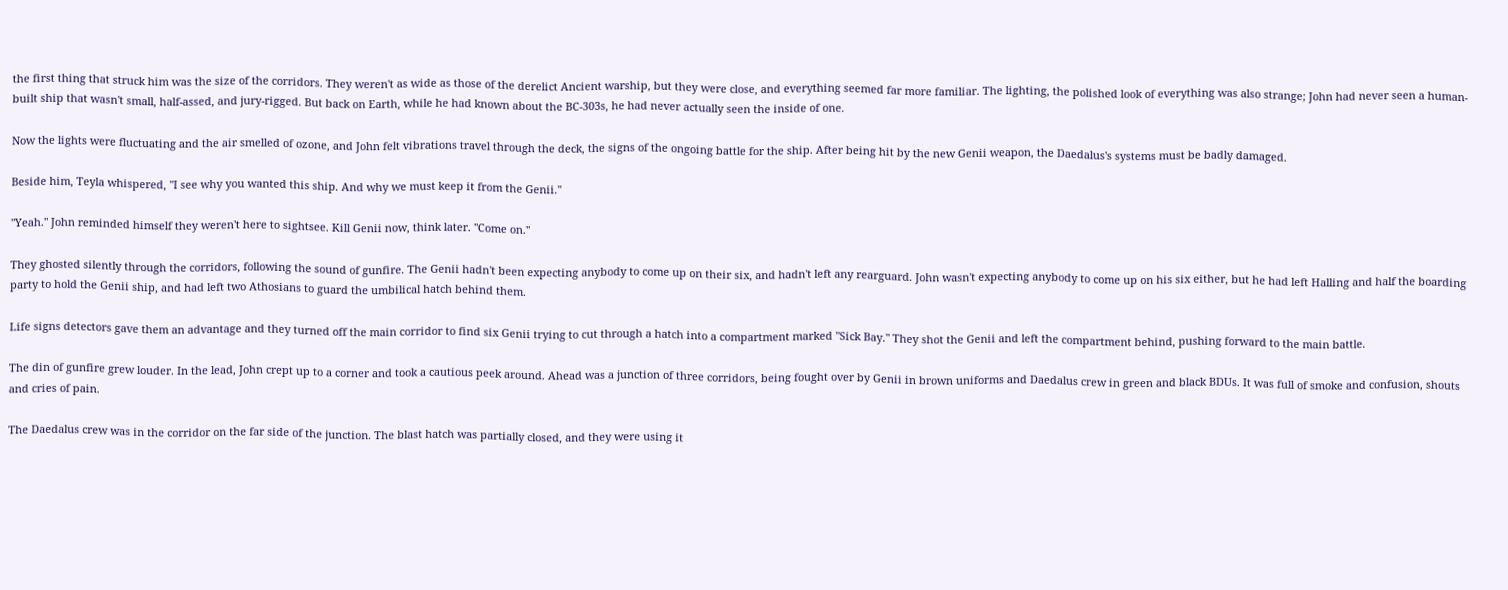the first thing that struck him was the size of the corridors. They weren't as wide as those of the derelict Ancient warship, but they were close, and everything seemed far more familiar. The lighting, the polished look of everything was also strange; John had never seen a human-built ship that wasn't small, half-assed, and jury-rigged. But back on Earth, while he had known about the BC-303s, he had never actually seen the inside of one.

Now the lights were fluctuating and the air smelled of ozone, and John felt vibrations travel through the deck, the signs of the ongoing battle for the ship. After being hit by the new Genii weapon, the Daedalus's systems must be badly damaged.

Beside him, Teyla whispered, "I see why you wanted this ship. And why we must keep it from the Genii."

"Yeah." John reminded himself they weren't here to sightsee. Kill Genii now, think later. "Come on."

They ghosted silently through the corridors, following the sound of gunfire. The Genii hadn't been expecting anybody to come up on their six, and hadn't left any rearguard. John wasn't expecting anybody to come up on his six either, but he had left Halling and half the boarding party to hold the Genii ship, and had left two Athosians to guard the umbilical hatch behind them.

Life signs detectors gave them an advantage and they turned off the main corridor to find six Genii trying to cut through a hatch into a compartment marked "Sick Bay." They shot the Genii and left the compartment behind, pushing forward to the main battle.

The din of gunfire grew louder. In the lead, John crept up to a corner and took a cautious peek around. Ahead was a junction of three corridors, being fought over by Genii in brown uniforms and Daedalus crew in green and black BDUs. It was full of smoke and confusion, shouts and cries of pain.

The Daedalus crew was in the corridor on the far side of the junction. The blast hatch was partially closed, and they were using it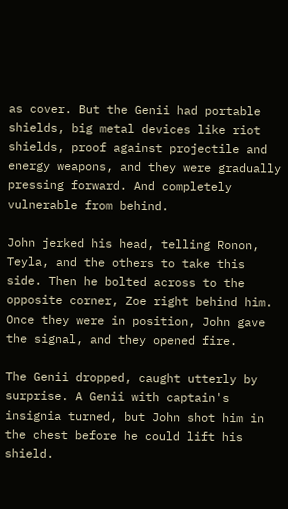as cover. But the Genii had portable shields, big metal devices like riot shields, proof against projectile and energy weapons, and they were gradually pressing forward. And completely vulnerable from behind.

John jerked his head, telling Ronon, Teyla, and the others to take this side. Then he bolted across to the opposite corner, Zoe right behind him. Once they were in position, John gave the signal, and they opened fire.

The Genii dropped, caught utterly by surprise. A Genii with captain's insignia turned, but John shot him in the chest before he could lift his shield.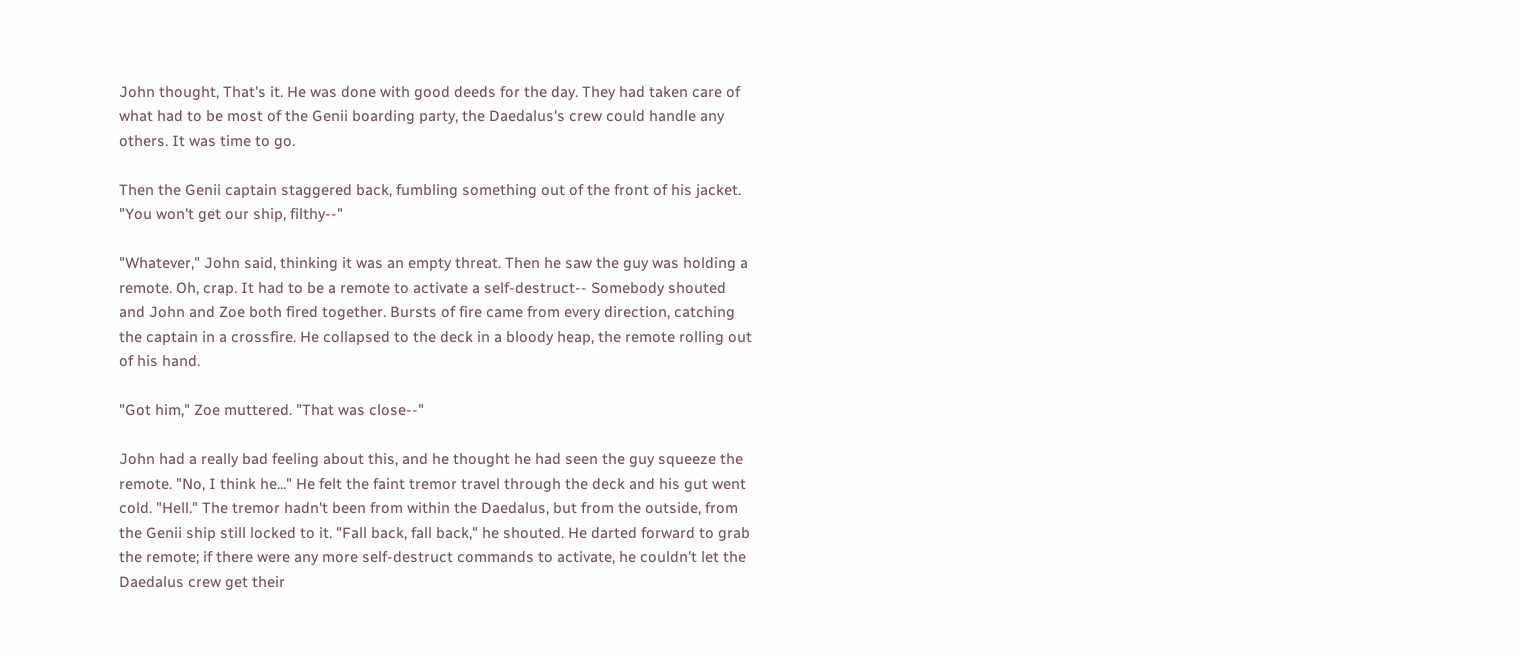John thought, That's it. He was done with good deeds for the day. They had taken care of what had to be most of the Genii boarding party, the Daedalus's crew could handle any others. It was time to go.

Then the Genii captain staggered back, fumbling something out of the front of his jacket. "You won't get our ship, filthy--"

"Whatever," John said, thinking it was an empty threat. Then he saw the guy was holding a remote. Oh, crap. It had to be a remote to activate a self-destruct-- Somebody shouted and John and Zoe both fired together. Bursts of fire came from every direction, catching the captain in a crossfire. He collapsed to the deck in a bloody heap, the remote rolling out of his hand.

"Got him," Zoe muttered. "That was close--"

John had a really bad feeling about this, and he thought he had seen the guy squeeze the remote. "No, I think he..." He felt the faint tremor travel through the deck and his gut went cold. "Hell." The tremor hadn't been from within the Daedalus, but from the outside, from the Genii ship still locked to it. "Fall back, fall back," he shouted. He darted forward to grab the remote; if there were any more self-destruct commands to activate, he couldn't let the Daedalus crew get their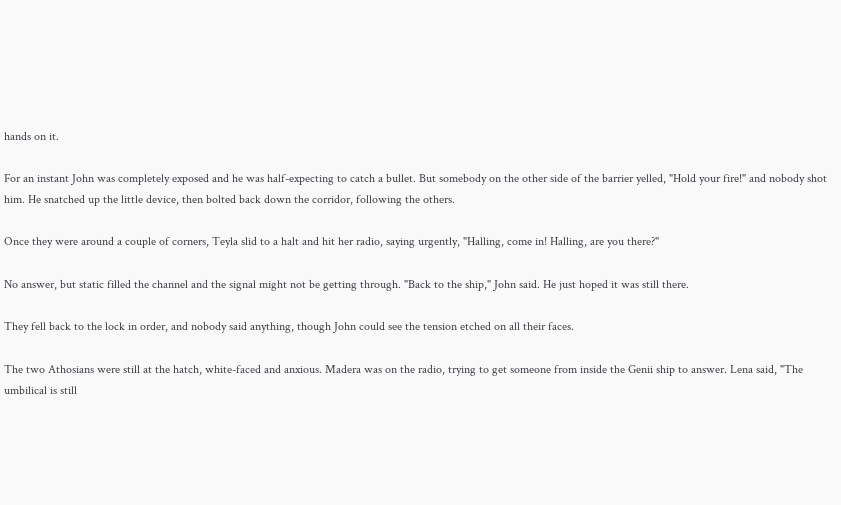hands on it.

For an instant John was completely exposed and he was half-expecting to catch a bullet. But somebody on the other side of the barrier yelled, "Hold your fire!" and nobody shot him. He snatched up the little device, then bolted back down the corridor, following the others.

Once they were around a couple of corners, Teyla slid to a halt and hit her radio, saying urgently, "Halling, come in! Halling, are you there?"

No answer, but static filled the channel and the signal might not be getting through. "Back to the ship," John said. He just hoped it was still there.

They fell back to the lock in order, and nobody said anything, though John could see the tension etched on all their faces.

The two Athosians were still at the hatch, white-faced and anxious. Madera was on the radio, trying to get someone from inside the Genii ship to answer. Lena said, "The umbilical is still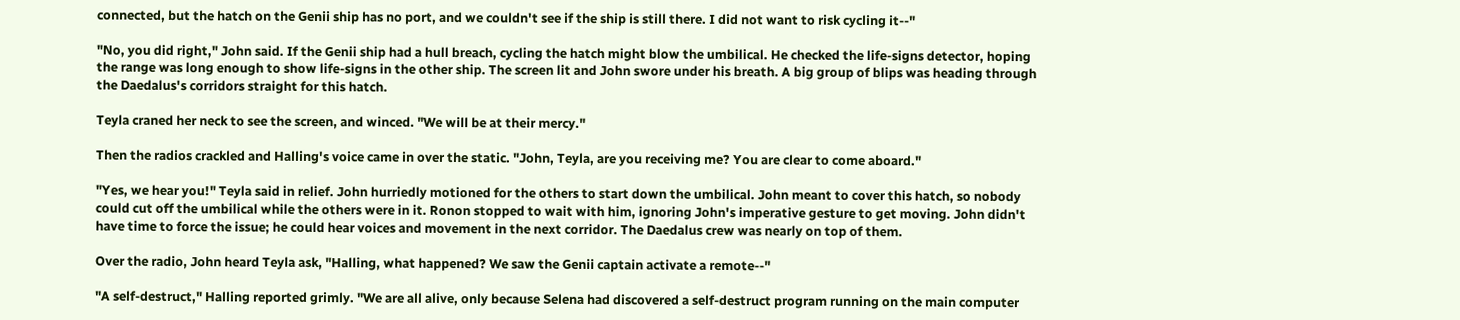connected, but the hatch on the Genii ship has no port, and we couldn't see if the ship is still there. I did not want to risk cycling it--"

"No, you did right," John said. If the Genii ship had a hull breach, cycling the hatch might blow the umbilical. He checked the life-signs detector, hoping the range was long enough to show life-signs in the other ship. The screen lit and John swore under his breath. A big group of blips was heading through the Daedalus's corridors straight for this hatch.

Teyla craned her neck to see the screen, and winced. "We will be at their mercy."

Then the radios crackled and Halling's voice came in over the static. "John, Teyla, are you receiving me? You are clear to come aboard."

"Yes, we hear you!" Teyla said in relief. John hurriedly motioned for the others to start down the umbilical. John meant to cover this hatch, so nobody could cut off the umbilical while the others were in it. Ronon stopped to wait with him, ignoring John's imperative gesture to get moving. John didn't have time to force the issue; he could hear voices and movement in the next corridor. The Daedalus crew was nearly on top of them.

Over the radio, John heard Teyla ask, "Halling, what happened? We saw the Genii captain activate a remote--"

"A self-destruct," Halling reported grimly. "We are all alive, only because Selena had discovered a self-destruct program running on the main computer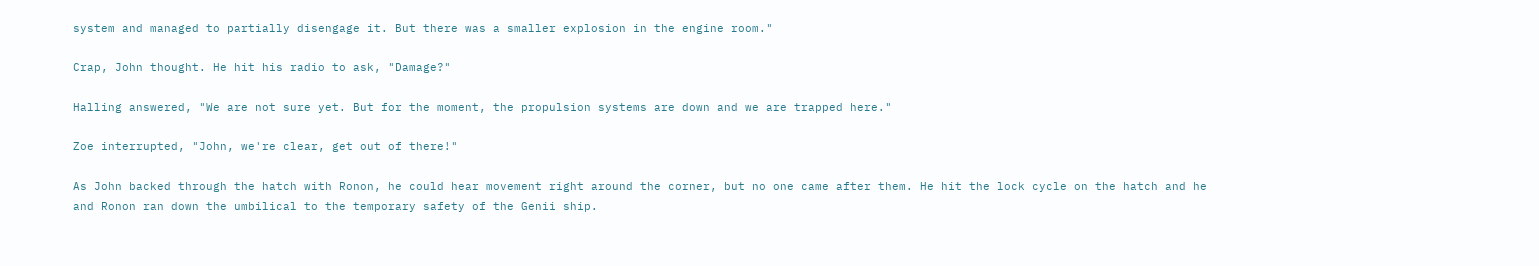system and managed to partially disengage it. But there was a smaller explosion in the engine room."

Crap, John thought. He hit his radio to ask, "Damage?"

Halling answered, "We are not sure yet. But for the moment, the propulsion systems are down and we are trapped here."

Zoe interrupted, "John, we're clear, get out of there!"

As John backed through the hatch with Ronon, he could hear movement right around the corner, but no one came after them. He hit the lock cycle on the hatch and he and Ronon ran down the umbilical to the temporary safety of the Genii ship.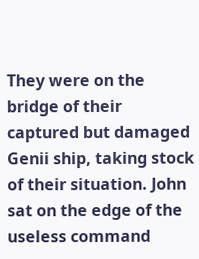They were on the bridge of their captured but damaged Genii ship, taking stock of their situation. John sat on the edge of the useless command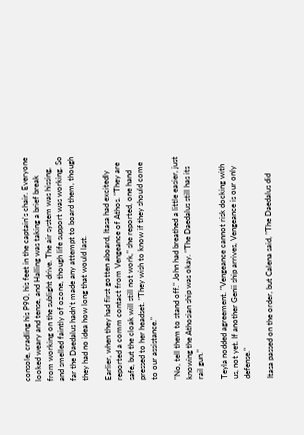console, cradling his P90, his feet in the captain's chair. Everyone looked weary and tense, and Halling was taking a brief break from working on the sublight drive. The air system was hissing, and smelled faintly of ozone, though life support was working. So far the Daedalus hadn't made any attempt to board them, though they had no idea how long that would last.

Earlier, when they had first gotten aboard, Itasa had excitedly reported a comm contact from Vengeance of Athos. "They are safe, but the cloak will still not work," she reported, one hand pressed to her headset. "They wish to know if they should come to our assistance."

"No, tell them to stand off." John had breathed a little easier, just knowing the Athosian ship was okay. "The Daedalus still has its rail gun."

Teyla nodded agreement. "Vengeance cannot risk docking with us, not yet. If another Genii ship arrives, Vengeance is our only defense."

Itasa passed on the order, but Calena said, "The Daedalus did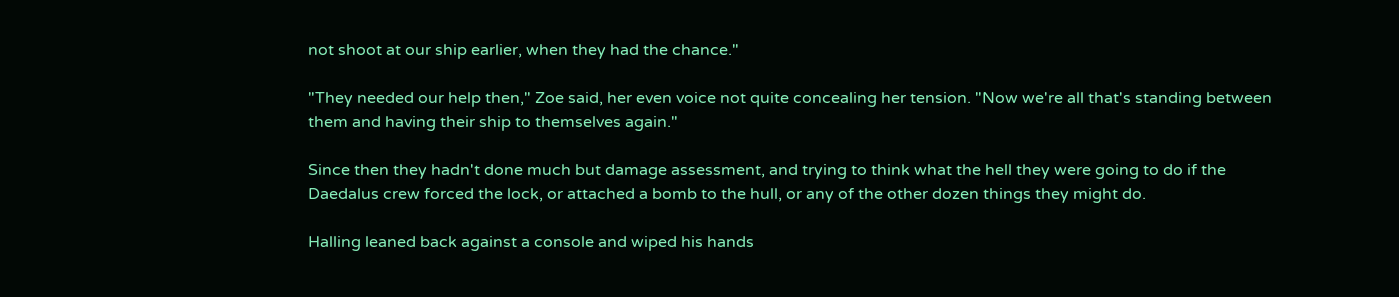not shoot at our ship earlier, when they had the chance."

"They needed our help then," Zoe said, her even voice not quite concealing her tension. "Now we're all that's standing between them and having their ship to themselves again."

Since then they hadn't done much but damage assessment, and trying to think what the hell they were going to do if the Daedalus crew forced the lock, or attached a bomb to the hull, or any of the other dozen things they might do.

Halling leaned back against a console and wiped his hands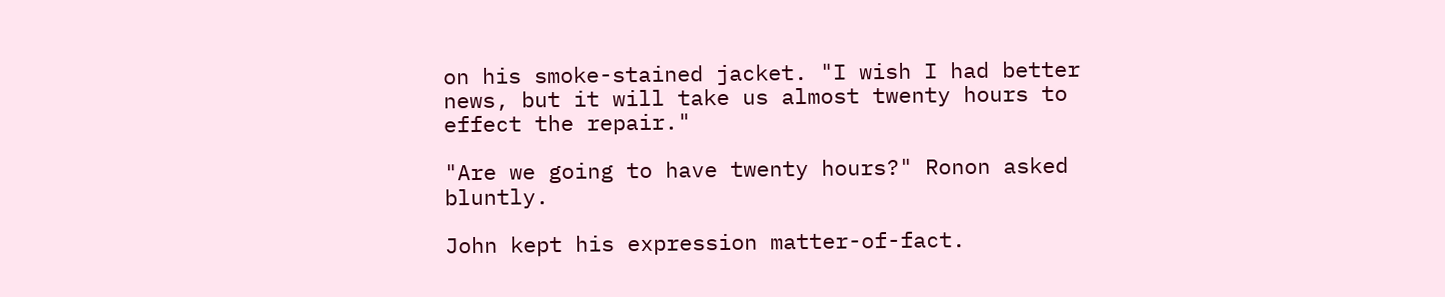on his smoke-stained jacket. "I wish I had better news, but it will take us almost twenty hours to effect the repair."

"Are we going to have twenty hours?" Ronon asked bluntly.

John kept his expression matter-of-fact.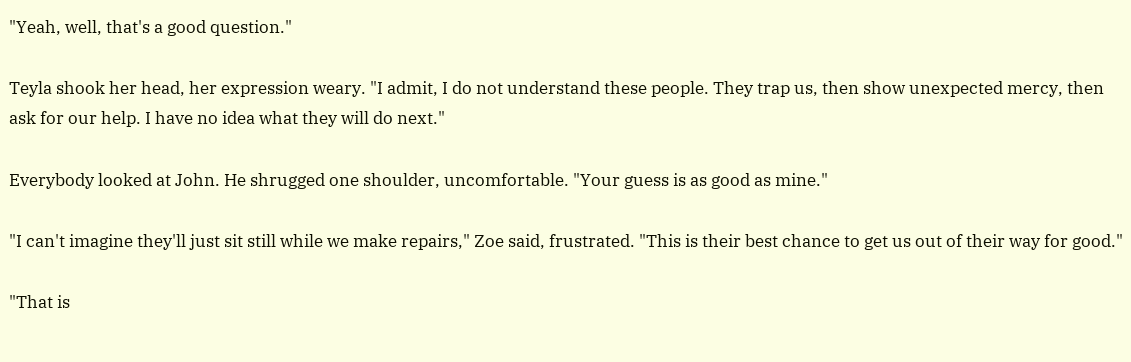"Yeah, well, that's a good question."

Teyla shook her head, her expression weary. "I admit, I do not understand these people. They trap us, then show unexpected mercy, then ask for our help. I have no idea what they will do next."

Everybody looked at John. He shrugged one shoulder, uncomfortable. "Your guess is as good as mine."

"I can't imagine they'll just sit still while we make repairs," Zoe said, frustrated. "This is their best chance to get us out of their way for good."

"That is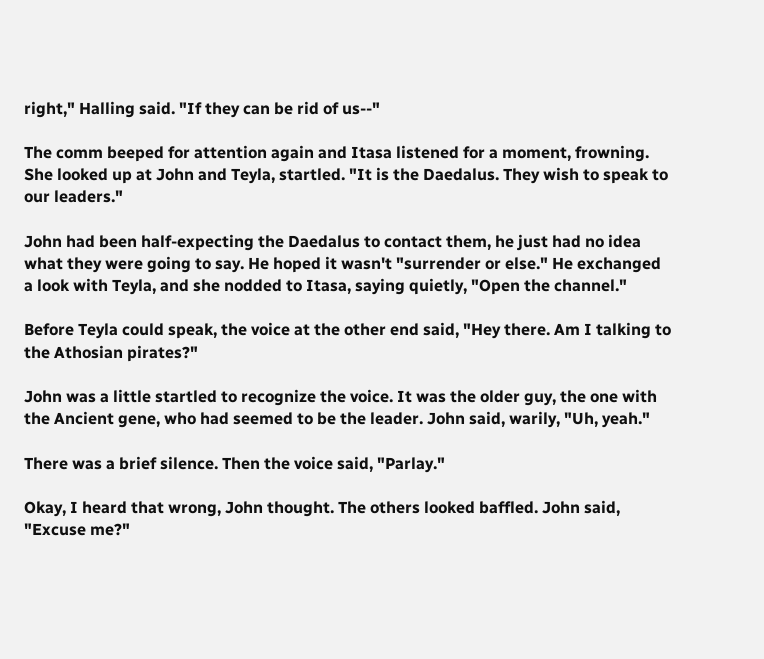right," Halling said. "If they can be rid of us--"

The comm beeped for attention again and Itasa listened for a moment, frowning. She looked up at John and Teyla, startled. "It is the Daedalus. They wish to speak to our leaders."

John had been half-expecting the Daedalus to contact them, he just had no idea what they were going to say. He hoped it wasn't "surrender or else." He exchanged a look with Teyla, and she nodded to Itasa, saying quietly, "Open the channel."

Before Teyla could speak, the voice at the other end said, "Hey there. Am I talking to the Athosian pirates?"

John was a little startled to recognize the voice. It was the older guy, the one with the Ancient gene, who had seemed to be the leader. John said, warily, "Uh, yeah."

There was a brief silence. Then the voice said, "Parlay."

Okay, I heard that wrong, John thought. The others looked baffled. John said, "Excuse me?"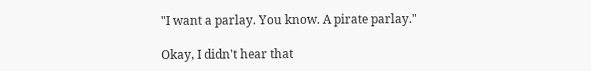"I want a parlay. You know. A pirate parlay."

Okay, I didn't hear that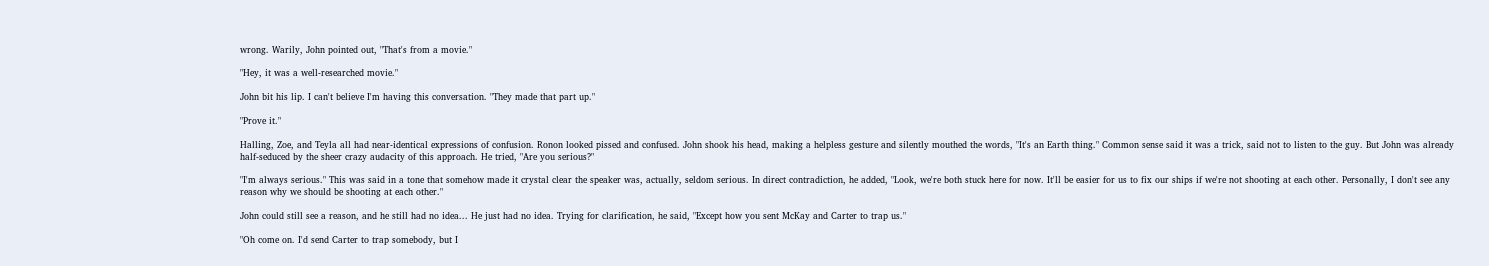wrong. Warily, John pointed out, "That's from a movie."

"Hey, it was a well-researched movie."

John bit his lip. I can't believe I'm having this conversation. "They made that part up."

"Prove it."

Halling, Zoe, and Teyla all had near-identical expressions of confusion. Ronon looked pissed and confused. John shook his head, making a helpless gesture and silently mouthed the words, "It's an Earth thing." Common sense said it was a trick, said not to listen to the guy. But John was already half-seduced by the sheer crazy audacity of this approach. He tried, "Are you serious?"

"I'm always serious." This was said in a tone that somehow made it crystal clear the speaker was, actually, seldom serious. In direct contradiction, he added, "Look, we're both stuck here for now. It'll be easier for us to fix our ships if we're not shooting at each other. Personally, I don't see any reason why we should be shooting at each other."

John could still see a reason, and he still had no idea... He just had no idea. Trying for clarification, he said, "Except how you sent McKay and Carter to trap us."

"Oh come on. I'd send Carter to trap somebody, but I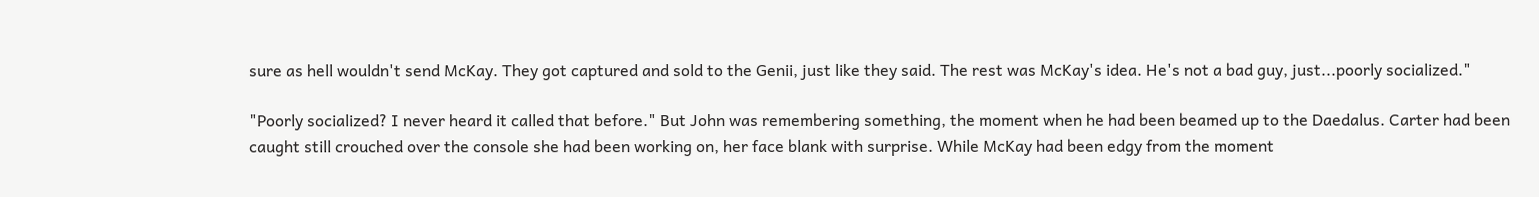sure as hell wouldn't send McKay. They got captured and sold to the Genii, just like they said. The rest was McKay's idea. He's not a bad guy, just...poorly socialized."

"Poorly socialized? I never heard it called that before." But John was remembering something, the moment when he had been beamed up to the Daedalus. Carter had been caught still crouched over the console she had been working on, her face blank with surprise. While McKay had been edgy from the moment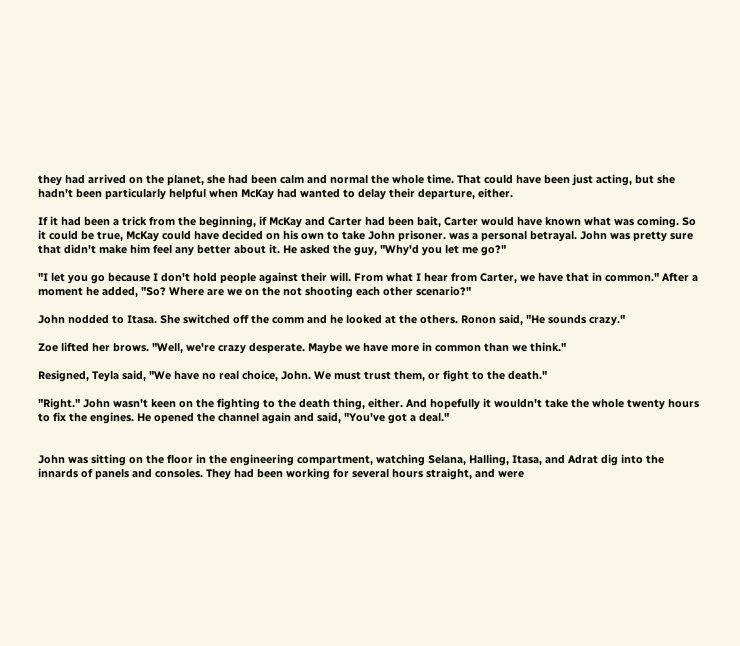they had arrived on the planet, she had been calm and normal the whole time. That could have been just acting, but she hadn't been particularly helpful when McKay had wanted to delay their departure, either.

If it had been a trick from the beginning, if McKay and Carter had been bait, Carter would have known what was coming. So it could be true, McKay could have decided on his own to take John prisoner. was a personal betrayal. John was pretty sure that didn't make him feel any better about it. He asked the guy, "Why'd you let me go?"

"I let you go because I don't hold people against their will. From what I hear from Carter, we have that in common." After a moment he added, "So? Where are we on the not shooting each other scenario?"

John nodded to Itasa. She switched off the comm and he looked at the others. Ronon said, "He sounds crazy."

Zoe lifted her brows. "Well, we're crazy desperate. Maybe we have more in common than we think."

Resigned, Teyla said, "We have no real choice, John. We must trust them, or fight to the death."

"Right." John wasn't keen on the fighting to the death thing, either. And hopefully it wouldn't take the whole twenty hours to fix the engines. He opened the channel again and said, "You've got a deal."


John was sitting on the floor in the engineering compartment, watching Selana, Halling, Itasa, and Adrat dig into the innards of panels and consoles. They had been working for several hours straight, and were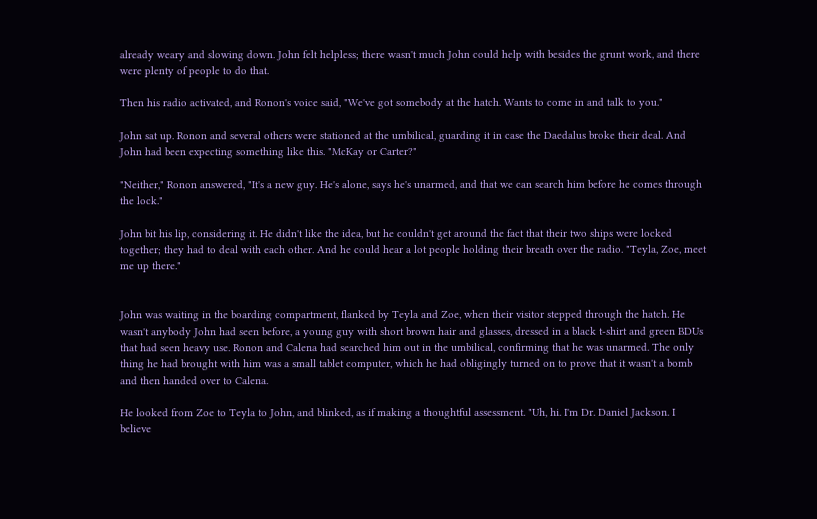already weary and slowing down. John felt helpless; there wasn't much John could help with besides the grunt work, and there were plenty of people to do that.

Then his radio activated, and Ronon's voice said, "We've got somebody at the hatch. Wants to come in and talk to you."

John sat up. Ronon and several others were stationed at the umbilical, guarding it in case the Daedalus broke their deal. And John had been expecting something like this. "McKay or Carter?"

"Neither," Ronon answered, "It's a new guy. He's alone, says he's unarmed, and that we can search him before he comes through the lock."

John bit his lip, considering it. He didn't like the idea, but he couldn't get around the fact that their two ships were locked together; they had to deal with each other. And he could hear a lot people holding their breath over the radio. "Teyla, Zoe, meet me up there."


John was waiting in the boarding compartment, flanked by Teyla and Zoe, when their visitor stepped through the hatch. He wasn't anybody John had seen before, a young guy with short brown hair and glasses, dressed in a black t-shirt and green BDUs that had seen heavy use. Ronon and Calena had searched him out in the umbilical, confirming that he was unarmed. The only thing he had brought with him was a small tablet computer, which he had obligingly turned on to prove that it wasn't a bomb and then handed over to Calena.

He looked from Zoe to Teyla to John, and blinked, as if making a thoughtful assessment. "Uh, hi. I'm Dr. Daniel Jackson. I believe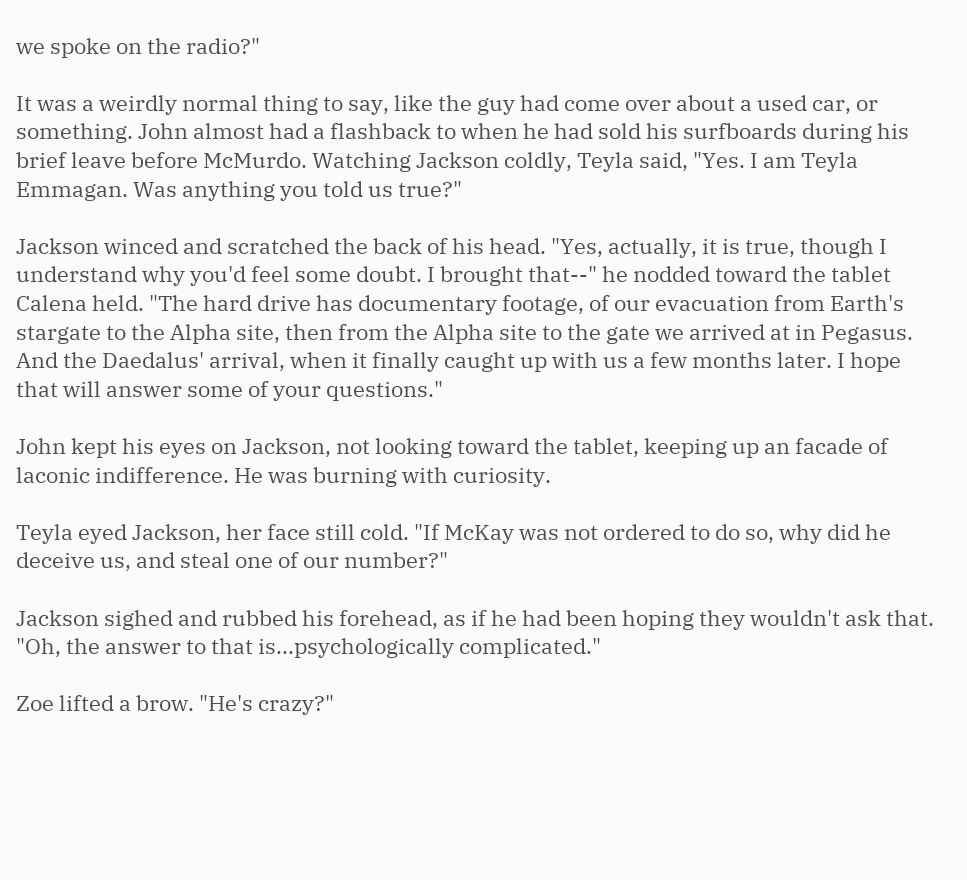we spoke on the radio?"

It was a weirdly normal thing to say, like the guy had come over about a used car, or something. John almost had a flashback to when he had sold his surfboards during his brief leave before McMurdo. Watching Jackson coldly, Teyla said, "Yes. I am Teyla Emmagan. Was anything you told us true?"

Jackson winced and scratched the back of his head. "Yes, actually, it is true, though I understand why you'd feel some doubt. I brought that--" he nodded toward the tablet Calena held. "The hard drive has documentary footage, of our evacuation from Earth's stargate to the Alpha site, then from the Alpha site to the gate we arrived at in Pegasus. And the Daedalus' arrival, when it finally caught up with us a few months later. I hope that will answer some of your questions."

John kept his eyes on Jackson, not looking toward the tablet, keeping up an facade of laconic indifference. He was burning with curiosity.

Teyla eyed Jackson, her face still cold. "If McKay was not ordered to do so, why did he deceive us, and steal one of our number?"

Jackson sighed and rubbed his forehead, as if he had been hoping they wouldn't ask that. "Oh, the answer to that is...psychologically complicated."

Zoe lifted a brow. "He's crazy?"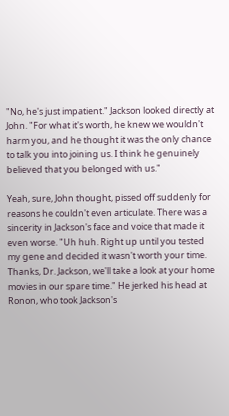"No, he's just impatient." Jackson looked directly at John. "For what it's worth, he knew we wouldn't harm you, and he thought it was the only chance to talk you into joining us. I think he genuinely believed that you belonged with us."

Yeah, sure, John thought, pissed off suddenly for reasons he couldn't even articulate. There was a sincerity in Jackson's face and voice that made it even worse. "Uh huh. Right up until you tested my gene and decided it wasn't worth your time. Thanks, Dr. Jackson, we'll take a look at your home movies in our spare time." He jerked his head at Ronon, who took Jackson's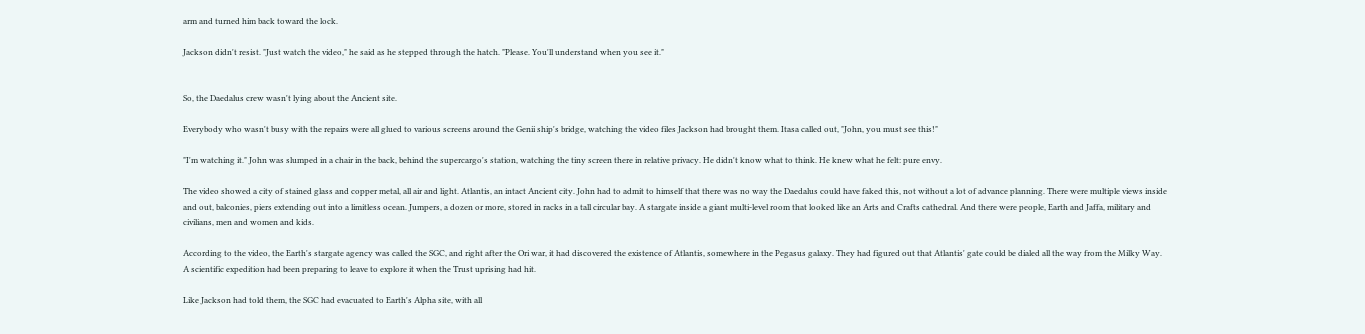arm and turned him back toward the lock.

Jackson didn't resist. "Just watch the video," he said as he stepped through the hatch. "Please. You'll understand when you see it."


So, the Daedalus crew wasn't lying about the Ancient site.

Everybody who wasn't busy with the repairs were all glued to various screens around the Genii ship's bridge, watching the video files Jackson had brought them. Itasa called out, "John, you must see this!"

"I'm watching it." John was slumped in a chair in the back, behind the supercargo's station, watching the tiny screen there in relative privacy. He didn't know what to think. He knew what he felt: pure envy.

The video showed a city of stained glass and copper metal, all air and light. Atlantis, an intact Ancient city. John had to admit to himself that there was no way the Daedalus could have faked this, not without a lot of advance planning. There were multiple views inside and out, balconies, piers extending out into a limitless ocean. Jumpers, a dozen or more, stored in racks in a tall circular bay. A stargate inside a giant multi-level room that looked like an Arts and Crafts cathedral. And there were people, Earth and Jaffa, military and civilians, men and women and kids.

According to the video, the Earth's stargate agency was called the SGC, and right after the Ori war, it had discovered the existence of Atlantis, somewhere in the Pegasus galaxy. They had figured out that Atlantis' gate could be dialed all the way from the Milky Way. A scientific expedition had been preparing to leave to explore it when the Trust uprising had hit.

Like Jackson had told them, the SGC had evacuated to Earth's Alpha site, with all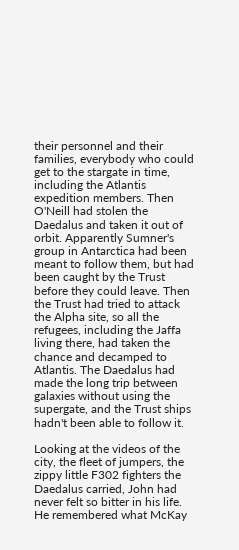their personnel and their families, everybody who could get to the stargate in time, including the Atlantis expedition members. Then O'Neill had stolen the Daedalus and taken it out of orbit. Apparently Sumner's group in Antarctica had been meant to follow them, but had been caught by the Trust before they could leave. Then the Trust had tried to attack the Alpha site, so all the refugees, including the Jaffa living there, had taken the chance and decamped to Atlantis. The Daedalus had made the long trip between galaxies without using the supergate, and the Trust ships hadn't been able to follow it.

Looking at the videos of the city, the fleet of jumpers, the zippy little F302 fighters the Daedalus carried, John had never felt so bitter in his life. He remembered what McKay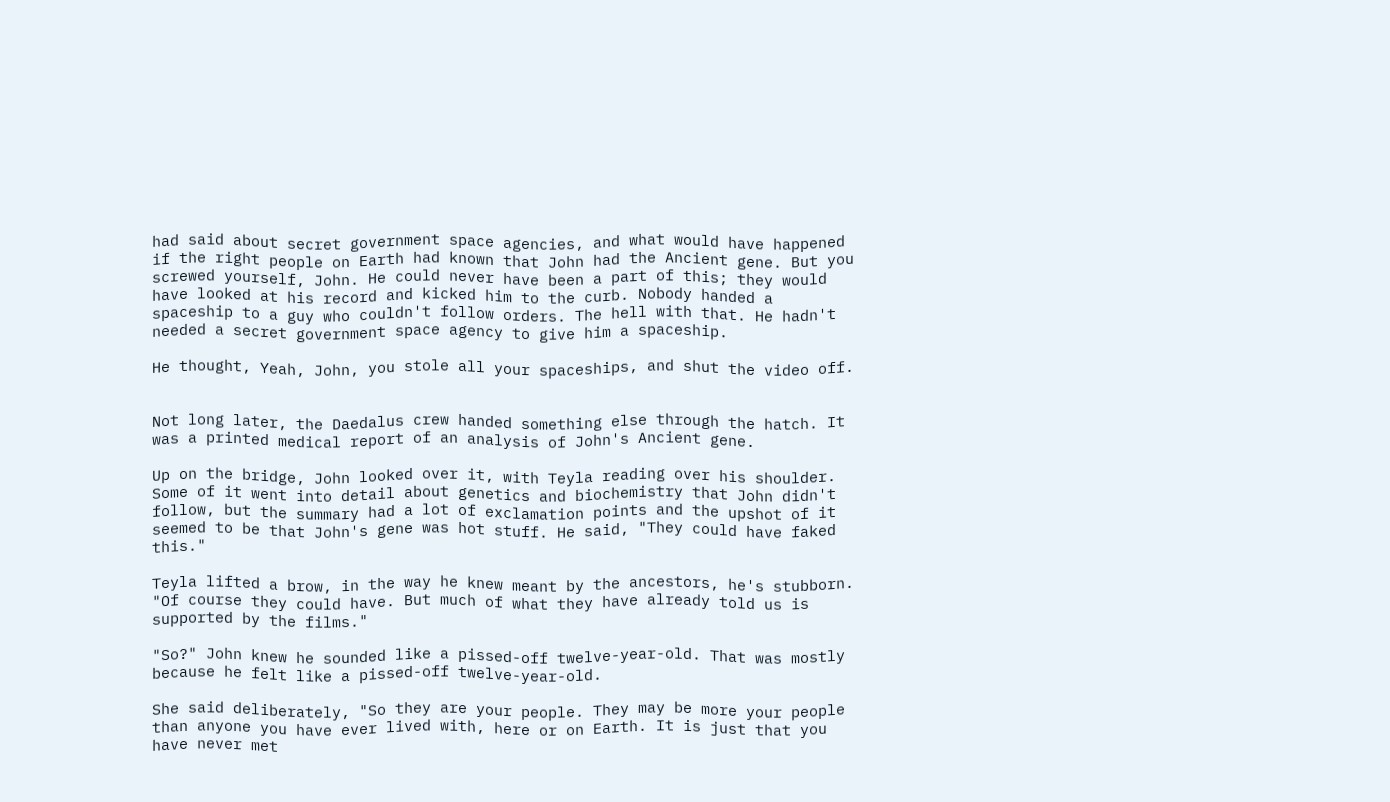had said about secret government space agencies, and what would have happened if the right people on Earth had known that John had the Ancient gene. But you screwed yourself, John. He could never have been a part of this; they would have looked at his record and kicked him to the curb. Nobody handed a spaceship to a guy who couldn't follow orders. The hell with that. He hadn't needed a secret government space agency to give him a spaceship.

He thought, Yeah, John, you stole all your spaceships, and shut the video off.


Not long later, the Daedalus crew handed something else through the hatch. It was a printed medical report of an analysis of John's Ancient gene.

Up on the bridge, John looked over it, with Teyla reading over his shoulder. Some of it went into detail about genetics and biochemistry that John didn't follow, but the summary had a lot of exclamation points and the upshot of it seemed to be that John's gene was hot stuff. He said, "They could have faked this."

Teyla lifted a brow, in the way he knew meant by the ancestors, he's stubborn. "Of course they could have. But much of what they have already told us is supported by the films."

"So?" John knew he sounded like a pissed-off twelve-year-old. That was mostly because he felt like a pissed-off twelve-year-old.

She said deliberately, "So they are your people. They may be more your people than anyone you have ever lived with, here or on Earth. It is just that you have never met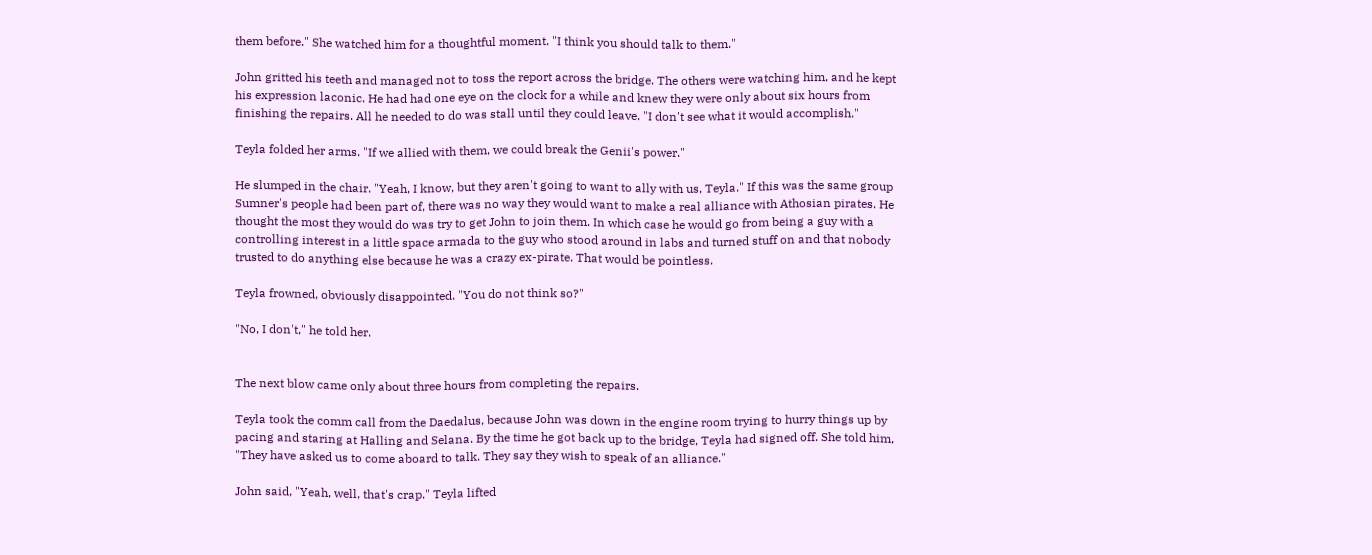them before." She watched him for a thoughtful moment. "I think you should talk to them."

John gritted his teeth and managed not to toss the report across the bridge. The others were watching him, and he kept his expression laconic. He had had one eye on the clock for a while and knew they were only about six hours from finishing the repairs. All he needed to do was stall until they could leave. "I don't see what it would accomplish."

Teyla folded her arms. "If we allied with them, we could break the Genii's power."

He slumped in the chair. "Yeah, I know, but they aren't going to want to ally with us, Teyla." If this was the same group Sumner's people had been part of, there was no way they would want to make a real alliance with Athosian pirates. He thought the most they would do was try to get John to join them. In which case he would go from being a guy with a controlling interest in a little space armada to the guy who stood around in labs and turned stuff on and that nobody trusted to do anything else because he was a crazy ex-pirate. That would be pointless.

Teyla frowned, obviously disappointed. "You do not think so?"

"No, I don't," he told her.


The next blow came only about three hours from completing the repairs.

Teyla took the comm call from the Daedalus, because John was down in the engine room trying to hurry things up by pacing and staring at Halling and Selana. By the time he got back up to the bridge, Teyla had signed off. She told him, "They have asked us to come aboard to talk. They say they wish to speak of an alliance."

John said, "Yeah, well, that's crap." Teyla lifted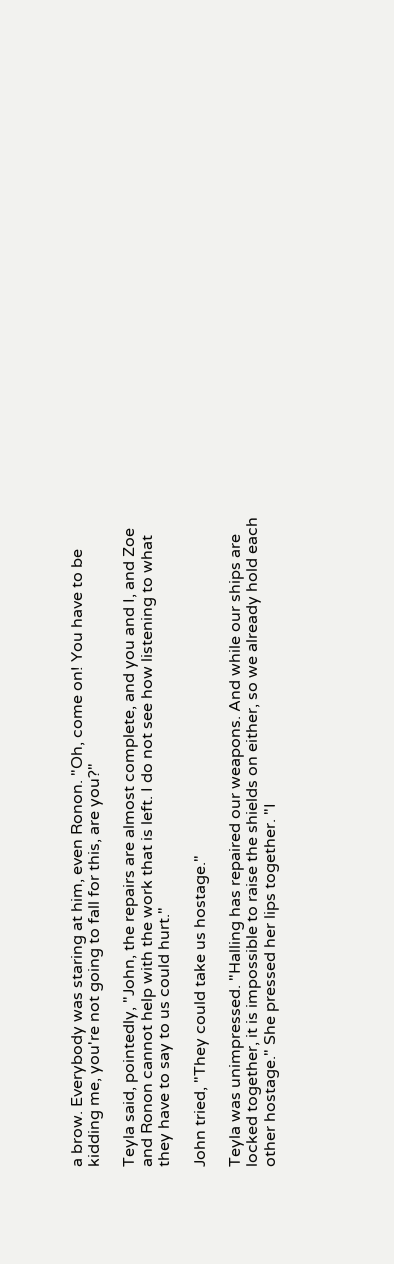a brow. Everybody was staring at him, even Ronon. "Oh, come on! You have to be kidding me, you're not going to fall for this, are you?"

Teyla said, pointedly, "John, the repairs are almost complete, and you and I, and Zoe and Ronon cannot help with the work that is left. I do not see how listening to what they have to say to us could hurt."

John tried, "They could take us hostage."

Teyla was unimpressed. "Halling has repaired our weapons. And while our ships are locked together, it is impossible to raise the shields on either, so we already hold each other hostage." She pressed her lips together. "I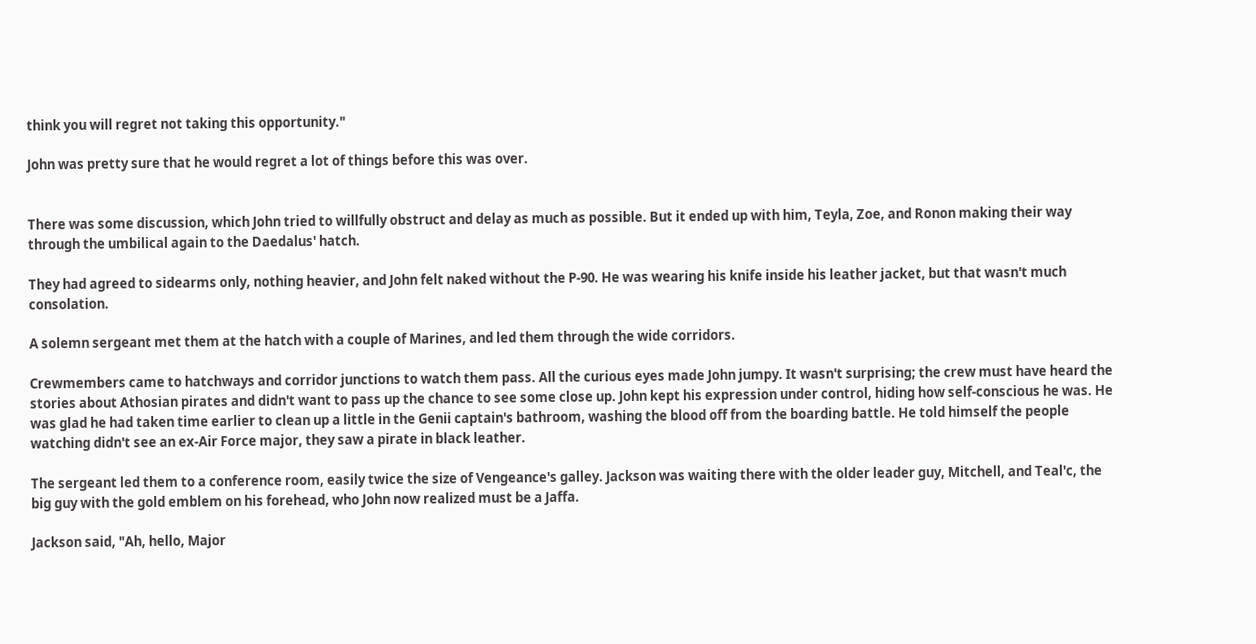think you will regret not taking this opportunity."

John was pretty sure that he would regret a lot of things before this was over.


There was some discussion, which John tried to willfully obstruct and delay as much as possible. But it ended up with him, Teyla, Zoe, and Ronon making their way through the umbilical again to the Daedalus' hatch.

They had agreed to sidearms only, nothing heavier, and John felt naked without the P-90. He was wearing his knife inside his leather jacket, but that wasn't much consolation.

A solemn sergeant met them at the hatch with a couple of Marines, and led them through the wide corridors.

Crewmembers came to hatchways and corridor junctions to watch them pass. All the curious eyes made John jumpy. It wasn't surprising; the crew must have heard the stories about Athosian pirates and didn't want to pass up the chance to see some close up. John kept his expression under control, hiding how self-conscious he was. He was glad he had taken time earlier to clean up a little in the Genii captain's bathroom, washing the blood off from the boarding battle. He told himself the people watching didn't see an ex-Air Force major, they saw a pirate in black leather.

The sergeant led them to a conference room, easily twice the size of Vengeance's galley. Jackson was waiting there with the older leader guy, Mitchell, and Teal'c, the big guy with the gold emblem on his forehead, who John now realized must be a Jaffa.

Jackson said, "Ah, hello, Major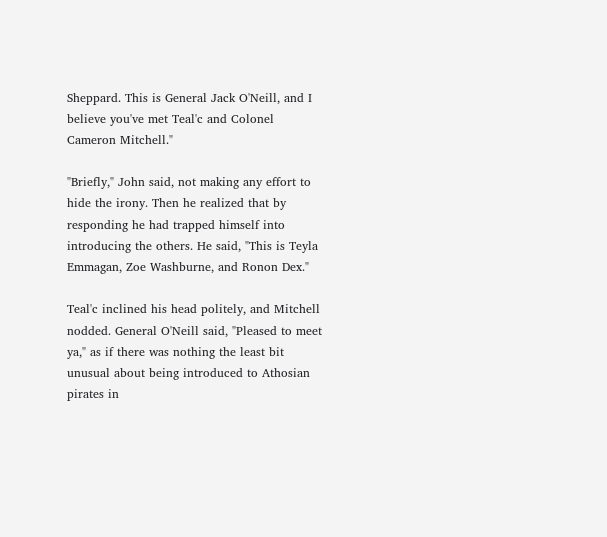Sheppard. This is General Jack O'Neill, and I believe you've met Teal'c and Colonel Cameron Mitchell."

"Briefly," John said, not making any effort to hide the irony. Then he realized that by responding he had trapped himself into introducing the others. He said, "This is Teyla Emmagan, Zoe Washburne, and Ronon Dex."

Teal'c inclined his head politely, and Mitchell nodded. General O'Neill said, "Pleased to meet ya," as if there was nothing the least bit unusual about being introduced to Athosian pirates in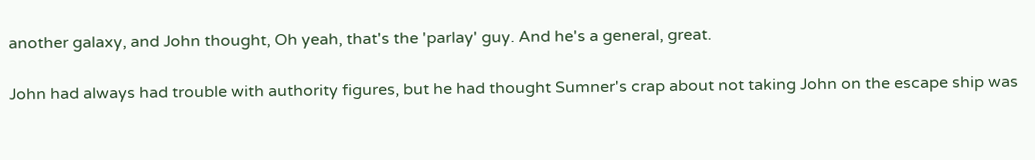another galaxy, and John thought, Oh yeah, that's the 'parlay' guy. And he's a general, great.

John had always had trouble with authority figures, but he had thought Sumner's crap about not taking John on the escape ship was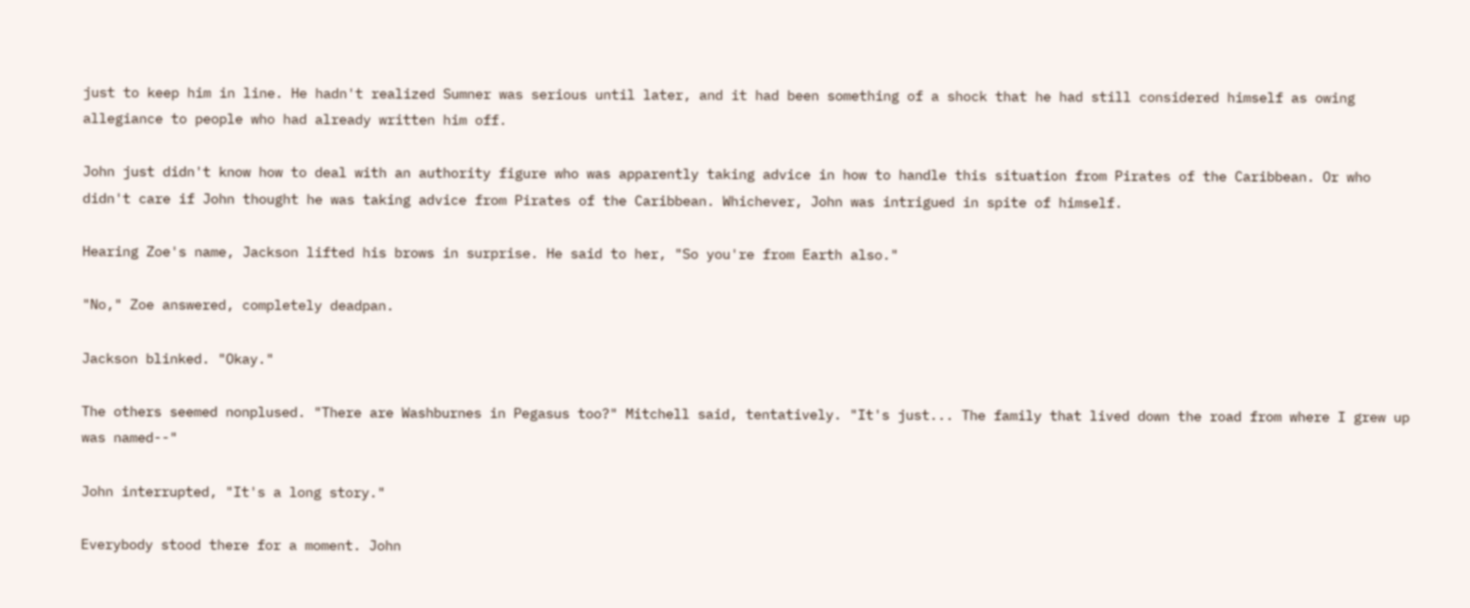just to keep him in line. He hadn't realized Sumner was serious until later, and it had been something of a shock that he had still considered himself as owing allegiance to people who had already written him off.

John just didn't know how to deal with an authority figure who was apparently taking advice in how to handle this situation from Pirates of the Caribbean. Or who didn't care if John thought he was taking advice from Pirates of the Caribbean. Whichever, John was intrigued in spite of himself.

Hearing Zoe's name, Jackson lifted his brows in surprise. He said to her, "So you're from Earth also."

"No," Zoe answered, completely deadpan.

Jackson blinked. "Okay."

The others seemed nonplused. "There are Washburnes in Pegasus too?" Mitchell said, tentatively. "It's just... The family that lived down the road from where I grew up was named--"

John interrupted, "It's a long story."

Everybody stood there for a moment. John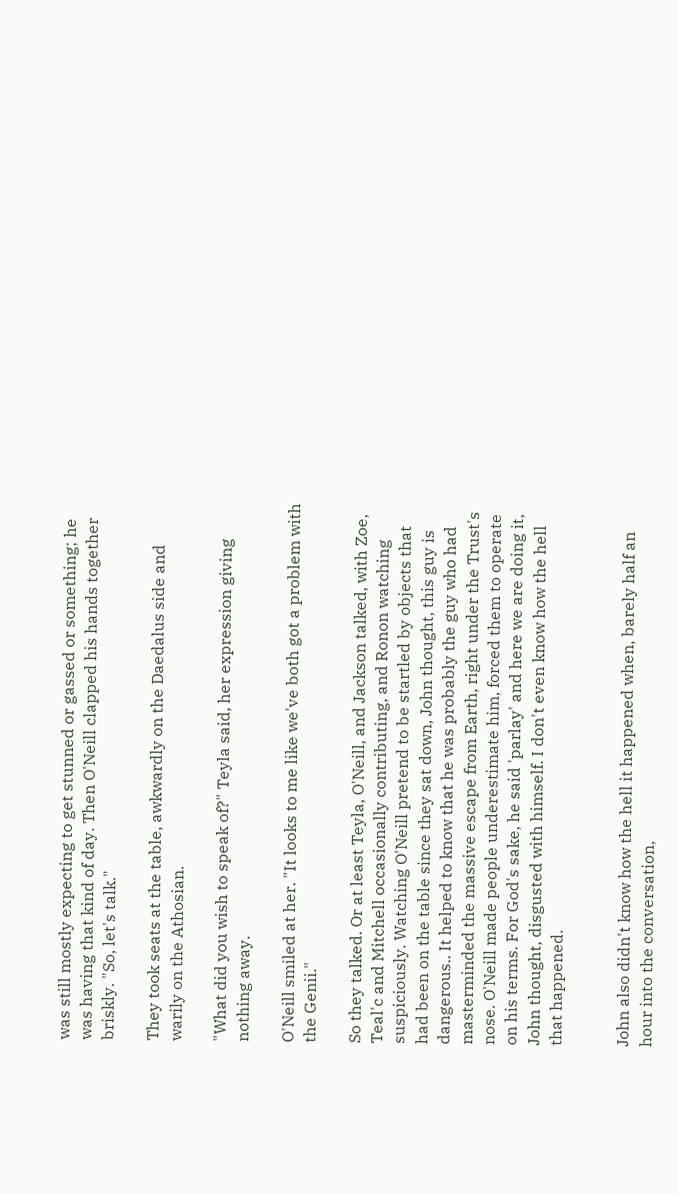was still mostly expecting to get stunned or gassed or something; he was having that kind of day. Then O'Neill clapped his hands together briskly. "So, let's talk."

They took seats at the table, awkwardly on the Daedalus side and warily on the Athosian.

"What did you wish to speak of?" Teyla said, her expression giving nothing away.

O'Neill smiled at her. "It looks to me like we've both got a problem with the Genii."

So they talked. Or at least Teyla, O'Neill, and Jackson talked, with Zoe, Teal'c and Mitchell occasionally contributing, and Ronon watching suspiciously. Watching O'Neill pretend to be startled by objects that had been on the table since they sat down, John thought, this guy is dangerous.. It helped to know that he was probably the guy who had masterminded the massive escape from Earth, right under the Trust's nose. O'Neill made people underestimate him, forced them to operate on his terms. For God's sake, he said 'parlay' and here we are doing it, John thought, disgusted with himself. I don't even know how the hell that happened.


John also didn't know how the hell it happened when, barely half an hour into the conversation,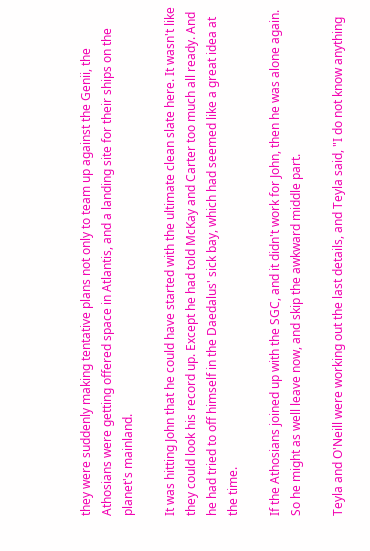they were suddenly making tentative plans not only to team up against the Genii, the Athosians were getting offered space in Atlantis, and a landing site for their ships on the planet's mainland.

It was hitting John that he could have started with the ultimate clean slate here. It wasn't like they could look his record up. Except he had told McKay and Carter too much all ready. And he had tried to off himself in the Daedalus' sick bay, which had seemed like a great idea at the time.

If the Athosians joined up with the SGC, and it didn't work for John, then he was alone again. So he might as well leave now, and skip the awkward middle part.

Teyla and O'Neill were working out the last details, and Teyla said, "I do not know anything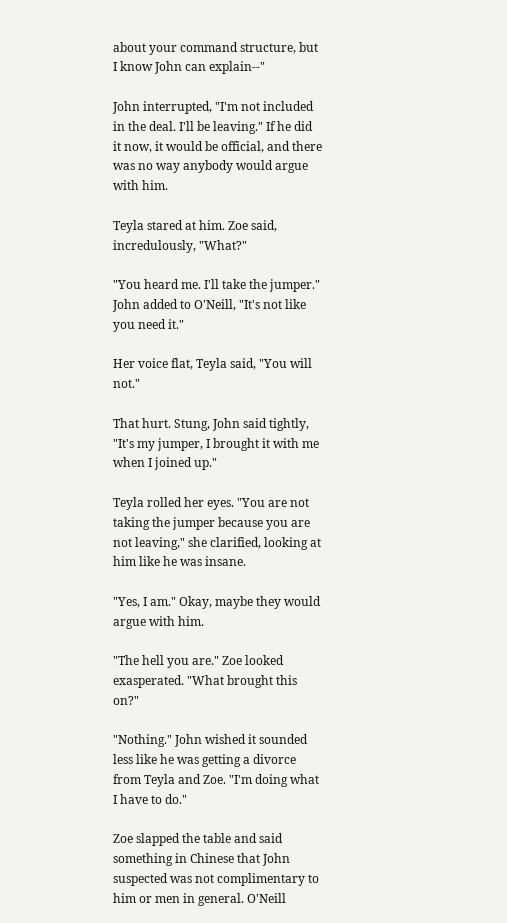about your command structure, but I know John can explain--"

John interrupted, "I'm not included in the deal. I'll be leaving." If he did it now, it would be official, and there was no way anybody would argue with him.

Teyla stared at him. Zoe said, incredulously, "What?"

"You heard me. I'll take the jumper." John added to O'Neill, "It's not like you need it."

Her voice flat, Teyla said, "You will not."

That hurt. Stung, John said tightly, "It's my jumper, I brought it with me when I joined up."

Teyla rolled her eyes. "You are not taking the jumper because you are not leaving," she clarified, looking at him like he was insane.

"Yes, I am." Okay, maybe they would argue with him.

"The hell you are." Zoe looked exasperated. "What brought this on?"

"Nothing." John wished it sounded less like he was getting a divorce from Teyla and Zoe. "I'm doing what I have to do."

Zoe slapped the table and said something in Chinese that John suspected was not complimentary to him or men in general. O'Neill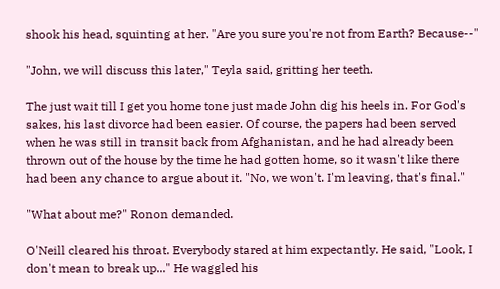shook his head, squinting at her. "Are you sure you're not from Earth? Because--"

"John, we will discuss this later," Teyla said, gritting her teeth.

The just wait till I get you home tone just made John dig his heels in. For God's sakes, his last divorce had been easier. Of course, the papers had been served when he was still in transit back from Afghanistan, and he had already been thrown out of the house by the time he had gotten home, so it wasn't like there had been any chance to argue about it. "No, we won't. I'm leaving, that's final."

"What about me?" Ronon demanded.

O'Neill cleared his throat. Everybody stared at him expectantly. He said, "Look, I don't mean to break up..." He waggled his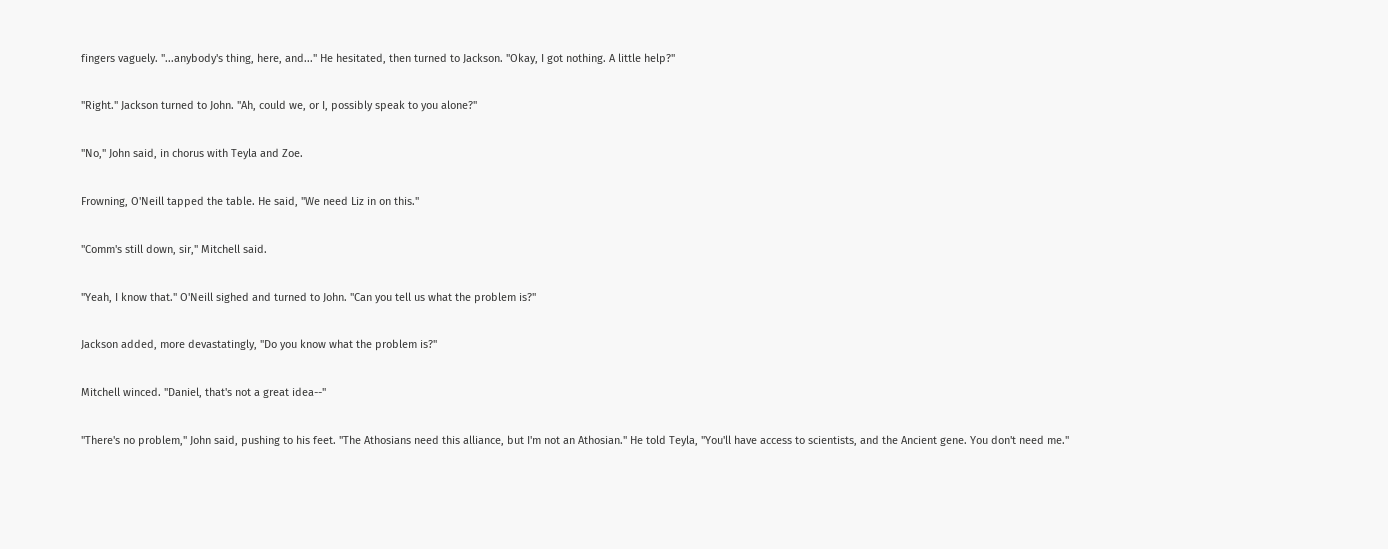fingers vaguely. "...anybody's thing, here, and..." He hesitated, then turned to Jackson. "Okay, I got nothing. A little help?"

"Right." Jackson turned to John. "Ah, could we, or I, possibly speak to you alone?"

"No," John said, in chorus with Teyla and Zoe.

Frowning, O'Neill tapped the table. He said, "We need Liz in on this."

"Comm's still down, sir," Mitchell said.

"Yeah, I know that." O'Neill sighed and turned to John. "Can you tell us what the problem is?"

Jackson added, more devastatingly, "Do you know what the problem is?"

Mitchell winced. "Daniel, that's not a great idea--"

"There's no problem," John said, pushing to his feet. "The Athosians need this alliance, but I'm not an Athosian." He told Teyla, "You'll have access to scientists, and the Ancient gene. You don't need me."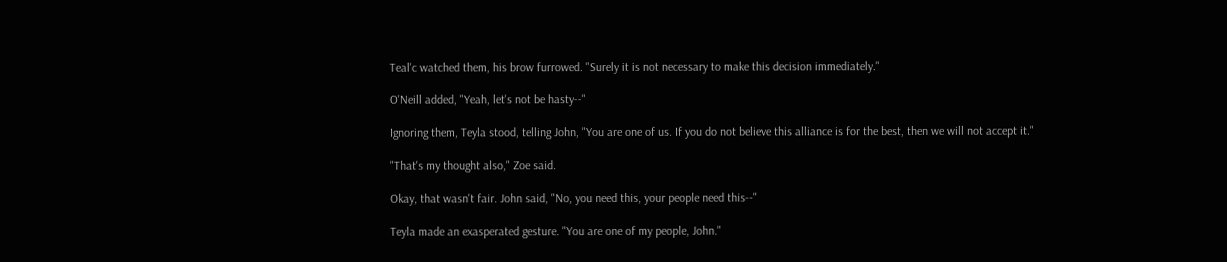Teal'c watched them, his brow furrowed. "Surely it is not necessary to make this decision immediately."

O'Neill added, "Yeah, let's not be hasty--"

Ignoring them, Teyla stood, telling John, "You are one of us. If you do not believe this alliance is for the best, then we will not accept it."

"That's my thought also," Zoe said.

Okay, that wasn't fair. John said, "No, you need this, your people need this--"

Teyla made an exasperated gesture. "You are one of my people, John."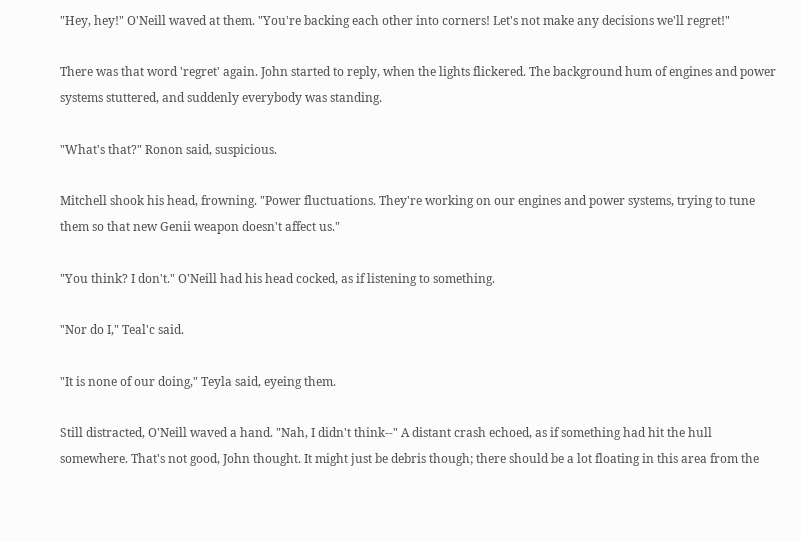"Hey, hey!" O'Neill waved at them. "You're backing each other into corners! Let's not make any decisions we'll regret!"

There was that word 'regret' again. John started to reply, when the lights flickered. The background hum of engines and power systems stuttered, and suddenly everybody was standing.

"What's that?" Ronon said, suspicious.

Mitchell shook his head, frowning. "Power fluctuations. They're working on our engines and power systems, trying to tune them so that new Genii weapon doesn't affect us."

"You think? I don't." O'Neill had his head cocked, as if listening to something.

"Nor do I," Teal'c said.

"It is none of our doing," Teyla said, eyeing them.

Still distracted, O'Neill waved a hand. "Nah, I didn't think--" A distant crash echoed, as if something had hit the hull somewhere. That's not good, John thought. It might just be debris though; there should be a lot floating in this area from the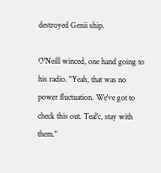destroyed Genii ship.

O'Neill winced, one hand going to his radio. "Yeah, that was no power fluctuation. We've got to check this out. Teal'c, stay with them."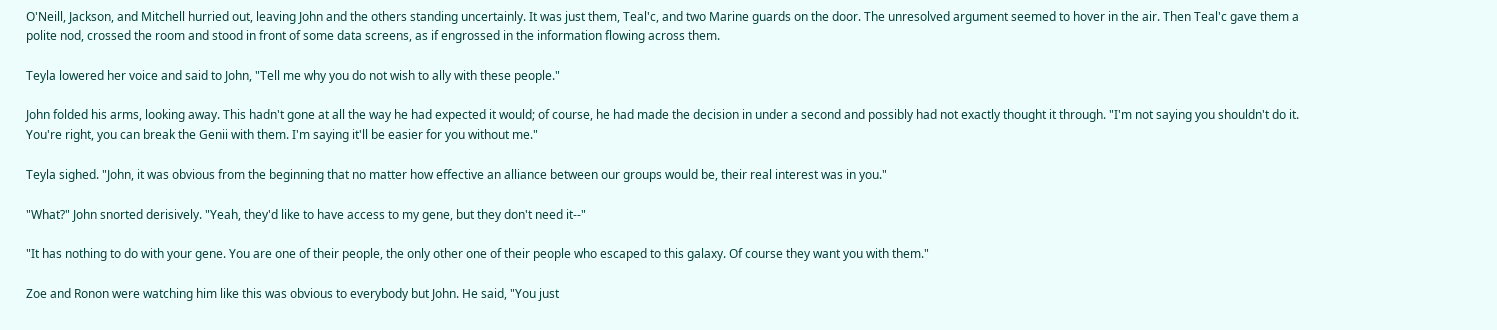O'Neill, Jackson, and Mitchell hurried out, leaving John and the others standing uncertainly. It was just them, Teal'c, and two Marine guards on the door. The unresolved argument seemed to hover in the air. Then Teal'c gave them a polite nod, crossed the room and stood in front of some data screens, as if engrossed in the information flowing across them.

Teyla lowered her voice and said to John, "Tell me why you do not wish to ally with these people."

John folded his arms, looking away. This hadn't gone at all the way he had expected it would; of course, he had made the decision in under a second and possibly had not exactly thought it through. "I'm not saying you shouldn't do it. You're right, you can break the Genii with them. I'm saying it'll be easier for you without me."

Teyla sighed. "John, it was obvious from the beginning that no matter how effective an alliance between our groups would be, their real interest was in you."

"What?" John snorted derisively. "Yeah, they'd like to have access to my gene, but they don't need it--"

"It has nothing to do with your gene. You are one of their people, the only other one of their people who escaped to this galaxy. Of course they want you with them."

Zoe and Ronon were watching him like this was obvious to everybody but John. He said, "You just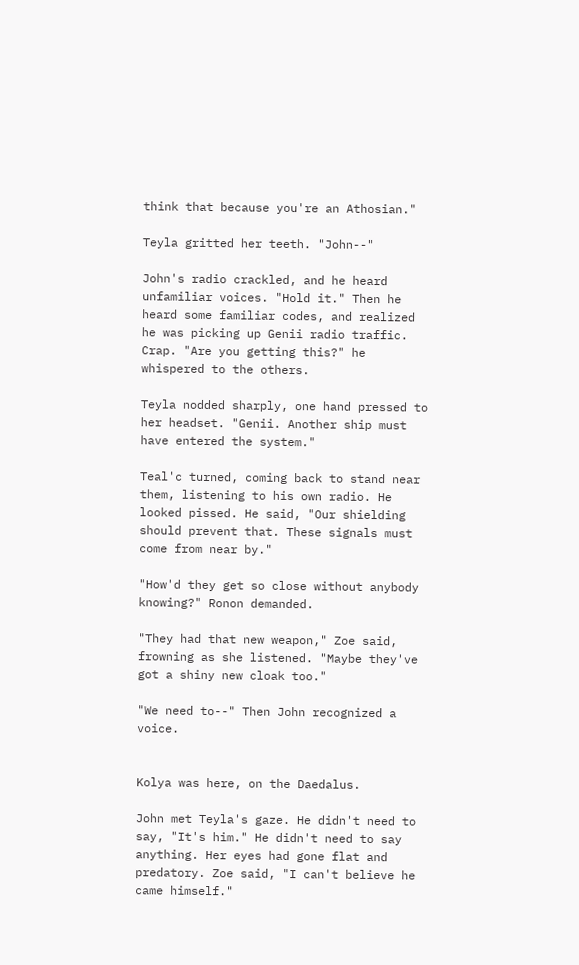think that because you're an Athosian."

Teyla gritted her teeth. "John--"

John's radio crackled, and he heard unfamiliar voices. "Hold it." Then he heard some familiar codes, and realized he was picking up Genii radio traffic. Crap. "Are you getting this?" he whispered to the others.

Teyla nodded sharply, one hand pressed to her headset. "Genii. Another ship must have entered the system."

Teal'c turned, coming back to stand near them, listening to his own radio. He looked pissed. He said, "Our shielding should prevent that. These signals must come from near by."

"How'd they get so close without anybody knowing?" Ronon demanded.

"They had that new weapon," Zoe said, frowning as she listened. "Maybe they've got a shiny new cloak too."

"We need to--" Then John recognized a voice.


Kolya was here, on the Daedalus.

John met Teyla's gaze. He didn't need to say, "It's him." He didn't need to say anything. Her eyes had gone flat and predatory. Zoe said, "I can't believe he came himself."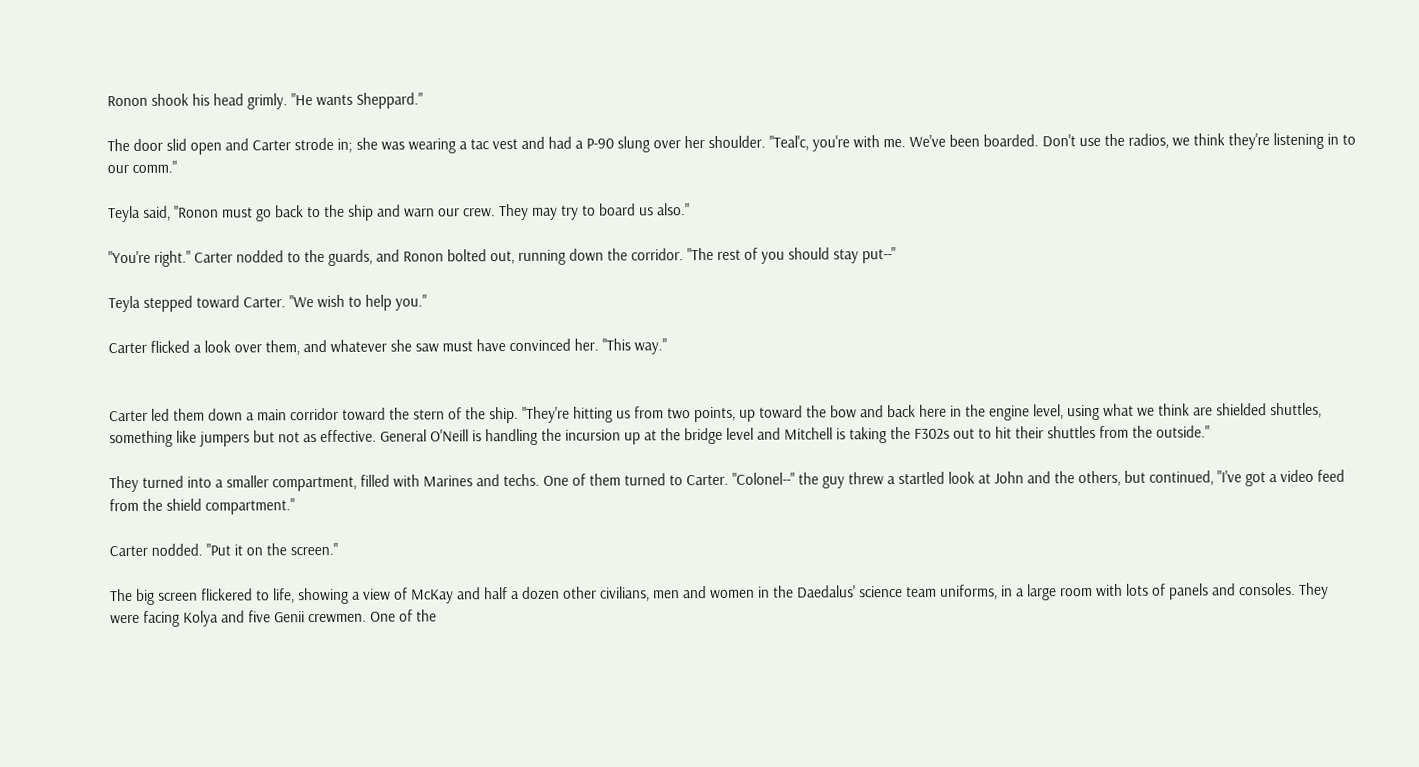Ronon shook his head grimly. "He wants Sheppard."

The door slid open and Carter strode in; she was wearing a tac vest and had a P-90 slung over her shoulder. "Teal'c, you're with me. We've been boarded. Don't use the radios, we think they're listening in to our comm."

Teyla said, "Ronon must go back to the ship and warn our crew. They may try to board us also."

"You're right." Carter nodded to the guards, and Ronon bolted out, running down the corridor. "The rest of you should stay put--"

Teyla stepped toward Carter. "We wish to help you."

Carter flicked a look over them, and whatever she saw must have convinced her. "This way."


Carter led them down a main corridor toward the stern of the ship. "They're hitting us from two points, up toward the bow and back here in the engine level, using what we think are shielded shuttles, something like jumpers but not as effective. General O'Neill is handling the incursion up at the bridge level and Mitchell is taking the F302s out to hit their shuttles from the outside."

They turned into a smaller compartment, filled with Marines and techs. One of them turned to Carter. "Colonel--" the guy threw a startled look at John and the others, but continued, "I've got a video feed from the shield compartment."

Carter nodded. "Put it on the screen."

The big screen flickered to life, showing a view of McKay and half a dozen other civilians, men and women in the Daedalus' science team uniforms, in a large room with lots of panels and consoles. They were facing Kolya and five Genii crewmen. One of the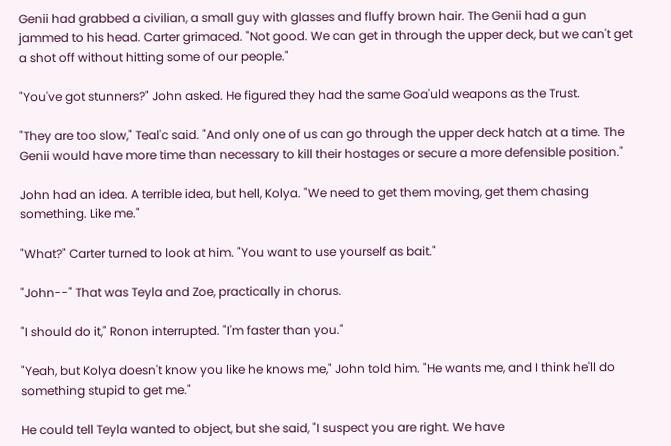Genii had grabbed a civilian, a small guy with glasses and fluffy brown hair. The Genii had a gun jammed to his head. Carter grimaced. "Not good. We can get in through the upper deck, but we can't get a shot off without hitting some of our people."

"You've got stunners?" John asked. He figured they had the same Goa'uld weapons as the Trust.

"They are too slow," Teal'c said. "And only one of us can go through the upper deck hatch at a time. The Genii would have more time than necessary to kill their hostages or secure a more defensible position."

John had an idea. A terrible idea, but hell, Kolya. "We need to get them moving, get them chasing something. Like me."

"What?" Carter turned to look at him. "You want to use yourself as bait."

"John--" That was Teyla and Zoe, practically in chorus.

"I should do it," Ronon interrupted. "I'm faster than you."

"Yeah, but Kolya doesn't know you like he knows me," John told him. "He wants me, and I think he'll do something stupid to get me."

He could tell Teyla wanted to object, but she said, "I suspect you are right. We have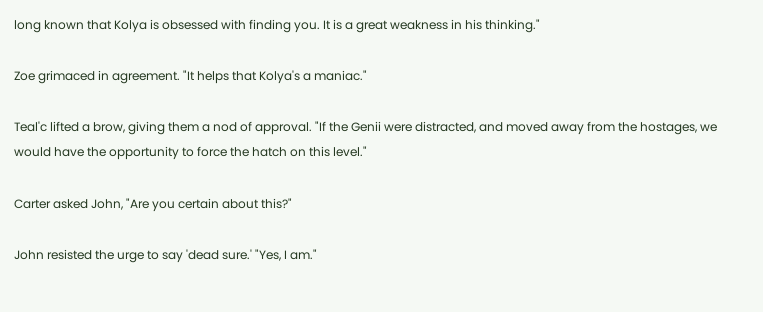long known that Kolya is obsessed with finding you. It is a great weakness in his thinking."

Zoe grimaced in agreement. "It helps that Kolya's a maniac."

Teal'c lifted a brow, giving them a nod of approval. "If the Genii were distracted, and moved away from the hostages, we would have the opportunity to force the hatch on this level."

Carter asked John, "Are you certain about this?"

John resisted the urge to say 'dead sure.' "Yes, I am."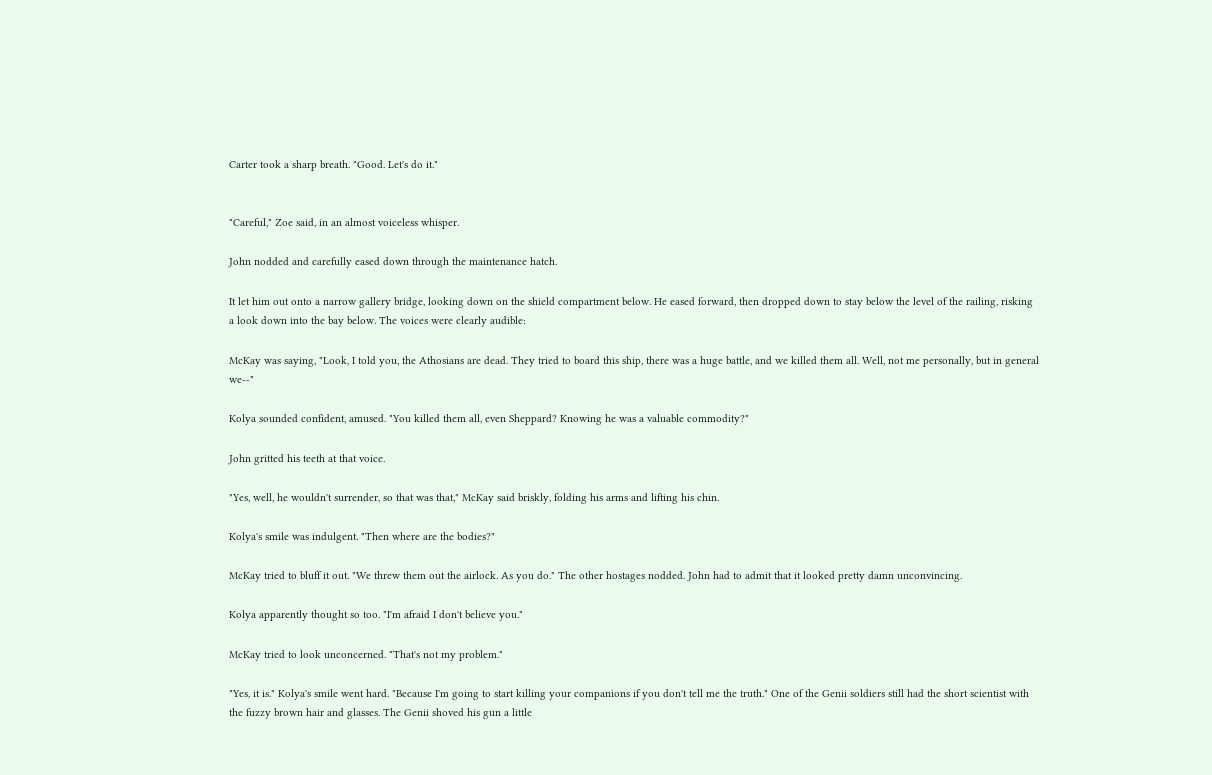Carter took a sharp breath. "Good. Let's do it."


"Careful," Zoe said, in an almost voiceless whisper.

John nodded and carefully eased down through the maintenance hatch.

It let him out onto a narrow gallery bridge, looking down on the shield compartment below. He eased forward, then dropped down to stay below the level of the railing, risking a look down into the bay below. The voices were clearly audible:

McKay was saying, "Look, I told you, the Athosians are dead. They tried to board this ship, there was a huge battle, and we killed them all. Well, not me personally, but in general we--"

Kolya sounded confident, amused. "You killed them all, even Sheppard? Knowing he was a valuable commodity?"

John gritted his teeth at that voice.

"Yes, well, he wouldn't surrender, so that was that," McKay said briskly, folding his arms and lifting his chin.

Kolya's smile was indulgent. "Then where are the bodies?"

McKay tried to bluff it out. "We threw them out the airlock. As you do." The other hostages nodded. John had to admit that it looked pretty damn unconvincing.

Kolya apparently thought so too. "I'm afraid I don't believe you."

McKay tried to look unconcerned. "That's not my problem."

"Yes, it is." Kolya's smile went hard. "Because I'm going to start killing your companions if you don't tell me the truth." One of the Genii soldiers still had the short scientist with the fuzzy brown hair and glasses. The Genii shoved his gun a little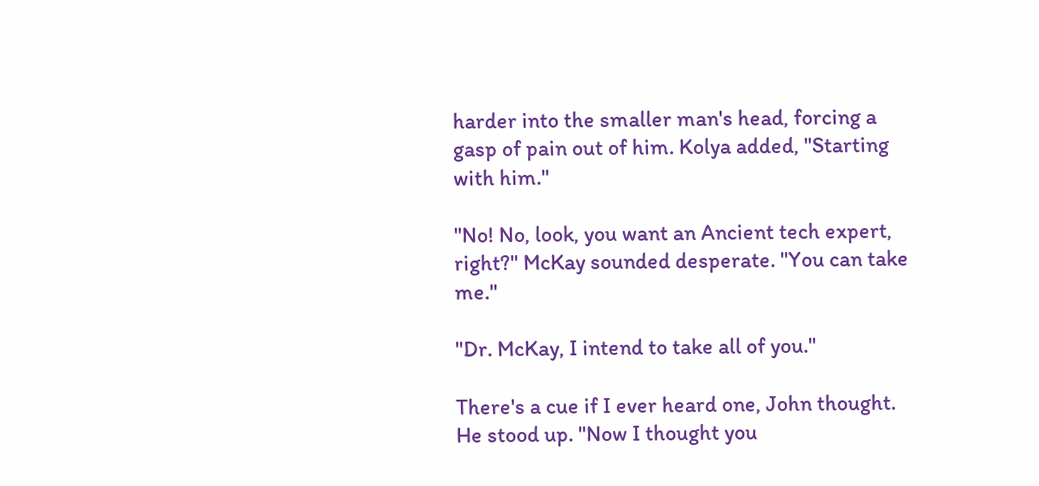harder into the smaller man's head, forcing a gasp of pain out of him. Kolya added, "Starting with him."

"No! No, look, you want an Ancient tech expert, right?" McKay sounded desperate. "You can take me."

"Dr. McKay, I intend to take all of you."

There's a cue if I ever heard one, John thought. He stood up. "Now I thought you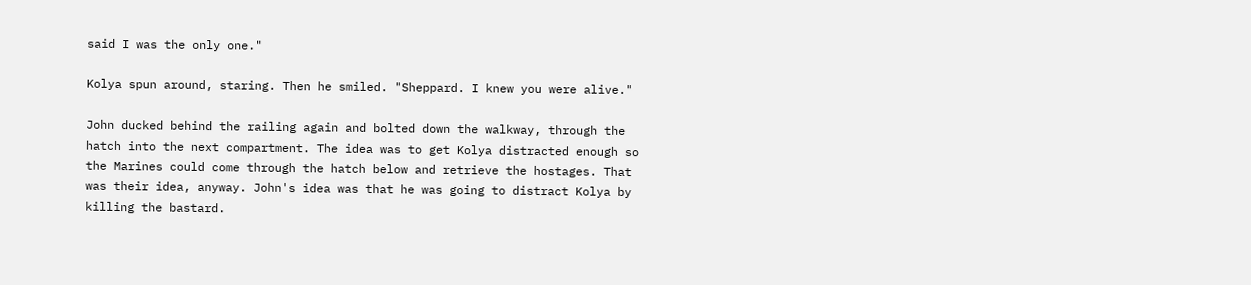said I was the only one."

Kolya spun around, staring. Then he smiled. "Sheppard. I knew you were alive."

John ducked behind the railing again and bolted down the walkway, through the hatch into the next compartment. The idea was to get Kolya distracted enough so the Marines could come through the hatch below and retrieve the hostages. That was their idea, anyway. John's idea was that he was going to distract Kolya by killing the bastard.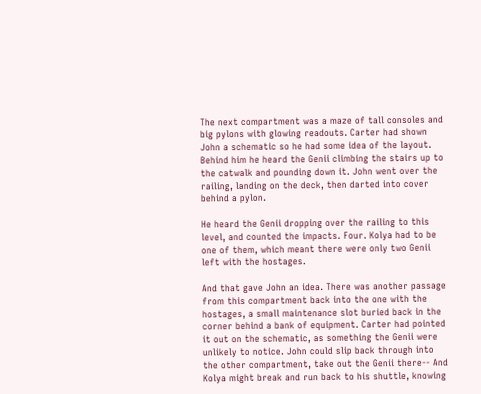The next compartment was a maze of tall consoles and big pylons with glowing readouts. Carter had shown John a schematic so he had some idea of the layout. Behind him he heard the Genii climbing the stairs up to the catwalk and pounding down it. John went over the railing, landing on the deck, then darted into cover behind a pylon.

He heard the Genii dropping over the railing to this level, and counted the impacts. Four. Kolya had to be one of them, which meant there were only two Genii left with the hostages.

And that gave John an idea. There was another passage from this compartment back into the one with the hostages, a small maintenance slot buried back in the corner behind a bank of equipment. Carter had pointed it out on the schematic, as something the Genii were unlikely to notice. John could slip back through into the other compartment, take out the Genii there-- And Kolya might break and run back to his shuttle, knowing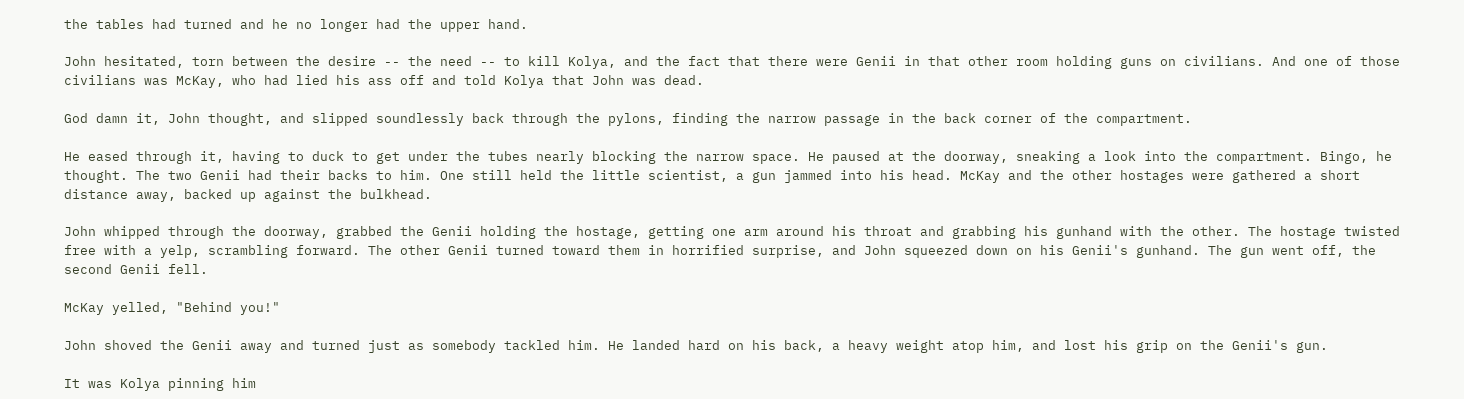the tables had turned and he no longer had the upper hand.

John hesitated, torn between the desire -- the need -- to kill Kolya, and the fact that there were Genii in that other room holding guns on civilians. And one of those civilians was McKay, who had lied his ass off and told Kolya that John was dead.

God damn it, John thought, and slipped soundlessly back through the pylons, finding the narrow passage in the back corner of the compartment.

He eased through it, having to duck to get under the tubes nearly blocking the narrow space. He paused at the doorway, sneaking a look into the compartment. Bingo, he thought. The two Genii had their backs to him. One still held the little scientist, a gun jammed into his head. McKay and the other hostages were gathered a short distance away, backed up against the bulkhead.

John whipped through the doorway, grabbed the Genii holding the hostage, getting one arm around his throat and grabbing his gunhand with the other. The hostage twisted free with a yelp, scrambling forward. The other Genii turned toward them in horrified surprise, and John squeezed down on his Genii's gunhand. The gun went off, the second Genii fell.

McKay yelled, "Behind you!"

John shoved the Genii away and turned just as somebody tackled him. He landed hard on his back, a heavy weight atop him, and lost his grip on the Genii's gun.

It was Kolya pinning him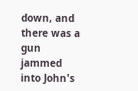down, and there was a gun jammed into John's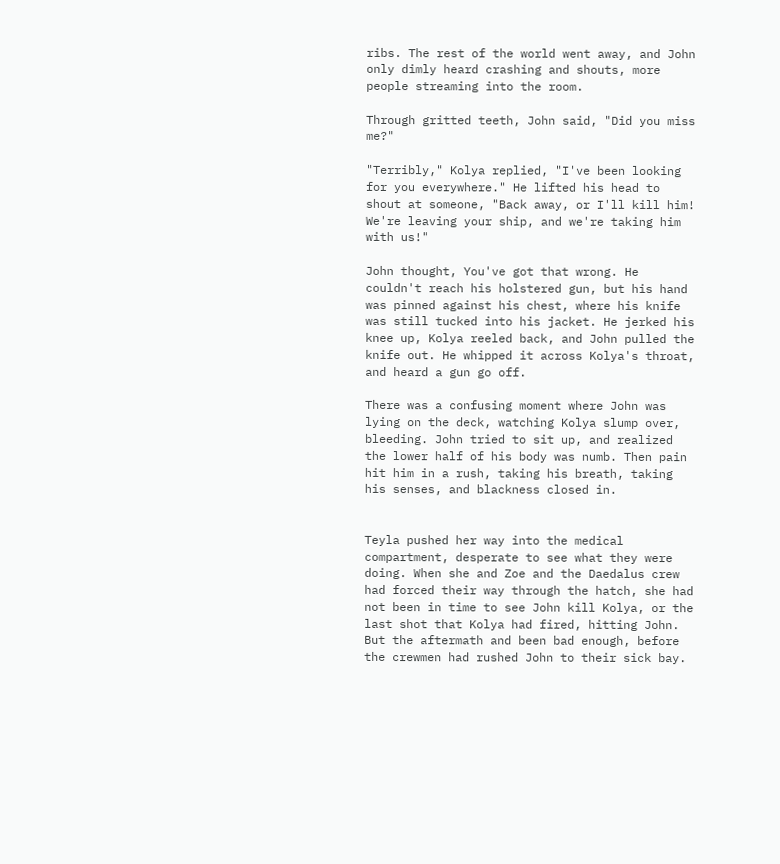ribs. The rest of the world went away, and John only dimly heard crashing and shouts, more people streaming into the room.

Through gritted teeth, John said, "Did you miss me?"

"Terribly," Kolya replied, "I've been looking for you everywhere." He lifted his head to shout at someone, "Back away, or I'll kill him! We're leaving your ship, and we're taking him with us!"

John thought, You've got that wrong. He couldn't reach his holstered gun, but his hand was pinned against his chest, where his knife was still tucked into his jacket. He jerked his knee up, Kolya reeled back, and John pulled the knife out. He whipped it across Kolya's throat, and heard a gun go off.

There was a confusing moment where John was lying on the deck, watching Kolya slump over, bleeding. John tried to sit up, and realized the lower half of his body was numb. Then pain hit him in a rush, taking his breath, taking his senses, and blackness closed in.


Teyla pushed her way into the medical compartment, desperate to see what they were doing. When she and Zoe and the Daedalus crew had forced their way through the hatch, she had not been in time to see John kill Kolya, or the last shot that Kolya had fired, hitting John. But the aftermath and been bad enough, before the crewmen had rushed John to their sick bay.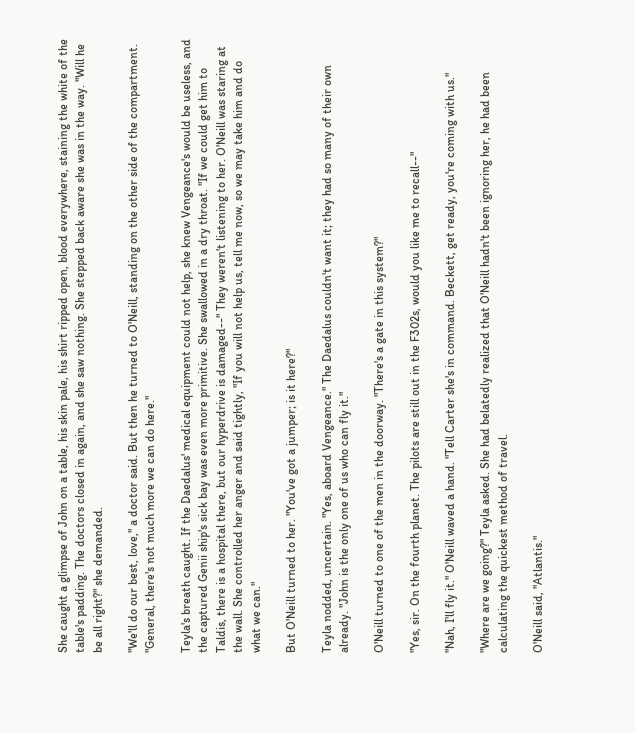She caught a glimpse of John on a table, his skin pale, his shirt ripped open, blood everywhere, staining the white of the table's padding. The doctors closed in again, and she saw nothing. She stepped back aware she was in the way. "Will he be all right?" she demanded.

"We'll do our best, love," a doctor said. But then he turned to O'Neill, standing on the other side of the compartment. "General, there's not much more we can do here."

Teyla's breath caught. If the Daedalus' medical equipment could not help, she knew Vengeance's would be useless, and the captured Genii ship's sick bay was even more primitive. She swallowed in a dry throat. "If we could get him to Taldis, there is a hospital there, but our hyperdrive is damaged--" They weren't listening to her. O'Neill was staring at the wall. She controlled her anger and said tightly, "If you will not help us, tell me now, so we may take him and do what we can."

But O'Neill turned to her. "You've got a jumper; is it here?"

Teyla nodded, uncertain. "Yes, aboard Vengeance." The Daedalus couldn't want it; they had so many of their own already. "John is the only one of us who can fly it."

O'Neill turned to one of the men in the doorway. "There's a gate in this system?"

"Yes, sir. On the fourth planet. The pilots are still out in the F302s, would you like me to recall--"

"Nah, I'll fly it." O'Neill waved a hand. "Tell Carter she's in command. Beckett, get ready, you're coming with us."

"Where are we going?" Teyla asked. She had belatedly realized that O'Neill hadn't been ignoring her, he had been calculating the quickest method of travel.

O'Neill said, "Atlantis."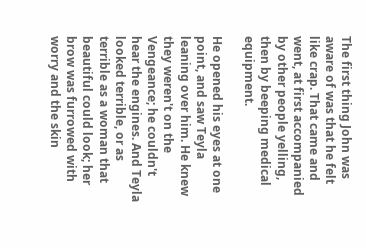The first thing John was aware of was that he felt like crap. That came and went, at first accompanied by other people yelling, then by beeping medical equipment.

He opened his eyes at one point, and saw Teyla leaning over him. He knew they weren't on the Vengeance; he couldn't hear the engines. And Teyla looked terrible, or as terrible as a woman that beautiful could look; her brow was furrowed with worry and the skin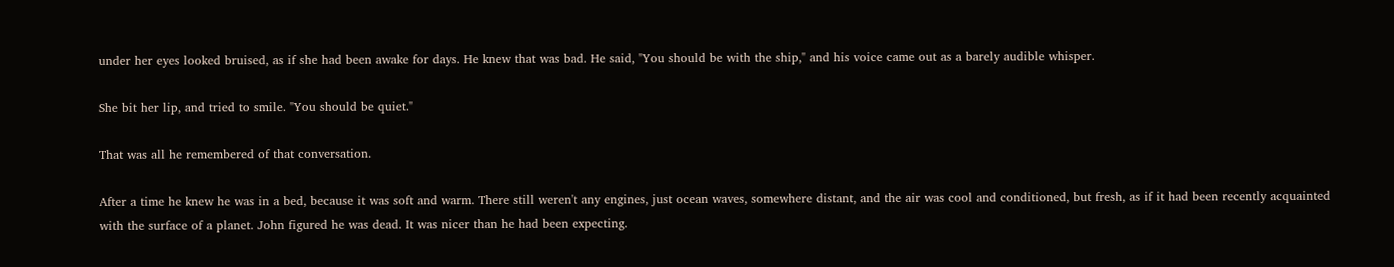under her eyes looked bruised, as if she had been awake for days. He knew that was bad. He said, "You should be with the ship," and his voice came out as a barely audible whisper.

She bit her lip, and tried to smile. "You should be quiet."

That was all he remembered of that conversation.

After a time he knew he was in a bed, because it was soft and warm. There still weren't any engines, just ocean waves, somewhere distant, and the air was cool and conditioned, but fresh, as if it had been recently acquainted with the surface of a planet. John figured he was dead. It was nicer than he had been expecting.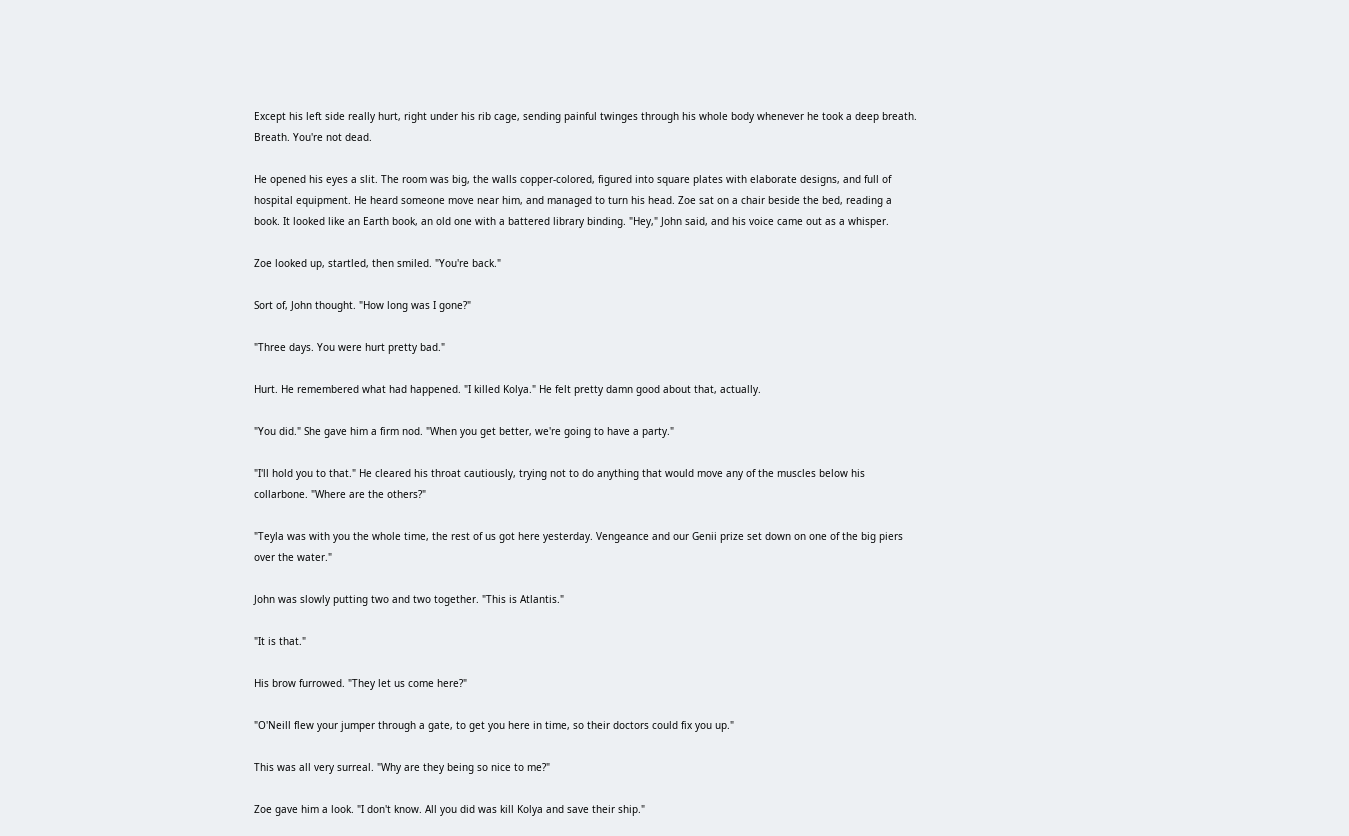Except his left side really hurt, right under his rib cage, sending painful twinges through his whole body whenever he took a deep breath. Breath. You're not dead.

He opened his eyes a slit. The room was big, the walls copper-colored, figured into square plates with elaborate designs, and full of hospital equipment. He heard someone move near him, and managed to turn his head. Zoe sat on a chair beside the bed, reading a book. It looked like an Earth book, an old one with a battered library binding. "Hey," John said, and his voice came out as a whisper.

Zoe looked up, startled, then smiled. "You're back."

Sort of, John thought. "How long was I gone?"

"Three days. You were hurt pretty bad."

Hurt. He remembered what had happened. "I killed Kolya." He felt pretty damn good about that, actually.

"You did." She gave him a firm nod. "When you get better, we're going to have a party."

"I'll hold you to that." He cleared his throat cautiously, trying not to do anything that would move any of the muscles below his collarbone. "Where are the others?"

"Teyla was with you the whole time, the rest of us got here yesterday. Vengeance and our Genii prize set down on one of the big piers over the water."

John was slowly putting two and two together. "This is Atlantis."

"It is that."

His brow furrowed. "They let us come here?"

"O'Neill flew your jumper through a gate, to get you here in time, so their doctors could fix you up."

This was all very surreal. "Why are they being so nice to me?"

Zoe gave him a look. "I don't know. All you did was kill Kolya and save their ship."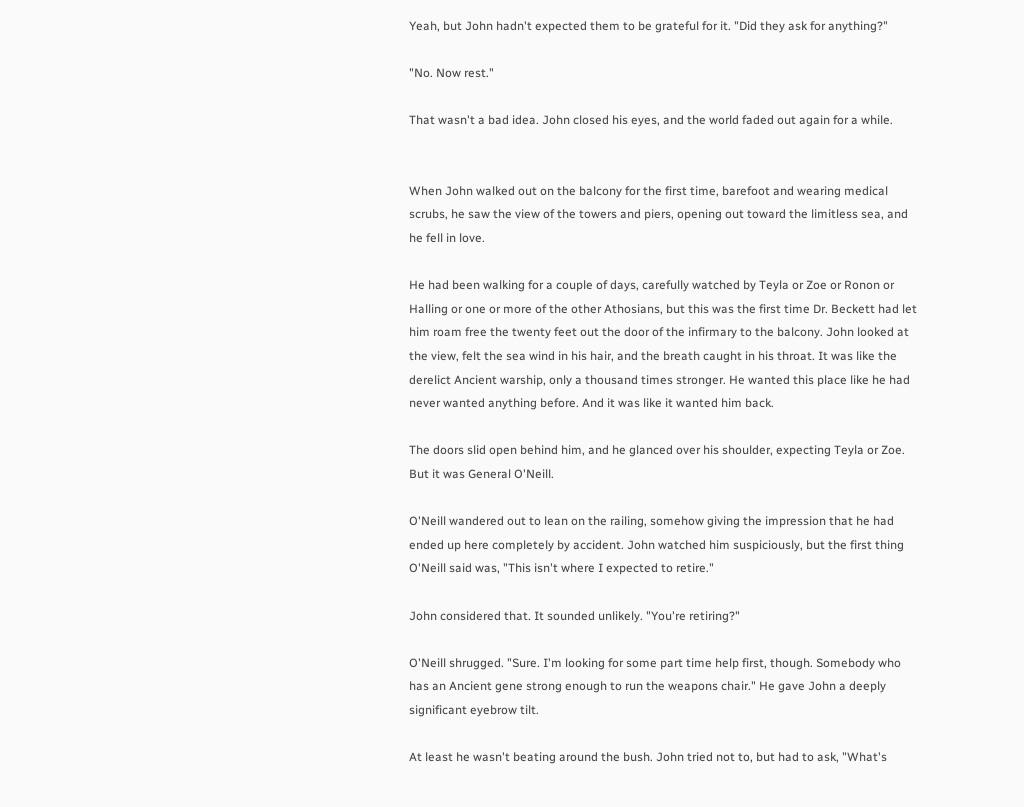Yeah, but John hadn't expected them to be grateful for it. "Did they ask for anything?"

"No. Now rest."

That wasn't a bad idea. John closed his eyes, and the world faded out again for a while.


When John walked out on the balcony for the first time, barefoot and wearing medical scrubs, he saw the view of the towers and piers, opening out toward the limitless sea, and he fell in love.

He had been walking for a couple of days, carefully watched by Teyla or Zoe or Ronon or Halling or one or more of the other Athosians, but this was the first time Dr. Beckett had let him roam free the twenty feet out the door of the infirmary to the balcony. John looked at the view, felt the sea wind in his hair, and the breath caught in his throat. It was like the derelict Ancient warship, only a thousand times stronger. He wanted this place like he had never wanted anything before. And it was like it wanted him back.

The doors slid open behind him, and he glanced over his shoulder, expecting Teyla or Zoe. But it was General O'Neill.

O'Neill wandered out to lean on the railing, somehow giving the impression that he had ended up here completely by accident. John watched him suspiciously, but the first thing O'Neill said was, "This isn't where I expected to retire."

John considered that. It sounded unlikely. "You're retiring?"

O'Neill shrugged. "Sure. I'm looking for some part time help first, though. Somebody who has an Ancient gene strong enough to run the weapons chair." He gave John a deeply significant eyebrow tilt.

At least he wasn't beating around the bush. John tried not to, but had to ask, "What's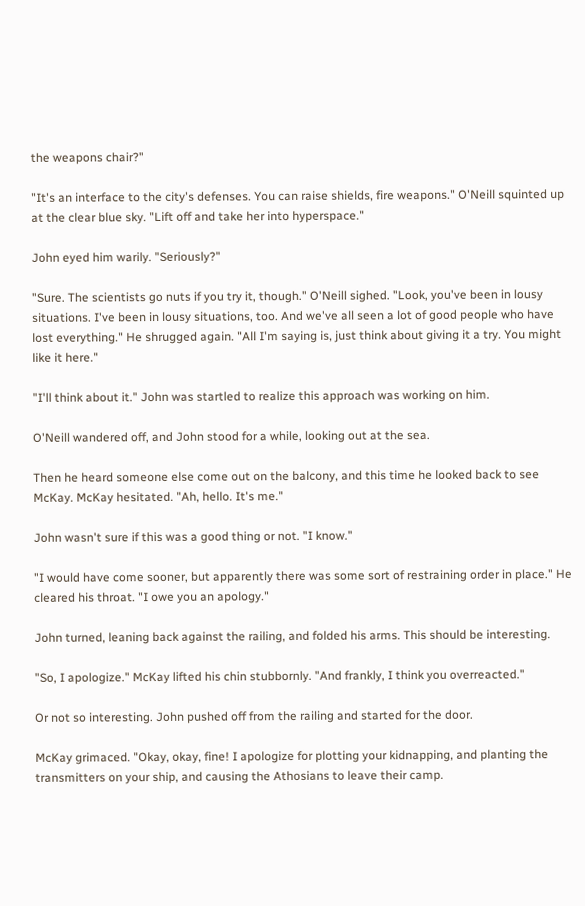the weapons chair?"

"It's an interface to the city's defenses. You can raise shields, fire weapons." O'Neill squinted up at the clear blue sky. "Lift off and take her into hyperspace."

John eyed him warily. "Seriously?"

"Sure. The scientists go nuts if you try it, though." O'Neill sighed. "Look, you've been in lousy situations. I've been in lousy situations, too. And we've all seen a lot of good people who have lost everything." He shrugged again. "All I'm saying is, just think about giving it a try. You might like it here."

"I'll think about it." John was startled to realize this approach was working on him.

O'Neill wandered off, and John stood for a while, looking out at the sea.

Then he heard someone else come out on the balcony, and this time he looked back to see McKay. McKay hesitated. "Ah, hello. It's me."

John wasn't sure if this was a good thing or not. "I know."

"I would have come sooner, but apparently there was some sort of restraining order in place." He cleared his throat. "I owe you an apology."

John turned, leaning back against the railing, and folded his arms. This should be interesting.

"So, I apologize." McKay lifted his chin stubbornly. "And frankly, I think you overreacted."

Or not so interesting. John pushed off from the railing and started for the door.

McKay grimaced. "Okay, okay, fine! I apologize for plotting your kidnapping, and planting the transmitters on your ship, and causing the Athosians to leave their camp.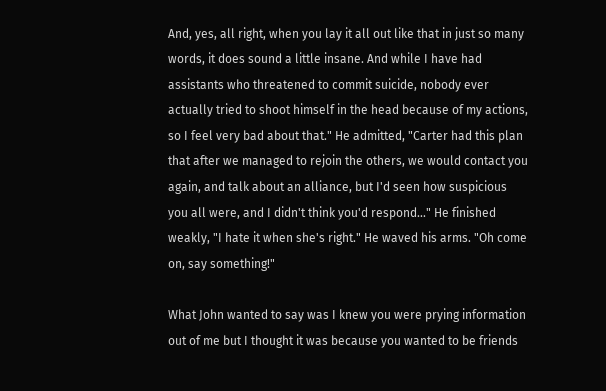And, yes, all right, when you lay it all out like that in just so many words, it does sound a little insane. And while I have had assistants who threatened to commit suicide, nobody ever actually tried to shoot himself in the head because of my actions, so I feel very bad about that." He admitted, "Carter had this plan that after we managed to rejoin the others, we would contact you again, and talk about an alliance, but I'd seen how suspicious you all were, and I didn't think you'd respond..." He finished weakly, "I hate it when she's right." He waved his arms. "Oh come on, say something!"

What John wanted to say was I knew you were prying information out of me but I thought it was because you wanted to be friends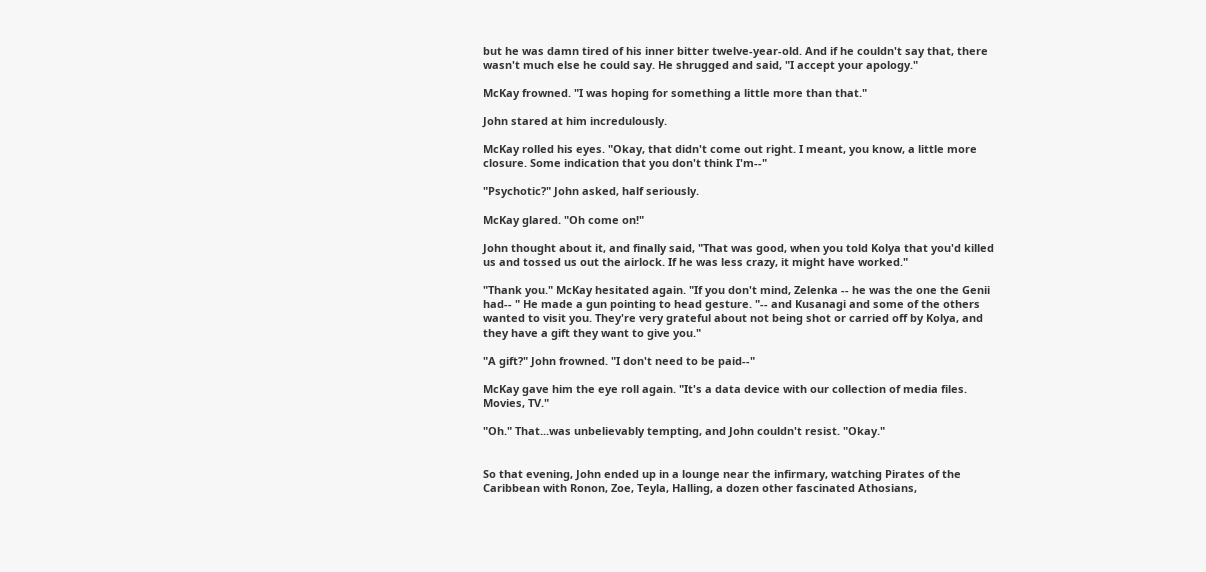but he was damn tired of his inner bitter twelve-year-old. And if he couldn't say that, there wasn't much else he could say. He shrugged and said, "I accept your apology."

McKay frowned. "I was hoping for something a little more than that."

John stared at him incredulously.

McKay rolled his eyes. "Okay, that didn't come out right. I meant, you know, a little more closure. Some indication that you don't think I'm--"

"Psychotic?" John asked, half seriously.

McKay glared. "Oh come on!"

John thought about it, and finally said, "That was good, when you told Kolya that you'd killed us and tossed us out the airlock. If he was less crazy, it might have worked."

"Thank you." McKay hesitated again. "If you don't mind, Zelenka -- he was the one the Genii had-- " He made a gun pointing to head gesture. "-- and Kusanagi and some of the others wanted to visit you. They're very grateful about not being shot or carried off by Kolya, and they have a gift they want to give you."

"A gift?" John frowned. "I don't need to be paid--"

McKay gave him the eye roll again. "It's a data device with our collection of media files. Movies, TV."

"Oh." That...was unbelievably tempting, and John couldn't resist. "Okay."


So that evening, John ended up in a lounge near the infirmary, watching Pirates of the Caribbean with Ronon, Zoe, Teyla, Halling, a dozen other fascinated Athosians,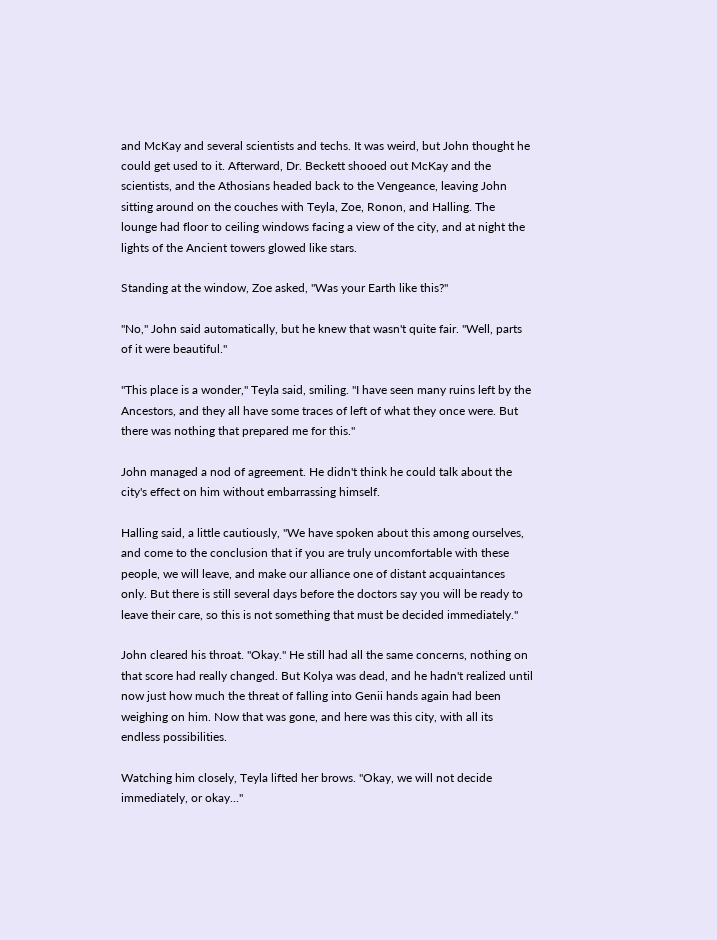and McKay and several scientists and techs. It was weird, but John thought he could get used to it. Afterward, Dr. Beckett shooed out McKay and the scientists, and the Athosians headed back to the Vengeance, leaving John sitting around on the couches with Teyla, Zoe, Ronon, and Halling. The lounge had floor to ceiling windows facing a view of the city, and at night the lights of the Ancient towers glowed like stars.

Standing at the window, Zoe asked, "Was your Earth like this?"

"No," John said automatically, but he knew that wasn't quite fair. "Well, parts of it were beautiful."

"This place is a wonder," Teyla said, smiling. "I have seen many ruins left by the Ancestors, and they all have some traces of left of what they once were. But there was nothing that prepared me for this."

John managed a nod of agreement. He didn't think he could talk about the city's effect on him without embarrassing himself.

Halling said, a little cautiously, "We have spoken about this among ourselves, and come to the conclusion that if you are truly uncomfortable with these people, we will leave, and make our alliance one of distant acquaintances only. But there is still several days before the doctors say you will be ready to leave their care, so this is not something that must be decided immediately."

John cleared his throat. "Okay." He still had all the same concerns, nothing on that score had really changed. But Kolya was dead, and he hadn't realized until now just how much the threat of falling into Genii hands again had been weighing on him. Now that was gone, and here was this city, with all its endless possibilities.

Watching him closely, Teyla lifted her brows. "Okay, we will not decide immediately, or okay..."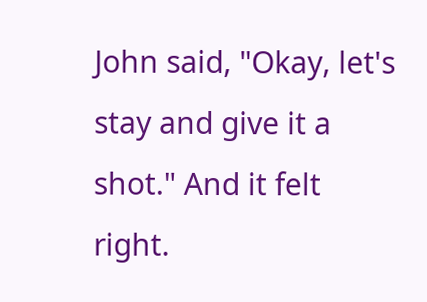John said, "Okay, let's stay and give it a shot." And it felt right.